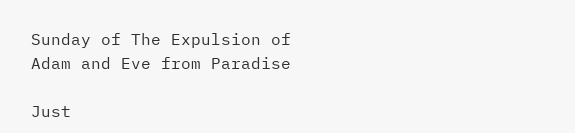Sunday of The Expulsion of Adam and Eve from Paradise

Just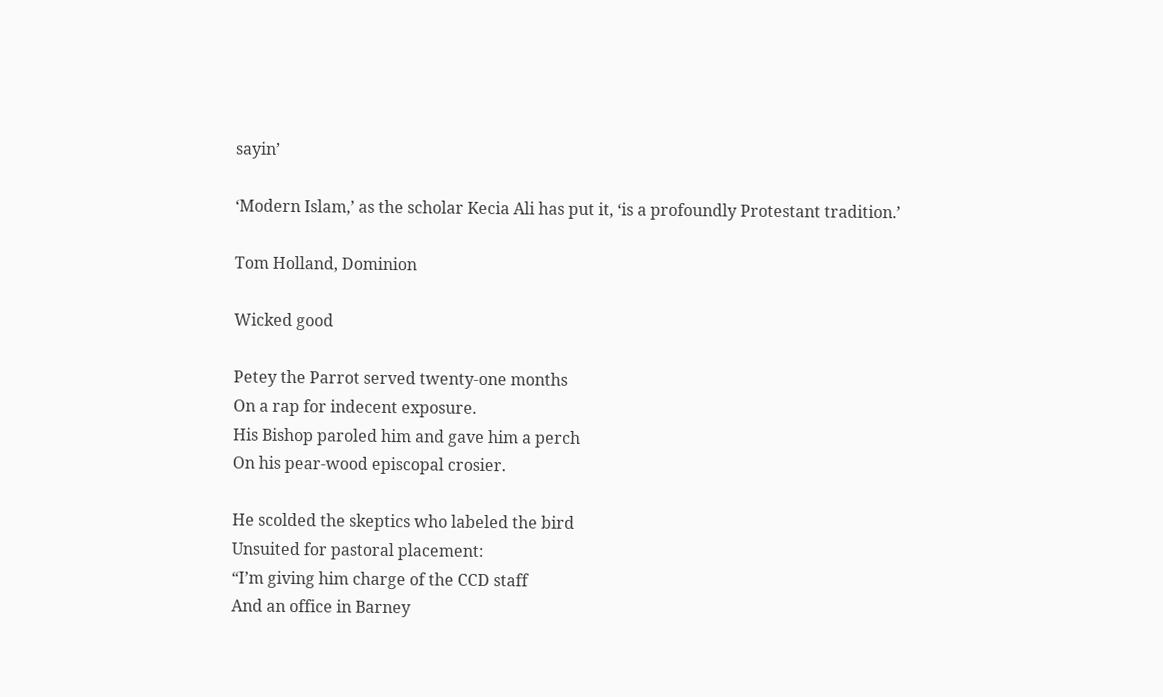sayin’

‘Modern Islam,’ as the scholar Kecia Ali has put it, ‘is a profoundly Protestant tradition.’

Tom Holland, Dominion

Wicked good

Petey the Parrot served twenty-one months
On a rap for indecent exposure.
His Bishop paroled him and gave him a perch
On his pear-wood episcopal crosier.

He scolded the skeptics who labeled the bird
Unsuited for pastoral placement:
“I’m giving him charge of the CCD staff
And an office in Barney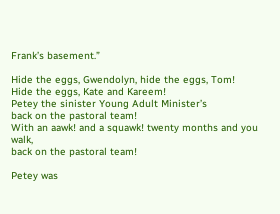Frank’s basement.”

Hide the eggs, Gwendolyn, hide the eggs, Tom!
Hide the eggs, Kate and Kareem!
Petey the sinister Young Adult Minister’s
back on the pastoral team!
With an aawk! and a squawk! twenty months and you walk,
back on the pastoral team!

Petey was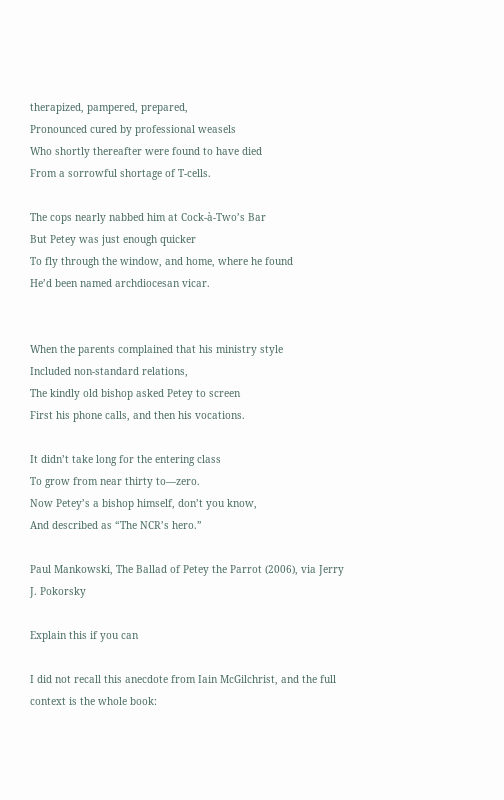therapized, pampered, prepared,
Pronounced cured by professional weasels
Who shortly thereafter were found to have died
From a sorrowful shortage of T-cells.

The cops nearly nabbed him at Cock-à-Two’s Bar
But Petey was just enough quicker
To fly through the window, and home, where he found
He’d been named archdiocesan vicar.


When the parents complained that his ministry style
Included non-standard relations,
The kindly old bishop asked Petey to screen
First his phone calls, and then his vocations.

It didn’t take long for the entering class
To grow from near thirty to—zero.
Now Petey’s a bishop himself, don’t you know,
And described as “The NCR’s hero.”

Paul Mankowski, The Ballad of Petey the Parrot (2006), via Jerry J. Pokorsky

Explain this if you can

I did not recall this anecdote from Iain McGilchrist, and the full context is the whole book: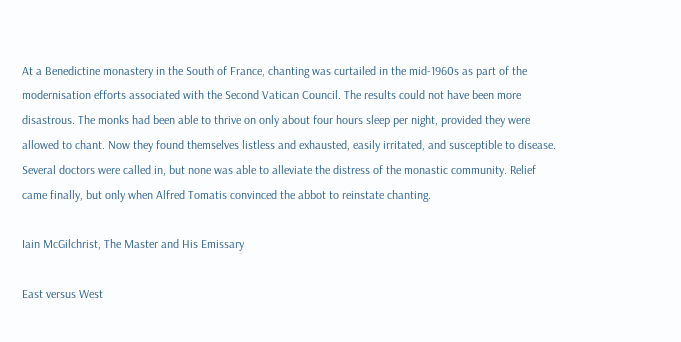At a Benedictine monastery in the South of France, chanting was curtailed in the mid-1960s as part of the modernisation efforts associated with the Second Vatican Council. The results could not have been more disastrous. The monks had been able to thrive on only about four hours sleep per night, provided they were allowed to chant. Now they found themselves listless and exhausted, easily irritated, and susceptible to disease. Several doctors were called in, but none was able to alleviate the distress of the monastic community. Relief came finally, but only when Alfred Tomatis convinced the abbot to reinstate chanting.

Iain McGilchrist, The Master and His Emissary

East versus West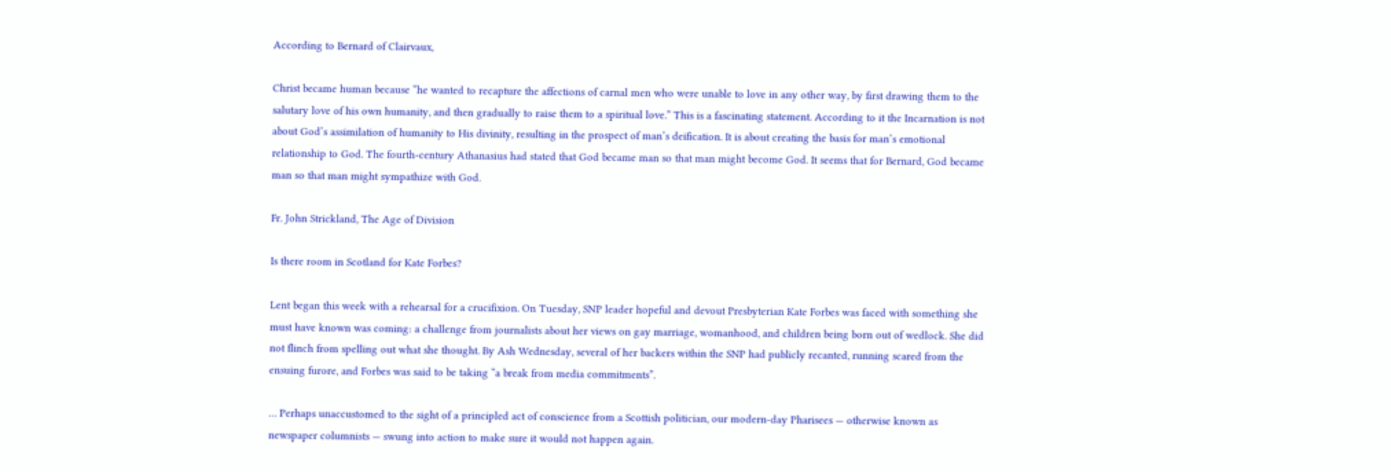According to Bernard of Clairvaux,

Christ became human because “he wanted to recapture the affections of carnal men who were unable to love in any other way, by first drawing them to the salutary love of his own humanity, and then gradually to raise them to a spiritual love.” This is a fascinating statement. According to it the Incarnation is not about God’s assimilation of humanity to His divinity, resulting in the prospect of man’s deification. It is about creating the basis for man’s emotional relationship to God. The fourth-century Athanasius had stated that God became man so that man might become God. It seems that for Bernard, God became man so that man might sympathize with God.

Fr. John Strickland, The Age of Division

Is there room in Scotland for Kate Forbes?

Lent began this week with a rehearsal for a crucifixion. On Tuesday, SNP leader hopeful and devout Presbyterian Kate Forbes was faced with something she must have known was coming: a challenge from journalists about her views on gay marriage, womanhood, and children being born out of wedlock. She did not flinch from spelling out what she thought. By Ash Wednesday, several of her backers within the SNP had publicly recanted, running scared from the ensuing furore, and Forbes was said to be taking “a break from media commitments”.

… Perhaps unaccustomed to the sight of a principled act of conscience from a Scottish politician, our modern-day Pharisees — otherwise known as newspaper columnists — swung into action to make sure it would not happen again.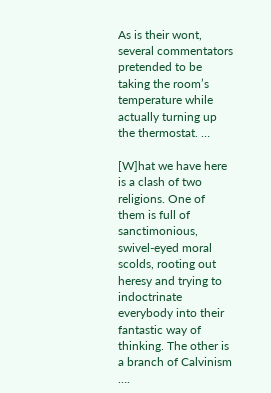As is their wont, several commentators pretended to be taking the room’s temperature while actually turning up the thermostat. …

[W]hat we have here is a clash of two religions. One of them is full of sanctimonious, swivel-eyed moral scolds, rooting out heresy and trying to indoctrinate everybody into their fantastic way of thinking. The other is a branch of Calvinism ….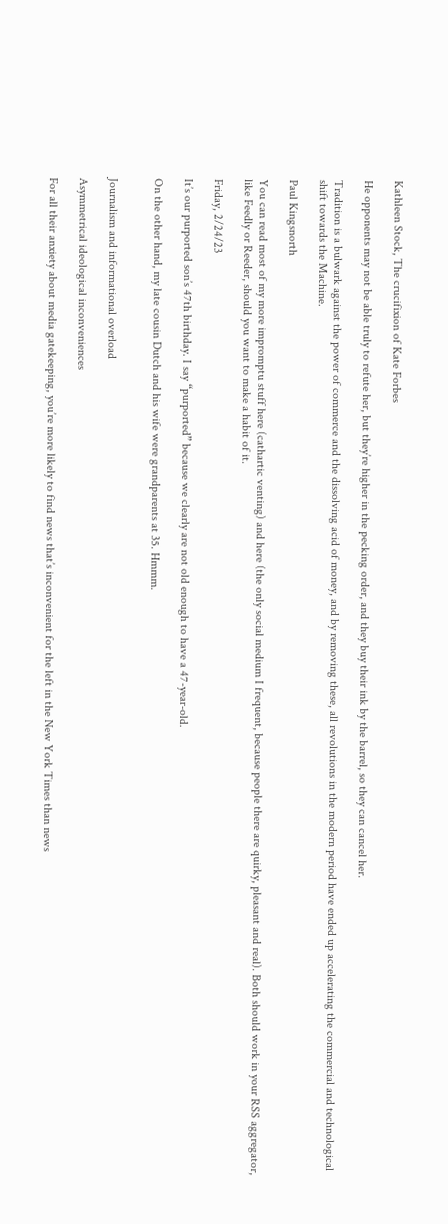Kathleen Stock, The crucifixion of Kate Forbes

He opponents may not be able truly to refute her, but they’re higher in the pecking order, and they buy their ink by the barrel, so they can cancel her.

Tradition is a bulwark against the power of commerce and the dissolving acid of money, and by removing these, all revolutions in the modern period have ended up accelerating the commercial and technological shift towards the Machine.

Paul Kingsnorth

You can read most of my more impromptu stuff here (cathartic venting) and here (the only social medium I frequent, because people there are quirky, pleasant and real). Both should work in your RSS aggregator, like Feedly or Reeder, should you want to make a habit of it.

Friday, 2/24/23

It’s our purported son’s 47th birthday. I say “purported” because we clearly are not old enough to have a 47-year-old.

On the other hand, my late cousin Dutch and his wife were grandparents at 35. Hmmm.


Journalism and informational overload

Asymmetrical ideological inconveniences

For all their anxiety about media gatekeeping, you’re more likely to find news that’s inconvenient for the left in the New York Times than news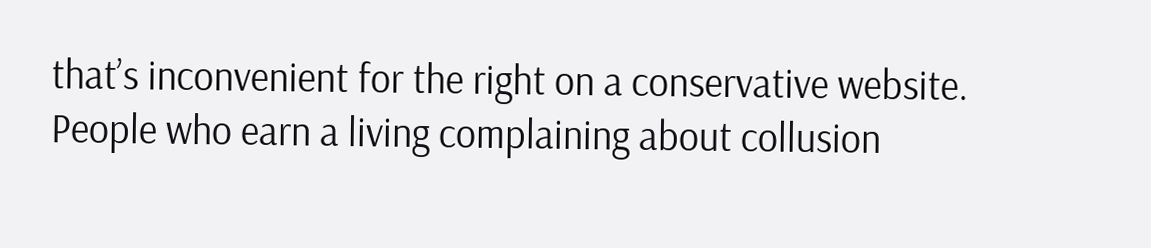that’s inconvenient for the right on a conservative website. People who earn a living complaining about collusion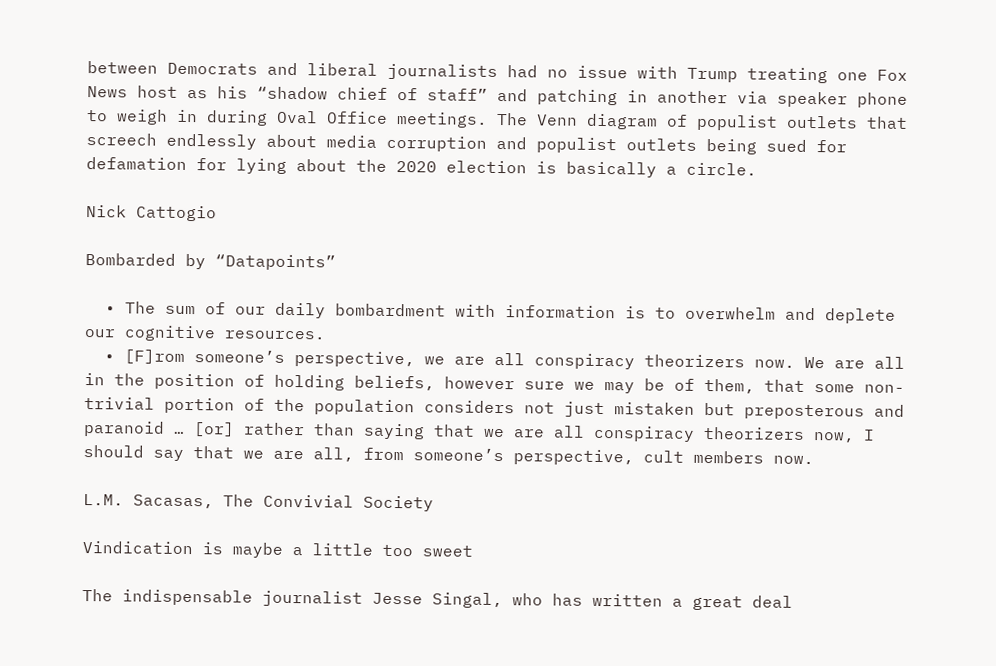between Democrats and liberal journalists had no issue with Trump treating one Fox News host as his “shadow chief of staff” and patching in another via speaker phone to weigh in during Oval Office meetings. The Venn diagram of populist outlets that screech endlessly about media corruption and populist outlets being sued for defamation for lying about the 2020 election is basically a circle.

Nick Cattogio

Bombarded by “Datapoints”

  • The sum of our daily bombardment with information is to overwhelm and deplete our cognitive resources.
  • [F]rom someone’s perspective, we are all conspiracy theorizers now. We are all in the position of holding beliefs, however sure we may be of them, that some non-trivial portion of the population considers not just mistaken but preposterous and paranoid … [or] rather than saying that we are all conspiracy theorizers now, I should say that we are all, from someone’s perspective, cult members now.

L.M. Sacasas, The Convivial Society

Vindication is maybe a little too sweet

The indispensable journalist Jesse Singal, who has written a great deal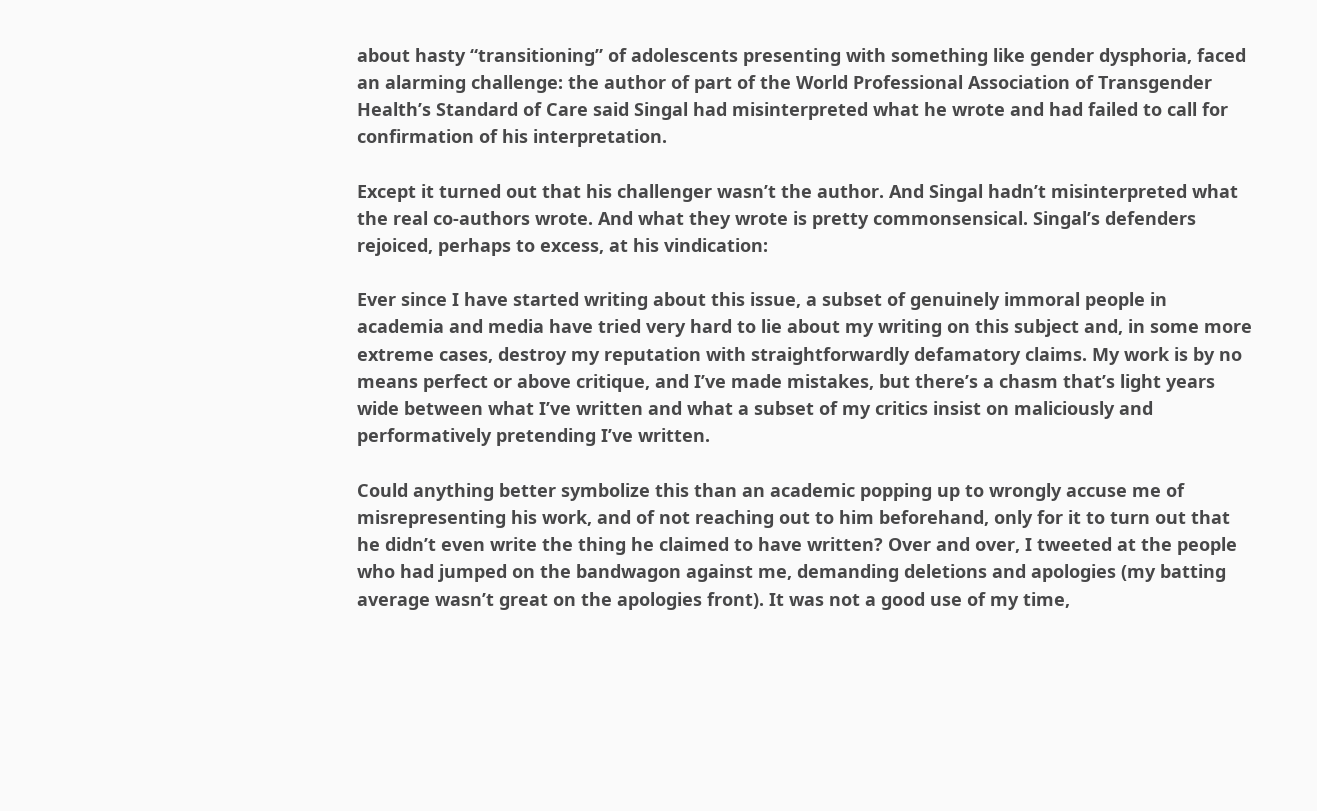about hasty “transitioning” of adolescents presenting with something like gender dysphoria, faced an alarming challenge: the author of part of the World Professional Association of Transgender Health’s Standard of Care said Singal had misinterpreted what he wrote and had failed to call for confirmation of his interpretation.

Except it turned out that his challenger wasn’t the author. And Singal hadn’t misinterpreted what the real co-authors wrote. And what they wrote is pretty commonsensical. Singal’s defenders rejoiced, perhaps to excess, at his vindication:

Ever since I have started writing about this issue, a subset of genuinely immoral people in academia and media have tried very hard to lie about my writing on this subject and, in some more extreme cases, destroy my reputation with straightforwardly defamatory claims. My work is by no means perfect or above critique, and I’ve made mistakes, but there’s a chasm that’s light years wide between what I’ve written and what a subset of my critics insist on maliciously and performatively pretending I’ve written.

Could anything better symbolize this than an academic popping up to wrongly accuse me of misrepresenting his work, and of not reaching out to him beforehand, only for it to turn out that he didn’t even write the thing he claimed to have written? Over and over, I tweeted at the people who had jumped on the bandwagon against me, demanding deletions and apologies (my batting average wasn’t great on the apologies front). It was not a good use of my time,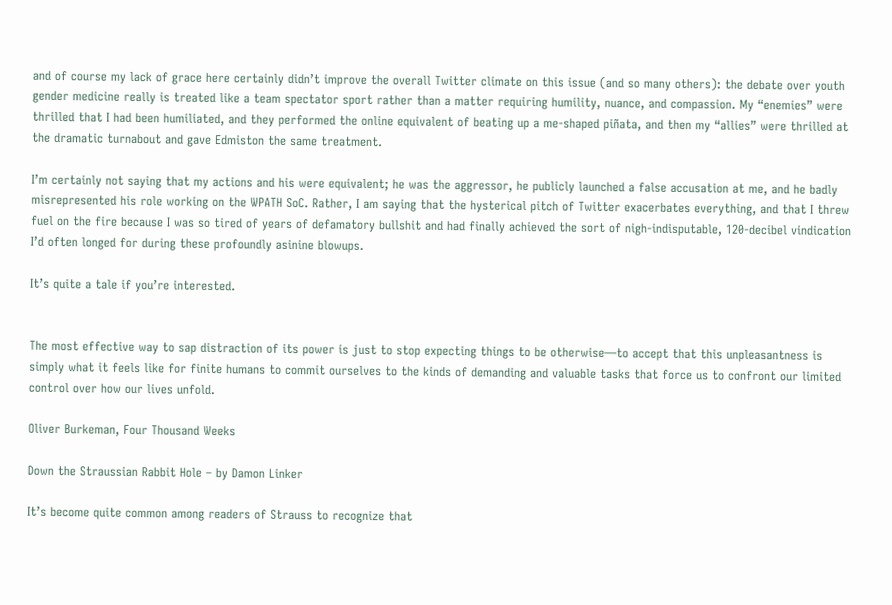and of course my lack of grace here certainly didn’t improve the overall Twitter climate on this issue (and so many others): the debate over youth gender medicine really is treated like a team spectator sport rather than a matter requiring humility, nuance, and compassion. My “enemies” were thrilled that I had been humiliated, and they performed the online equivalent of beating up a me-shaped piñata, and then my “allies” were thrilled at the dramatic turnabout and gave Edmiston the same treatment.

I’m certainly not saying that my actions and his were equivalent; he was the aggressor, he publicly launched a false accusation at me, and he badly misrepresented his role working on the WPATH SoC. Rather, I am saying that the hysterical pitch of Twitter exacerbates everything, and that I threw fuel on the fire because I was so tired of years of defamatory bullshit and had finally achieved the sort of nigh-indisputable, 120-decibel vindication I’d often longed for during these profoundly asinine blowups.

It’s quite a tale if you’re interested.


The most effective way to sap distraction of its power is just to stop expecting things to be otherwise—to accept that this unpleasantness is simply what it feels like for finite humans to commit ourselves to the kinds of demanding and valuable tasks that force us to confront our limited control over how our lives unfold.

Oliver Burkeman, Four Thousand Weeks

Down the Straussian Rabbit Hole – by Damon Linker

It’s become quite common among readers of Strauss to recognize that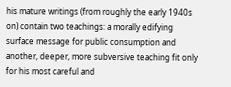his mature writings (from roughly the early 1940s on) contain two teachings: a morally edifying surface message for public consumption and another, deeper, more subversive teaching fit only for his most careful and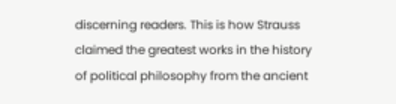discerning readers. This is how Strauss claimed the greatest works in the history of political philosophy from the ancient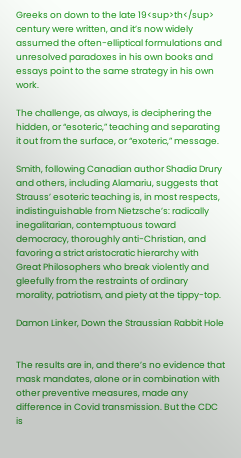Greeks on down to the late 19<sup>th</sup> century were written, and it’s now widely assumed the often-elliptical formulations and unresolved paradoxes in his own books and essays point to the same strategy in his own work.

The challenge, as always, is deciphering the hidden, or “esoteric,” teaching and separating it out from the surface, or “exoteric,” message.

Smith, following Canadian author Shadia Drury and others, including Alamariu, suggests that Strauss’ esoteric teaching is, in most respects, indistinguishable from Nietzsche’s: radically inegalitarian, contemptuous toward democracy, thoroughly anti-Christian, and favoring a strict aristocratic hierarchy with Great Philosophers who break violently and gleefully from the restraints of ordinary morality, patriotism, and piety at the tippy-top.

Damon Linker, Down the Straussian Rabbit Hole


The results are in, and there’s no evidence that mask mandates, alone or in combination with other preventive measures, made any difference in Covid transmission. But the CDC is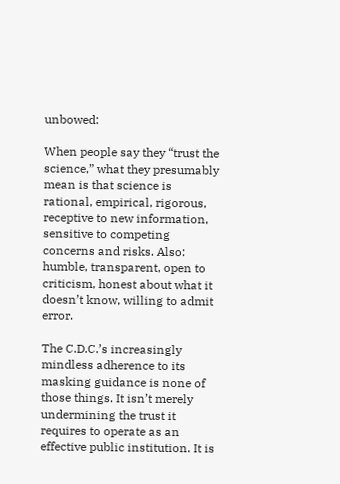unbowed:

When people say they “trust the science,” what they presumably mean is that science is rational, empirical, rigorous, receptive to new information, sensitive to competing concerns and risks. Also: humble, transparent, open to criticism, honest about what it doesn’t know, willing to admit error.

The C.D.C.’s increasingly mindless adherence to its masking guidance is none of those things. It isn’t merely undermining the trust it requires to operate as an effective public institution. It is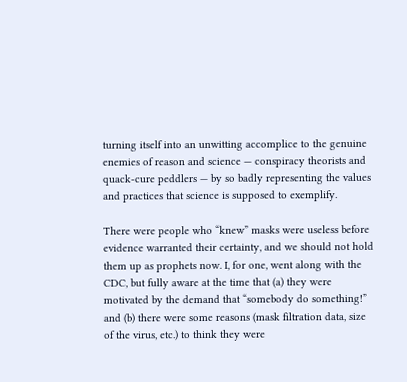turning itself into an unwitting accomplice to the genuine enemies of reason and science — conspiracy theorists and quack-cure peddlers — by so badly representing the values and practices that science is supposed to exemplify.

There were people who “knew” masks were useless before evidence warranted their certainty, and we should not hold them up as prophets now. I, for one, went along with the CDC, but fully aware at the time that (a) they were motivated by the demand that “somebody do something!” and (b) there were some reasons (mask filtration data, size of the virus, etc.) to think they were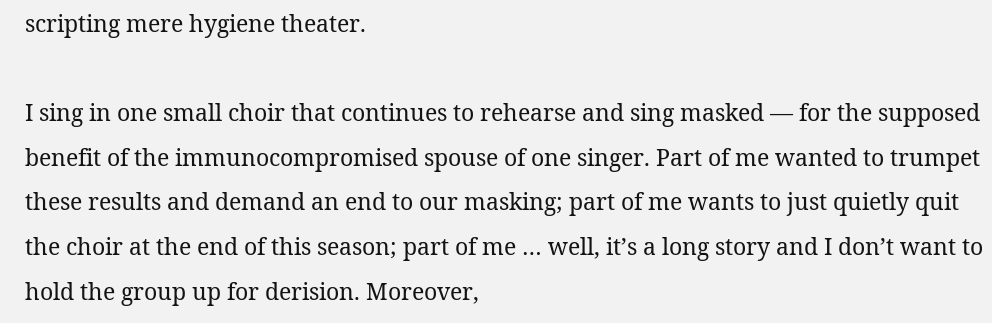scripting mere hygiene theater.

I sing in one small choir that continues to rehearse and sing masked — for the supposed benefit of the immunocompromised spouse of one singer. Part of me wanted to trumpet these results and demand an end to our masking; part of me wants to just quietly quit the choir at the end of this season; part of me … well, it’s a long story and I don’t want to hold the group up for derision. Moreover,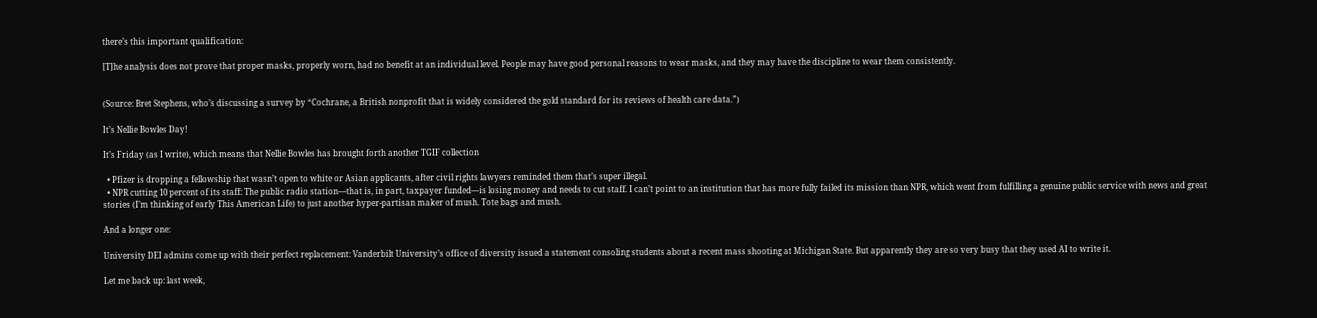there’s this important qualification:

[T]he analysis does not prove that proper masks, properly worn, had no benefit at an individual level. People may have good personal reasons to wear masks, and they may have the discipline to wear them consistently.


(Source: Bret Stephens, who’s discussing a survey by “Cochrane, a British nonprofit that is widely considered the gold standard for its reviews of health care data.”)

It’s Nellie Bowles Day!

It’s Friday (as I write), which means that Nellie Bowles has brought forth another TGIF collection

  • Pfizer is dropping a fellowship that wasn’t open to white or Asian applicants, after civil rights lawyers reminded them that’s super illegal.
  • NPR cutting 10 percent of its staff: The public radio station—that is, in part, taxpayer funded—is losing money and needs to cut staff. I can’t point to an institution that has more fully failed its mission than NPR, which went from fulfilling a genuine public service with news and great stories (I’m thinking of early This American Life) to just another hyper-partisan maker of mush. Tote bags and mush.

And a longer one:

University DEI admins come up with their perfect replacement: Vanderbilt University’s office of diversity issued a statement consoling students about a recent mass shooting at Michigan State. But apparently they are so very busy that they used AI to write it.

Let me back up: last week,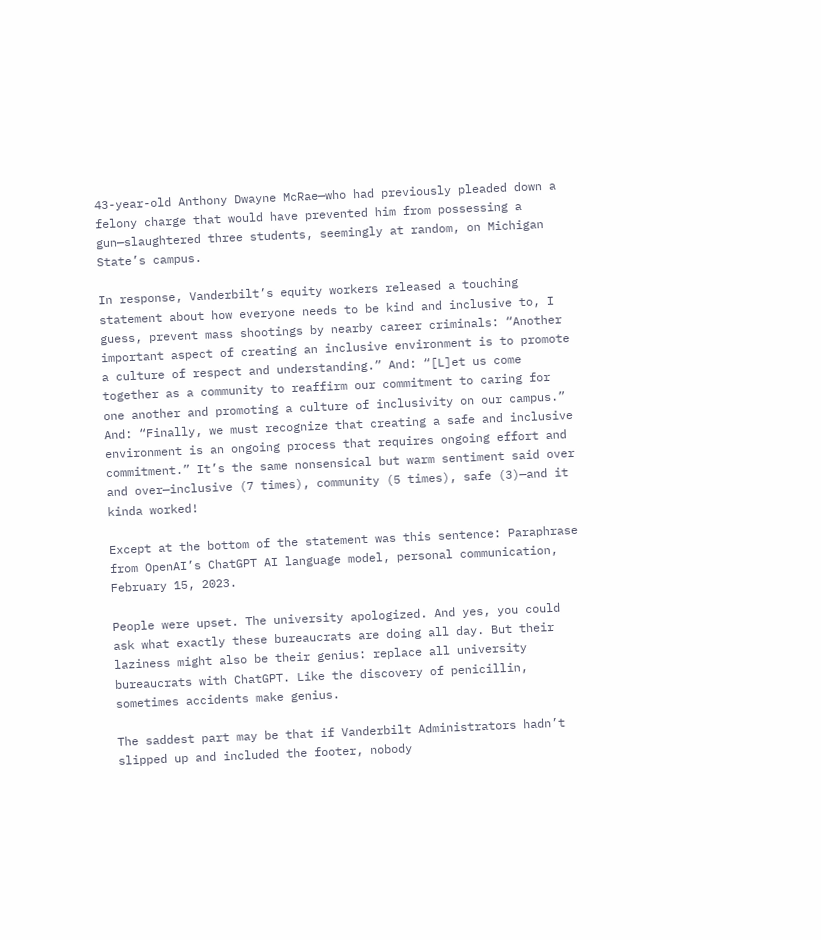43-year-old Anthony Dwayne McRae—who had previously pleaded down a felony charge that would have prevented him from possessing a gun—slaughtered three students, seemingly at random, on Michigan State’s campus.

In response, Vanderbilt’s equity workers released a touching statement about how everyone needs to be kind and inclusive to, I guess, prevent mass shootings by nearby career criminals: “Another important aspect of creating an inclusive environment is to promote a culture of respect and understanding.” And: “[L]et us come together as a community to reaffirm our commitment to caring for one another and promoting a culture of inclusivity on our campus.” And: “Finally, we must recognize that creating a safe and inclusive environment is an ongoing process that requires ongoing effort and commitment.” It’s the same nonsensical but warm sentiment said over and over—inclusive (7 times), community (5 times), safe (3)—and it kinda worked!

Except at the bottom of the statement was this sentence: Paraphrase from OpenAI’s ChatGPT AI language model, personal communication, February 15, 2023.

People were upset. The university apologized. And yes, you could ask what exactly these bureaucrats are doing all day. But their laziness might also be their genius: replace all university bureaucrats with ChatGPT. Like the discovery of penicillin, sometimes accidents make genius.

The saddest part may be that if Vanderbilt Administrators hadn’t slipped up and included the footer, nobody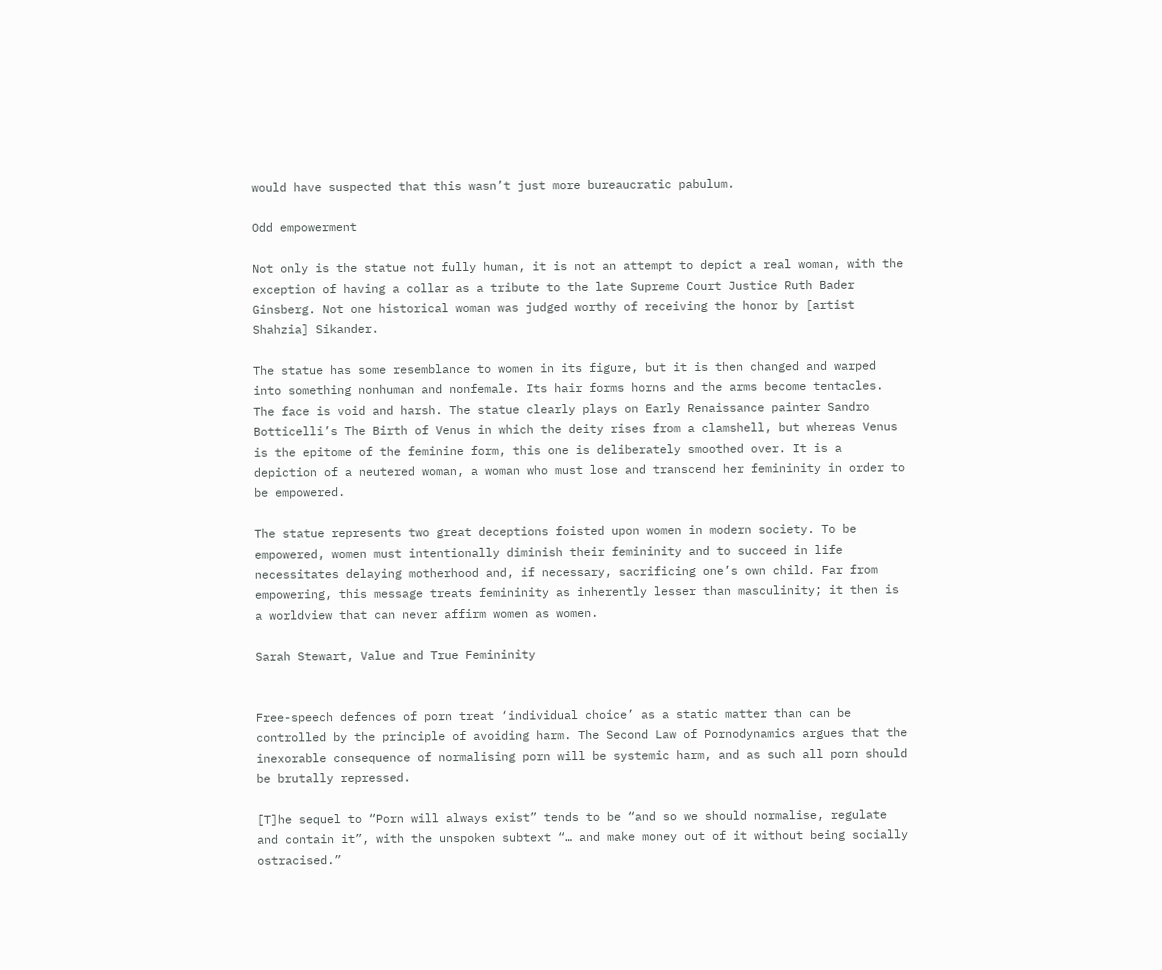would have suspected that this wasn’t just more bureaucratic pabulum.

Odd empowerment

Not only is the statue not fully human, it is not an attempt to depict a real woman, with the exception of having a collar as a tribute to the late Supreme Court Justice Ruth Bader Ginsberg. Not one historical woman was judged worthy of receiving the honor by [artist Shahzia] Sikander.

The statue has some resemblance to women in its figure, but it is then changed and warped into something nonhuman and nonfemale. Its hair forms horns and the arms become tentacles. The face is void and harsh. The statue clearly plays on Early Renaissance painter Sandro Botticelli’s The Birth of Venus in which the deity rises from a clamshell, but whereas Venus is the epitome of the feminine form, this one is deliberately smoothed over. It is a depiction of a neutered woman, a woman who must lose and transcend her femininity in order to be empowered.

The statue represents two great deceptions foisted upon women in modern society. To be empowered, women must intentionally diminish their femininity and to succeed in life necessitates delaying motherhood and, if necessary, sacrificing one’s own child. Far from empowering, this message treats femininity as inherently lesser than masculinity; it then is a worldview that can never affirm women as women.

Sarah Stewart, Value and True Femininity


Free-speech defences of porn treat ‘individual choice’ as a static matter than can be controlled by the principle of avoiding harm. The Second Law of Pornodynamics argues that the inexorable consequence of normalising porn will be systemic harm, and as such all porn should be brutally repressed.

[T]he sequel to “Porn will always exist” tends to be “and so we should normalise, regulate and contain it”, with the unspoken subtext “… and make money out of it without being socially ostracised.”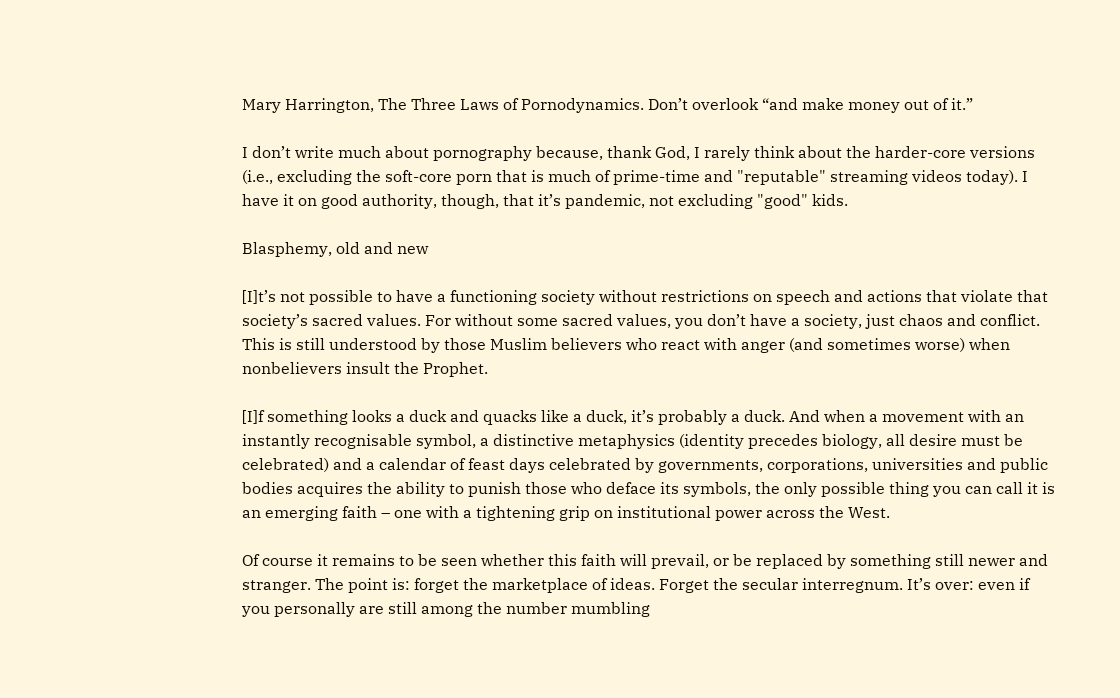Mary Harrington, The Three Laws of Pornodynamics. Don’t overlook “and make money out of it.”

I don’t write much about pornography because, thank God, I rarely think about the harder-core versions (i.e., excluding the soft-core porn that is much of prime-time and "reputable" streaming videos today). I have it on good authority, though, that it’s pandemic, not excluding "good" kids.

Blasphemy, old and new

[I]t’s not possible to have a functioning society without restrictions on speech and actions that violate that society’s sacred values. For without some sacred values, you don’t have a society, just chaos and conflict. This is still understood by those Muslim believers who react with anger (and sometimes worse) when nonbelievers insult the Prophet.

[I]f something looks a duck and quacks like a duck, it’s probably a duck. And when a movement with an instantly recognisable symbol, a distinctive metaphysics (identity precedes biology, all desire must be celebrated) and a calendar of feast days celebrated by governments, corporations, universities and public bodies acquires the ability to punish those who deface its symbols, the only possible thing you can call it is an emerging faith – one with a tightening grip on institutional power across the West.

Of course it remains to be seen whether this faith will prevail, or be replaced by something still newer and stranger. The point is: forget the marketplace of ideas. Forget the secular interregnum. It’s over: even if you personally are still among the number mumbling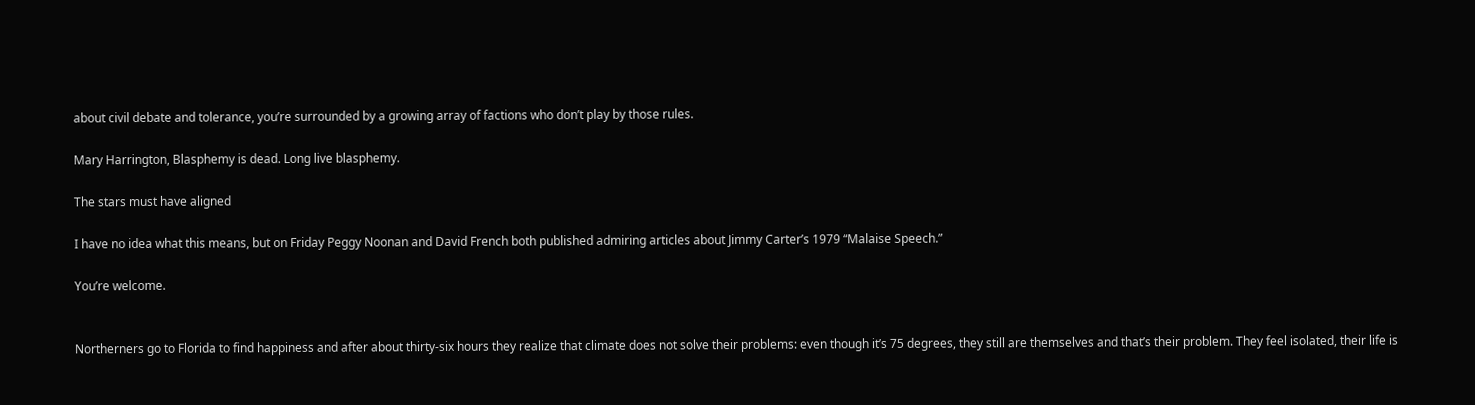about civil debate and tolerance, you’re surrounded by a growing array of factions who don’t play by those rules.

Mary Harrington, Blasphemy is dead. Long live blasphemy.

The stars must have aligned

I have no idea what this means, but on Friday Peggy Noonan and David French both published admiring articles about Jimmy Carter’s 1979 “Malaise Speech.”

You’re welcome.


Northerners go to Florida to find happiness and after about thirty-six hours they realize that climate does not solve their problems: even though it’s 75 degrees, they still are themselves and that’s their problem. They feel isolated, their life is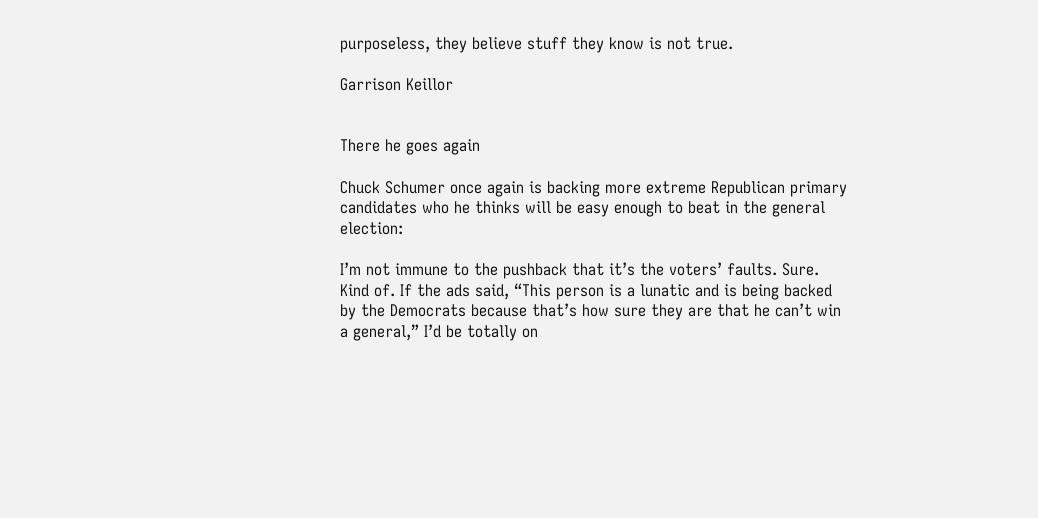purposeless, they believe stuff they know is not true.

Garrison Keillor


There he goes again

Chuck Schumer once again is backing more extreme Republican primary candidates who he thinks will be easy enough to beat in the general election:

I’m not immune to the pushback that it’s the voters’ faults. Sure. Kind of. If the ads said, “This person is a lunatic and is being backed by the Democrats because that’s how sure they are that he can’t win a general,” I’d be totally on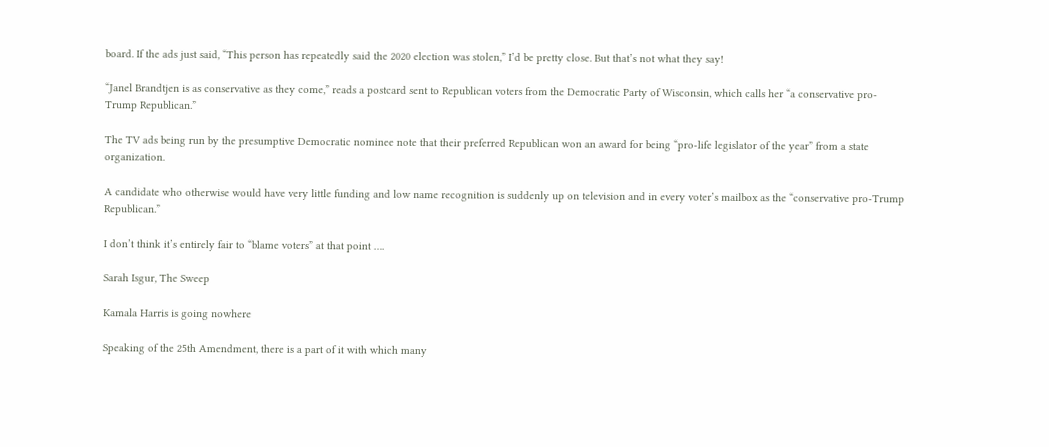board. If the ads just said, “This person has repeatedly said the 2020 election was stolen,” I’d be pretty close. But that’s not what they say!

“Janel Brandtjen is as conservative as they come,” reads a postcard sent to Republican voters from the Democratic Party of Wisconsin, which calls her “a conservative pro-Trump Republican.”

The TV ads being run by the presumptive Democratic nominee note that their preferred Republican won an award for being “pro-life legislator of the year” from a state organization.

A candidate who otherwise would have very little funding and low name recognition is suddenly up on television and in every voter’s mailbox as the “conservative pro-Trump Republican.”

I don’t think it’s entirely fair to “blame voters” at that point ….

Sarah Isgur, The Sweep

Kamala Harris is going nowhere

Speaking of the 25th Amendment, there is a part of it with which many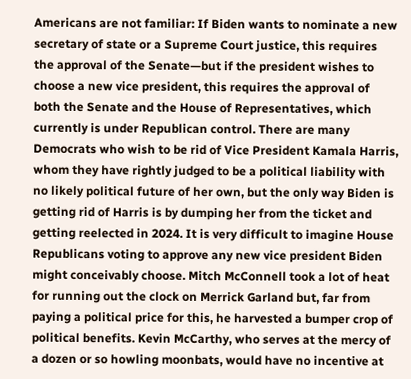Americans are not familiar: If Biden wants to nominate a new secretary of state or a Supreme Court justice, this requires the approval of the Senate—but if the president wishes to choose a new vice president, this requires the approval of both the Senate and the House of Representatives, which currently is under Republican control. There are many Democrats who wish to be rid of Vice President Kamala Harris, whom they have rightly judged to be a political liability with no likely political future of her own, but the only way Biden is getting rid of Harris is by dumping her from the ticket and getting reelected in 2024. It is very difficult to imagine House Republicans voting to approve any new vice president Biden might conceivably choose. Mitch McConnell took a lot of heat for running out the clock on Merrick Garland but, far from paying a political price for this, he harvested a bumper crop of political benefits. Kevin McCarthy, who serves at the mercy of a dozen or so howling moonbats, would have no incentive at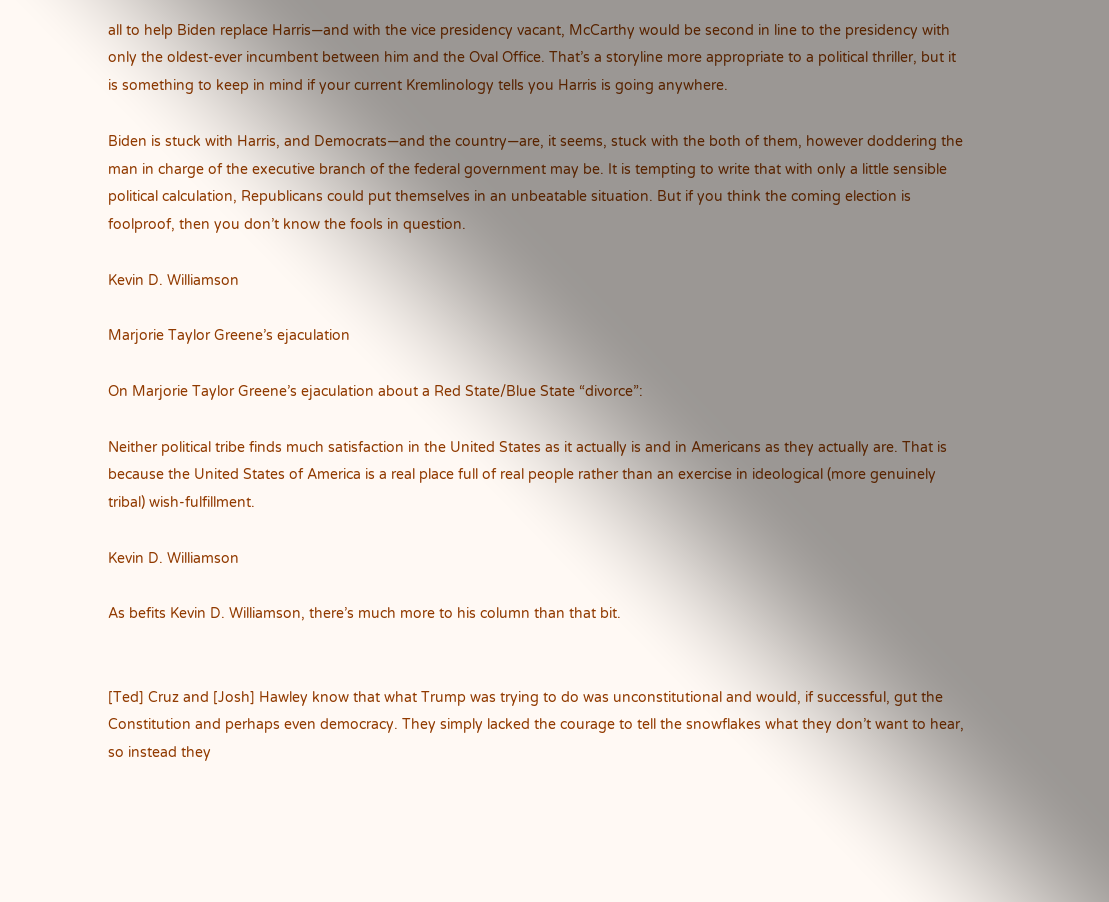all to help Biden replace Harris—and with the vice presidency vacant, McCarthy would be second in line to the presidency with only the oldest-ever incumbent between him and the Oval Office. That’s a storyline more appropriate to a political thriller, but it is something to keep in mind if your current Kremlinology tells you Harris is going anywhere.

Biden is stuck with Harris, and Democrats—and the country—are, it seems, stuck with the both of them, however doddering the man in charge of the executive branch of the federal government may be. It is tempting to write that with only a little sensible political calculation, Republicans could put themselves in an unbeatable situation. But if you think the coming election is foolproof, then you don’t know the fools in question.

Kevin D. Williamson

Marjorie Taylor Greene’s ejaculation

On Marjorie Taylor Greene’s ejaculation about a Red State/Blue State “divorce”:

Neither political tribe finds much satisfaction in the United States as it actually is and in Americans as they actually are. That is because the United States of America is a real place full of real people rather than an exercise in ideological (more genuinely tribal) wish-fulfillment.

Kevin D. Williamson

As befits Kevin D. Williamson, there’s much more to his column than that bit.


[Ted] Cruz and [Josh] Hawley know that what Trump was trying to do was unconstitutional and would, if successful, gut the Constitution and perhaps even democracy. They simply lacked the courage to tell the snowflakes what they don’t want to hear, so instead they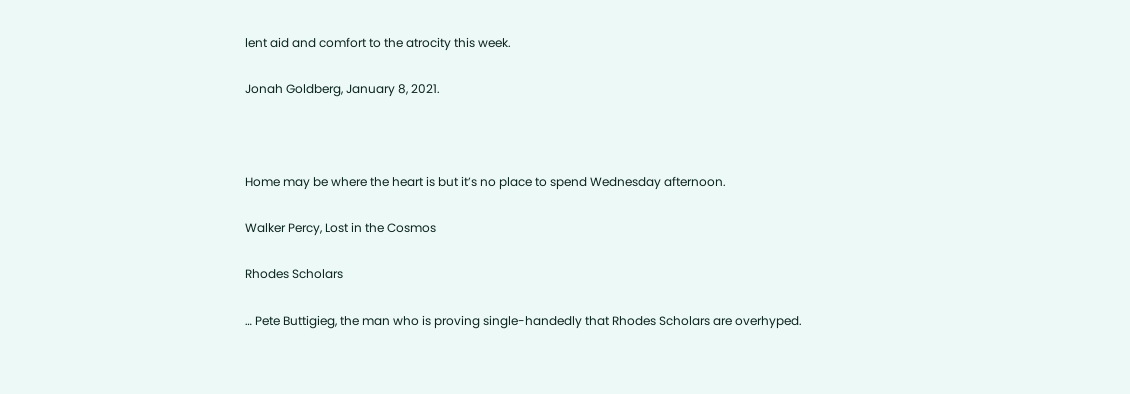lent aid and comfort to the atrocity this week.

Jonah Goldberg, January 8, 2021.



Home may be where the heart is but it’s no place to spend Wednesday afternoon.

Walker Percy, Lost in the Cosmos

Rhodes Scholars

… Pete Buttigieg, the man who is proving single-handedly that Rhodes Scholars are overhyped.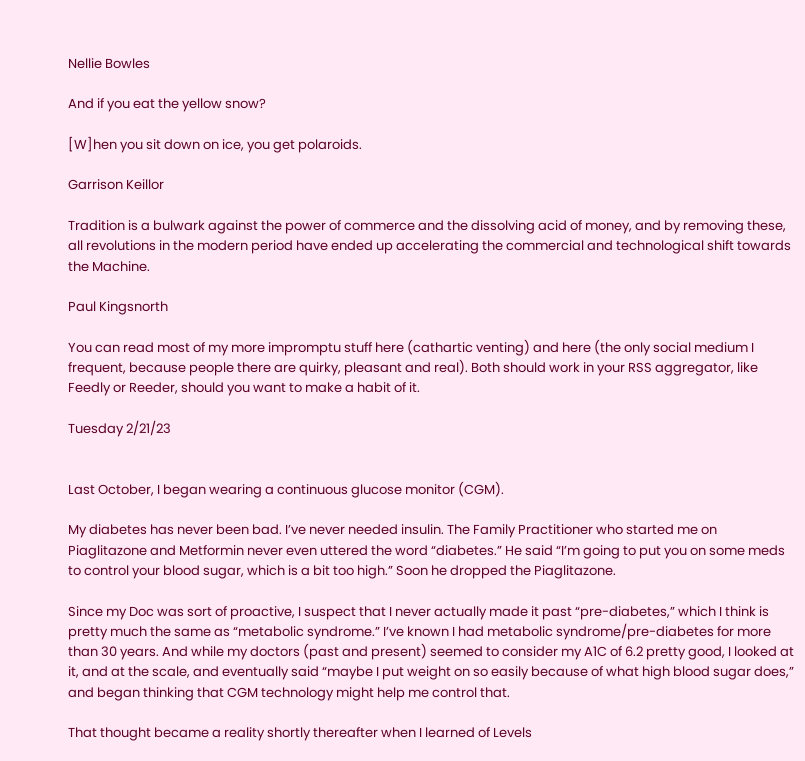Nellie Bowles

And if you eat the yellow snow?

[W]hen you sit down on ice, you get polaroids.

Garrison Keillor

Tradition is a bulwark against the power of commerce and the dissolving acid of money, and by removing these, all revolutions in the modern period have ended up accelerating the commercial and technological shift towards the Machine.

Paul Kingsnorth

You can read most of my more impromptu stuff here (cathartic venting) and here (the only social medium I frequent, because people there are quirky, pleasant and real). Both should work in your RSS aggregator, like Feedly or Reeder, should you want to make a habit of it.

Tuesday 2/21/23


Last October, I began wearing a continuous glucose monitor (CGM).

My diabetes has never been bad. I’ve never needed insulin. The Family Practitioner who started me on Piaglitazone and Metformin never even uttered the word “diabetes.” He said “I’m going to put you on some meds to control your blood sugar, which is a bit too high.” Soon he dropped the Piaglitazone.

Since my Doc was sort of proactive, I suspect that I never actually made it past “pre-diabetes,” which I think is pretty much the same as “metabolic syndrome.” I’ve known I had metabolic syndrome/pre-diabetes for more than 30 years. And while my doctors (past and present) seemed to consider my A1C of 6.2 pretty good, I looked at it, and at the scale, and eventually said “maybe I put weight on so easily because of what high blood sugar does,” and began thinking that CGM technology might help me control that.

That thought became a reality shortly thereafter when I learned of Levels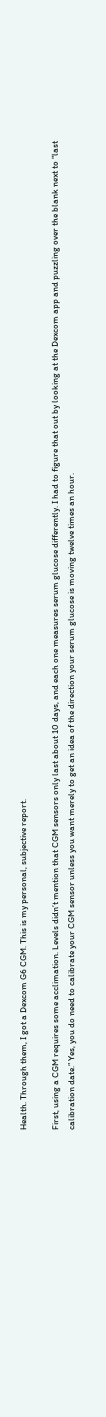Health. Through them, I got a Dexcom G6 CGM. This is my personal, subjective report.

First, using a CGM requires some acclimation. Levels didn’t mention that CGM sensors only last about 10 days, and each one measures serum glucose differently. I had to figure that out by looking at the Dexcom app and puzzling over the blank next to “last calibration date.” Yes, you do need to calibrate your CGM sensor unless you want merely to get an idea of the direction your serum glucose is moving twelve times an hour.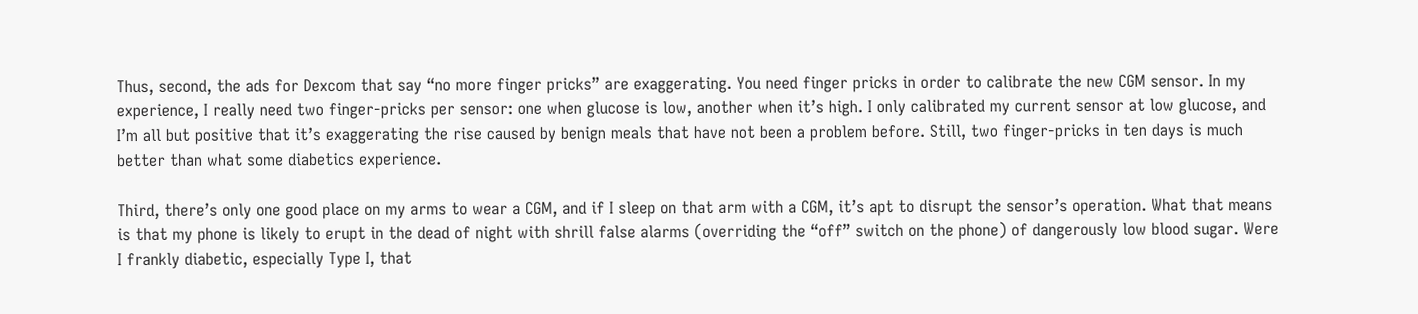Thus, second, the ads for Dexcom that say “no more finger pricks” are exaggerating. You need finger pricks in order to calibrate the new CGM sensor. In my experience, I really need two finger-pricks per sensor: one when glucose is low, another when it’s high. I only calibrated my current sensor at low glucose, and I’m all but positive that it’s exaggerating the rise caused by benign meals that have not been a problem before. Still, two finger-pricks in ten days is much better than what some diabetics experience.

Third, there’s only one good place on my arms to wear a CGM, and if I sleep on that arm with a CGM, it’s apt to disrupt the sensor’s operation. What that means is that my phone is likely to erupt in the dead of night with shrill false alarms (overriding the “off” switch on the phone) of dangerously low blood sugar. Were I frankly diabetic, especially Type I, that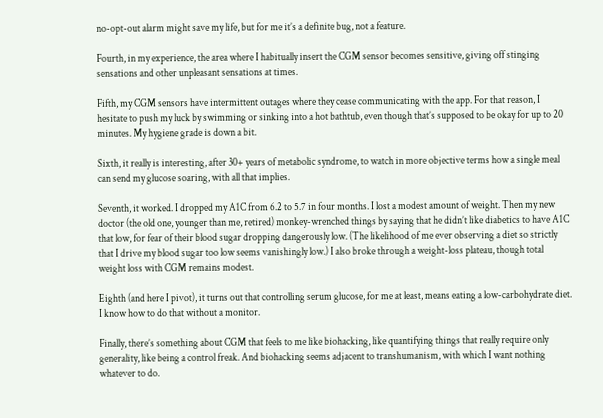no-opt-out alarm might save my life, but for me it’s a definite bug, not a feature.

Fourth, in my experience, the area where I habitually insert the CGM sensor becomes sensitive, giving off stinging sensations and other unpleasant sensations at times.

Fifth, my CGM sensors have intermittent outages where they cease communicating with the app. For that reason, I hesitate to push my luck by swimming or sinking into a hot bathtub, even though that’s supposed to be okay for up to 20 minutes. My hygiene grade is down a bit.

Sixth, it really is interesting, after 30+ years of metabolic syndrome, to watch in more objective terms how a single meal can send my glucose soaring, with all that implies.

Seventh, it worked. I dropped my A1C from 6.2 to 5.7 in four months. I lost a modest amount of weight. Then my new doctor (the old one, younger than me, retired) monkey-wrenched things by saying that he didn’t like diabetics to have A1C that low, for fear of their blood sugar dropping dangerously low. (The likelihood of me ever observing a diet so strictly that I drive my blood sugar too low seems vanishingly low.) I also broke through a weight-loss plateau, though total weight loss with CGM remains modest.

Eighth (and here I pivot), it turns out that controlling serum glucose, for me at least, means eating a low-carbohydrate diet. I know how to do that without a monitor.

Finally, there’s something about CGM that feels to me like biohacking, like quantifying things that really require only generality, like being a control freak. And biohacking seems adjacent to transhumanism, with which I want nothing whatever to do.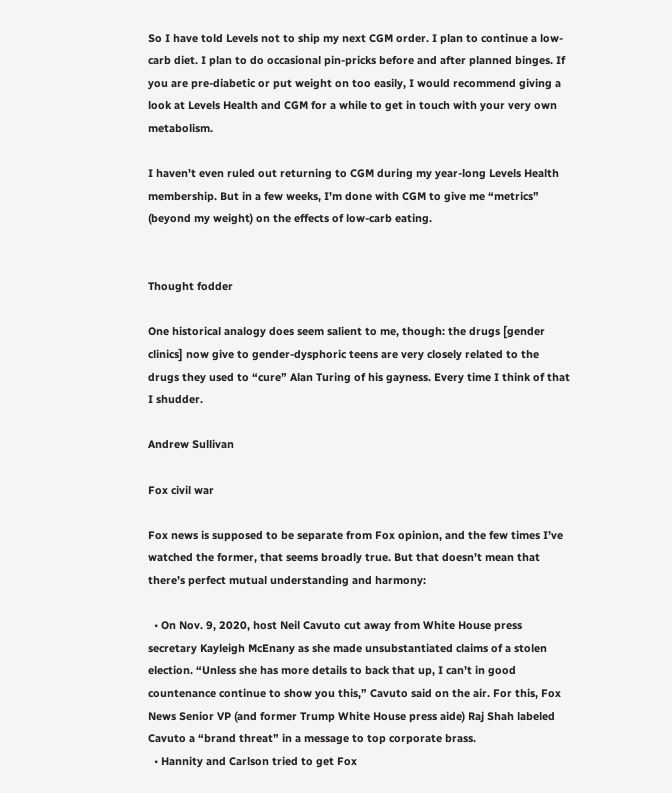So I have told Levels not to ship my next CGM order. I plan to continue a low-carb diet. I plan to do occasional pin-pricks before and after planned binges. If you are pre-diabetic or put weight on too easily, I would recommend giving a look at Levels Health and CGM for a while to get in touch with your very own metabolism.

I haven’t even ruled out returning to CGM during my year-long Levels Health membership. But in a few weeks, I’m done with CGM to give me “metrics” (beyond my weight) on the effects of low-carb eating.


Thought fodder

One historical analogy does seem salient to me, though: the drugs [gender clinics] now give to gender-dysphoric teens are very closely related to the drugs they used to “cure” Alan Turing of his gayness. Every time I think of that I shudder.

Andrew Sullivan

Fox civil war

Fox news is supposed to be separate from Fox opinion, and the few times I’ve watched the former, that seems broadly true. But that doesn’t mean that there’s perfect mutual understanding and harmony:

  • On Nov. 9, 2020, host Neil Cavuto cut away from White House press secretary Kayleigh McEnany as she made unsubstantiated claims of a stolen election. “Unless she has more details to back that up, I can’t in good countenance continue to show you this,” Cavuto said on the air. For this, Fox News Senior VP (and former Trump White House press aide) Raj Shah labeled Cavuto a “brand threat” in a message to top corporate brass.
  • Hannity and Carlson tried to get Fox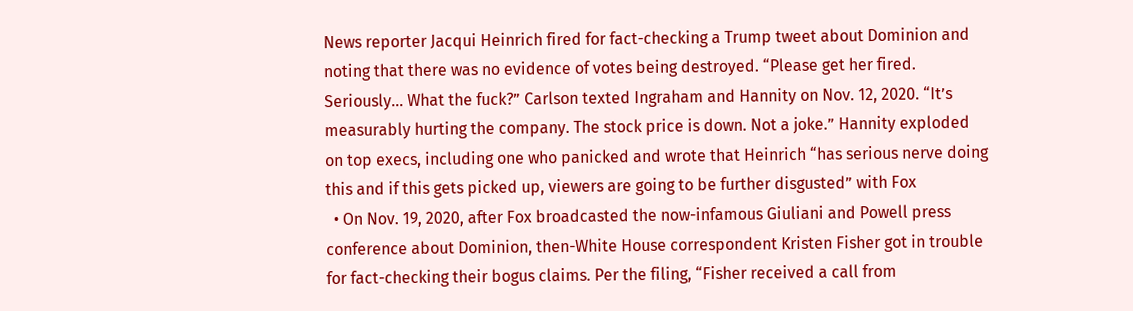News reporter Jacqui Heinrich fired for fact-checking a Trump tweet about Dominion and noting that there was no evidence of votes being destroyed. “Please get her fired. Seriously… What the fuck?” Carlson texted Ingraham and Hannity on Nov. 12, 2020. “It’s measurably hurting the company. The stock price is down. Not a joke.” Hannity exploded on top execs, including one who panicked and wrote that Heinrich “has serious nerve doing this and if this gets picked up, viewers are going to be further disgusted” with Fox
  • On Nov. 19, 2020, after Fox broadcasted the now-infamous Giuliani and Powell press conference about Dominion, then-White House correspondent Kristen Fisher got in trouble for fact-checking their bogus claims. Per the filing, “Fisher received a call from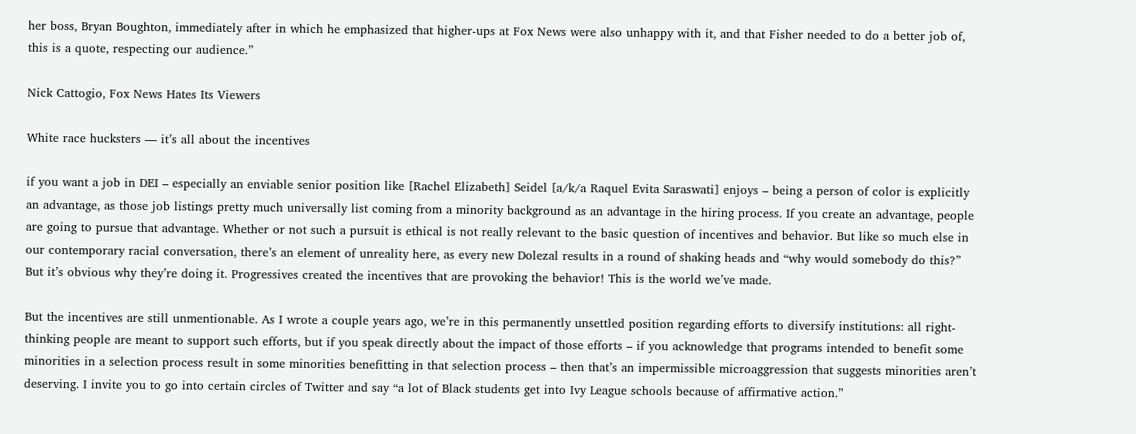her boss, Bryan Boughton, immediately after in which he emphasized that higher-ups at Fox News were also unhappy with it, and that Fisher needed to do a better job of, this is a quote, respecting our audience.”

Nick Cattogio, Fox News Hates Its Viewers

White race hucksters — it’s all about the incentives

if you want a job in DEI – especially an enviable senior position like [Rachel Elizabeth] Seidel [a/k/a Raquel Evita Saraswati] enjoys – being a person of color is explicitly an advantage, as those job listings pretty much universally list coming from a minority background as an advantage in the hiring process. If you create an advantage, people are going to pursue that advantage. Whether or not such a pursuit is ethical is not really relevant to the basic question of incentives and behavior. But like so much else in our contemporary racial conversation, there’s an element of unreality here, as every new Dolezal results in a round of shaking heads and “why would somebody do this?” But it’s obvious why they’re doing it. Progressives created the incentives that are provoking the behavior! This is the world we’ve made.

But the incentives are still unmentionable. As I wrote a couple years ago, we’re in this permanently unsettled position regarding efforts to diversify institutions: all right-thinking people are meant to support such efforts, but if you speak directly about the impact of those efforts – if you acknowledge that programs intended to benefit some minorities in a selection process result in some minorities benefitting in that selection process – then that’s an impermissible microaggression that suggests minorities aren’t deserving. I invite you to go into certain circles of Twitter and say “a lot of Black students get into Ivy League schools because of affirmative action.”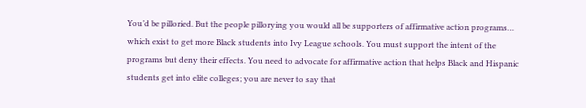You’d be pilloried. But the people pillorying you would all be supporters of affirmative action programs… which exist to get more Black students into Ivy League schools. You must support the intent of the programs but deny their effects. You need to advocate for affirmative action that helps Black and Hispanic students get into elite colleges; you are never to say that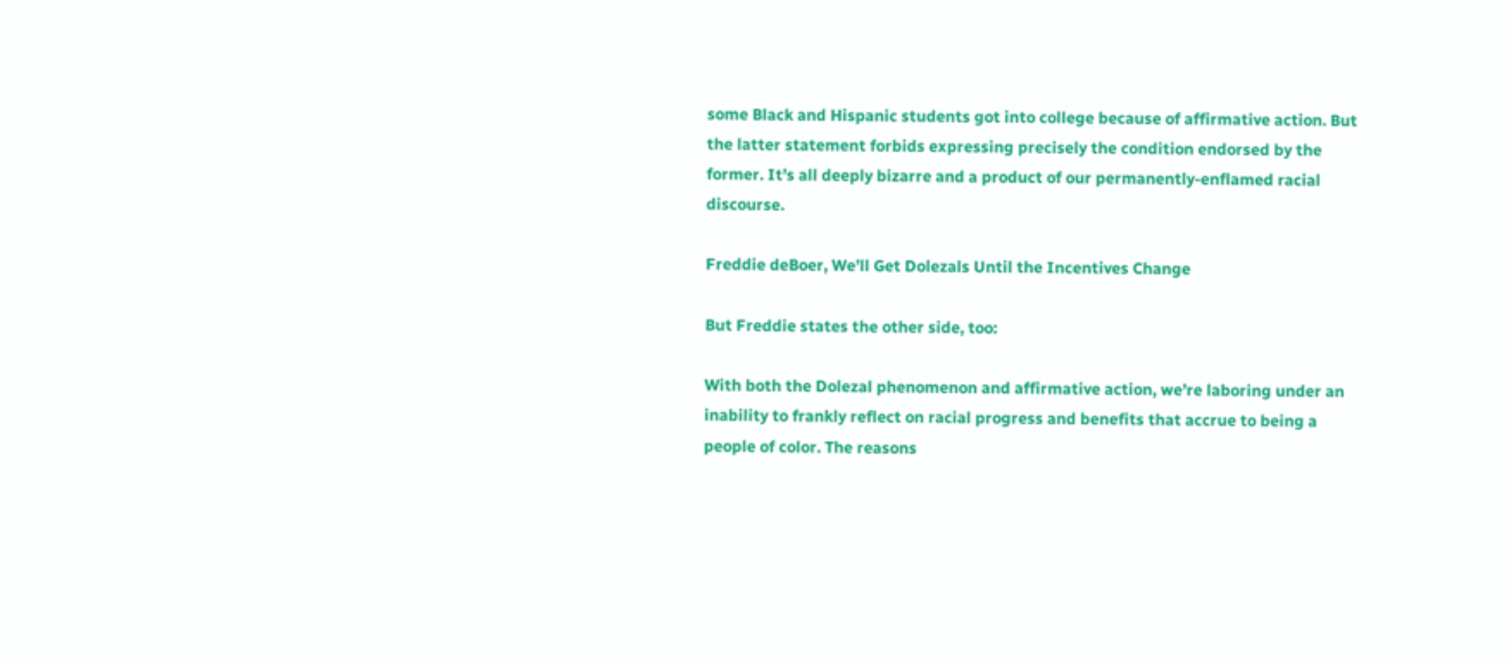some Black and Hispanic students got into college because of affirmative action. But the latter statement forbids expressing precisely the condition endorsed by the former. It’s all deeply bizarre and a product of our permanently-enflamed racial discourse.

Freddie deBoer, We’ll Get Dolezals Until the Incentives Change

But Freddie states the other side, too:

With both the Dolezal phenomenon and affirmative action, we’re laboring under an inability to frankly reflect on racial progress and benefits that accrue to being a people of color. The reasons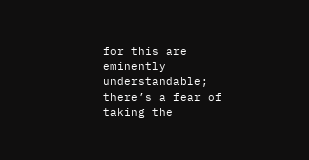for this are eminently understandable; there’s a fear of taking the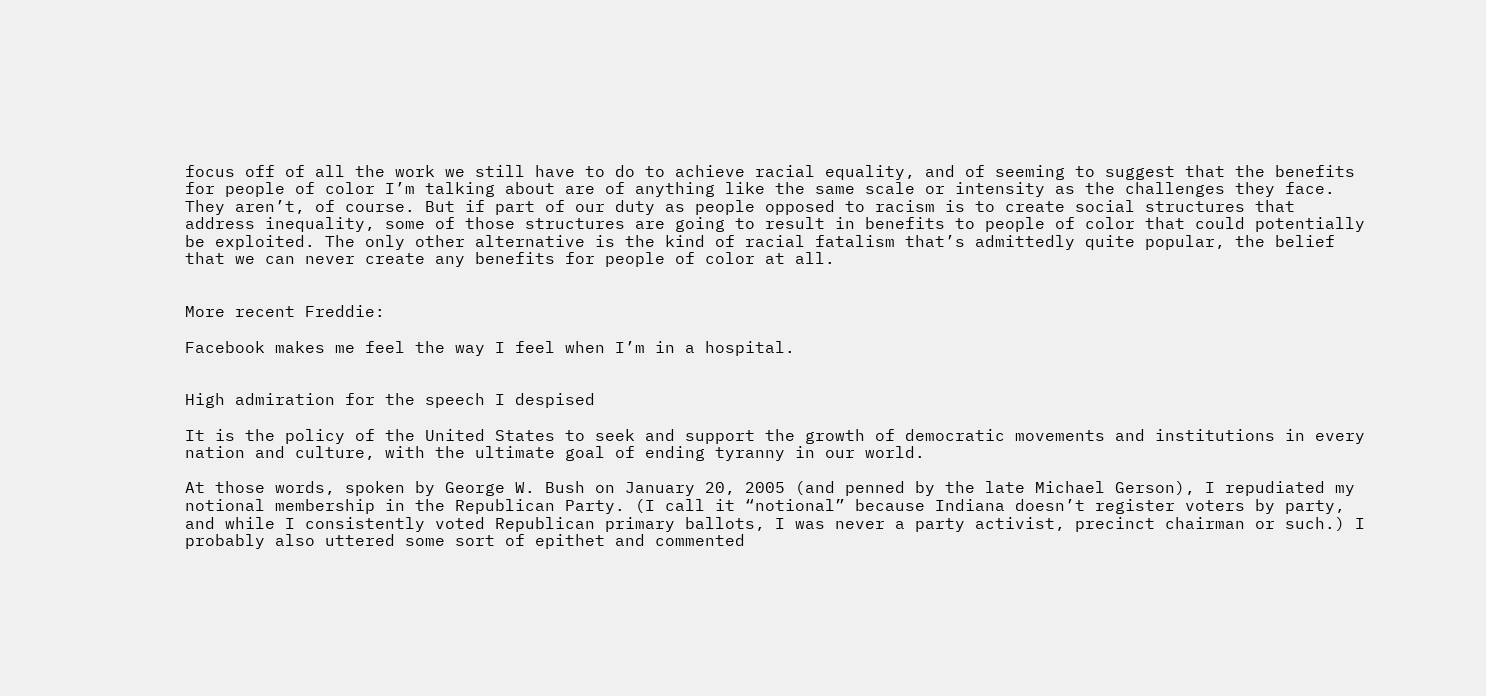focus off of all the work we still have to do to achieve racial equality, and of seeming to suggest that the benefits for people of color I’m talking about are of anything like the same scale or intensity as the challenges they face. They aren’t, of course. But if part of our duty as people opposed to racism is to create social structures that address inequality, some of those structures are going to result in benefits to people of color that could potentially be exploited. The only other alternative is the kind of racial fatalism that’s admittedly quite popular, the belief that we can never create any benefits for people of color at all.


More recent Freddie:

Facebook makes me feel the way I feel when I’m in a hospital.


High admiration for the speech I despised

It is the policy of the United States to seek and support the growth of democratic movements and institutions in every nation and culture, with the ultimate goal of ending tyranny in our world.

At those words, spoken by George W. Bush on January 20, 2005 (and penned by the late Michael Gerson), I repudiated my notional membership in the Republican Party. (I call it “notional” because Indiana doesn’t register voters by party, and while I consistently voted Republican primary ballots, I was never a party activist, precinct chairman or such.) I probably also uttered some sort of epithet and commented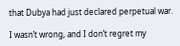that Dubya had just declared perpetual war.

I wasn’t wrong, and I don’t regret my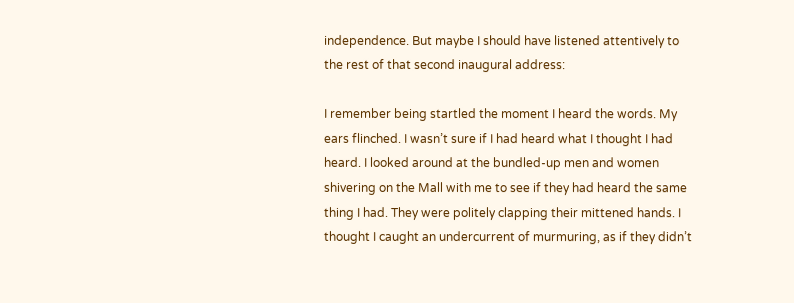independence. But maybe I should have listened attentively to the rest of that second inaugural address:

I remember being startled the moment I heard the words. My ears flinched. I wasn’t sure if I had heard what I thought I had heard. I looked around at the bundled-up men and women shivering on the Mall with me to see if they had heard the same thing I had. They were politely clapping their mittened hands. I thought I caught an undercurrent of murmuring, as if they didn’t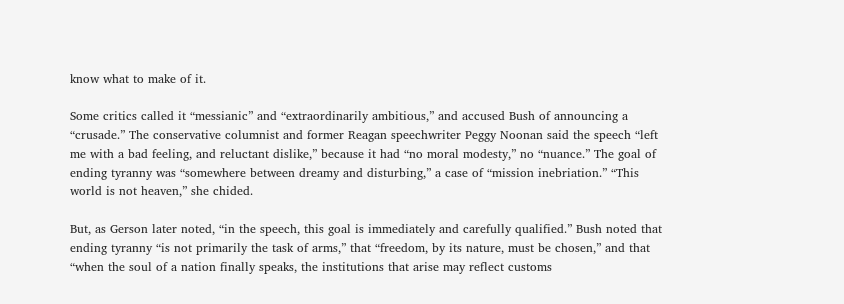know what to make of it.

Some critics called it “messianic” and “extraordinarily ambitious,” and accused Bush of announcing a “crusade.” The conservative columnist and former Reagan speechwriter Peggy Noonan said the speech “left me with a bad feeling, and reluctant dislike,” because it had “no moral modesty,” no “nuance.” The goal of ending tyranny was “somewhere between dreamy and disturbing,” a case of “mission inebriation.” “This world is not heaven,” she chided.

But, as Gerson later noted, “in the speech, this goal is immediately and carefully qualified.” Bush noted that ending tyranny “is not primarily the task of arms,” that “freedom, by its nature, must be chosen,” and that “when the soul of a nation finally speaks, the institutions that arise may reflect customs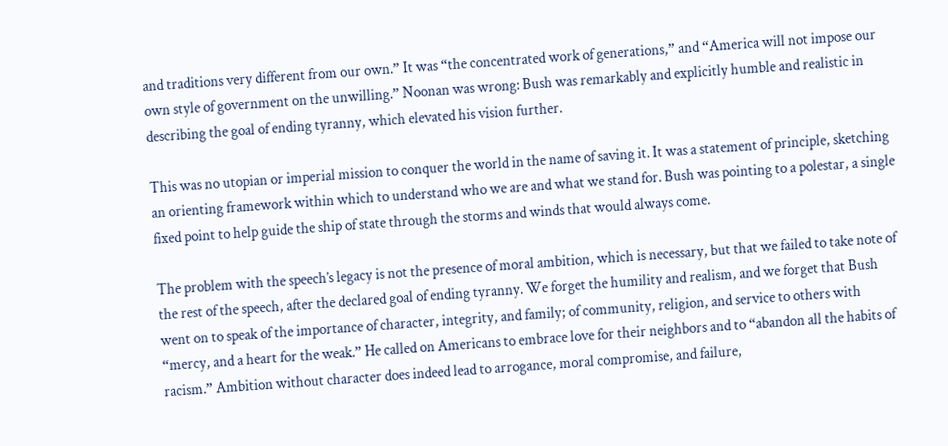and traditions very different from our own.” It was “the concentrated work of generations,” and “America will not impose our own style of government on the unwilling.” Noonan was wrong: Bush was remarkably and explicitly humble and realistic in describing the goal of ending tyranny, which elevated his vision further.

This was no utopian or imperial mission to conquer the world in the name of saving it. It was a statement of principle, sketching an orienting framework within which to understand who we are and what we stand for. Bush was pointing to a polestar, a single fixed point to help guide the ship of state through the storms and winds that would always come.

The problem with the speech’s legacy is not the presence of moral ambition, which is necessary, but that we failed to take note of the rest of the speech, after the declared goal of ending tyranny. We forget the humility and realism, and we forget that Bush went on to speak of the importance of character, integrity, and family; of community, religion, and service to others with “mercy, and a heart for the weak.” He called on Americans to embrace love for their neighbors and to “abandon all the habits of racism.” Ambition without character does indeed lead to arrogance, moral compromise, and failure,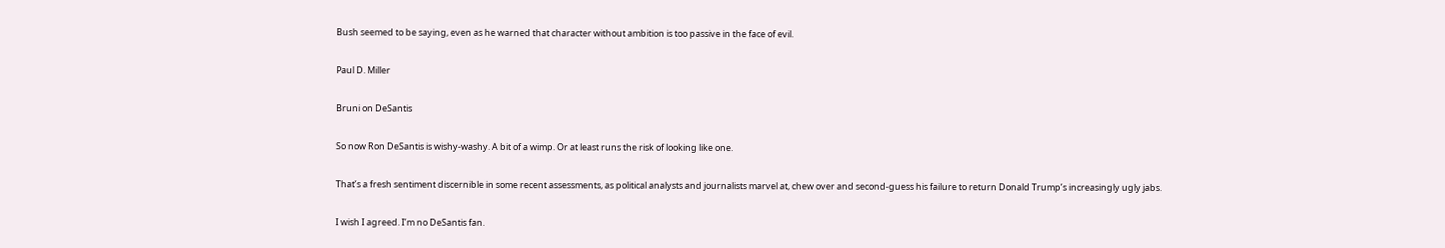Bush seemed to be saying, even as he warned that character without ambition is too passive in the face of evil.

Paul D. Miller

Bruni on DeSantis

So now Ron DeSantis is wishy-washy. A bit of a wimp. Or at least runs the risk of looking like one.

That’s a fresh sentiment discernible in some recent assessments, as political analysts and journalists marvel at, chew over and second-guess his failure to return Donald Trump’s increasingly ugly jabs.

I wish I agreed. I’m no DeSantis fan.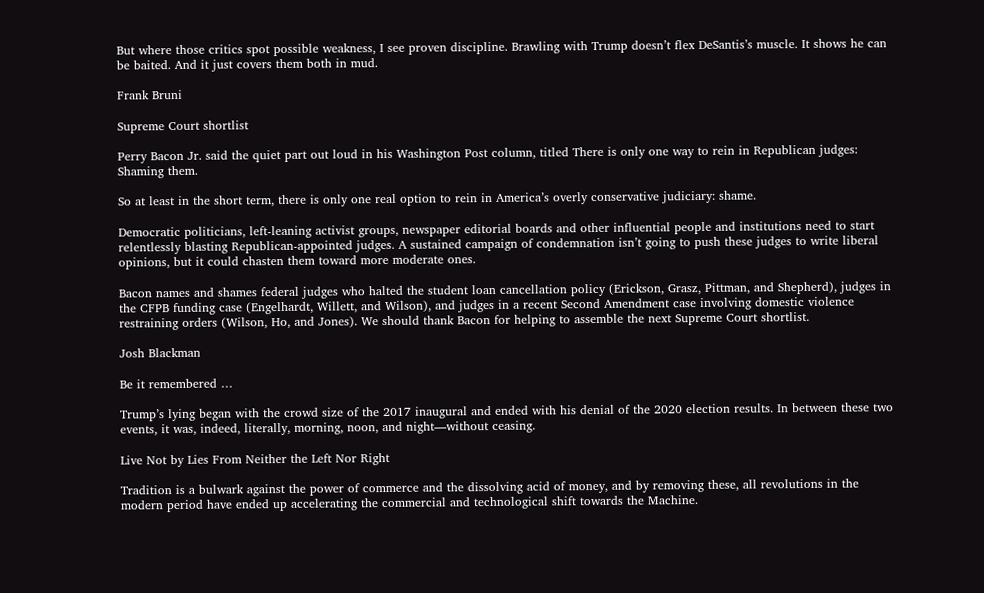But where those critics spot possible weakness, I see proven discipline. Brawling with Trump doesn’t flex DeSantis’s muscle. It shows he can be baited. And it just covers them both in mud.

Frank Bruni

Supreme Court shortlist

Perry Bacon Jr. said the quiet part out loud in his Washington Post column, titled There is only one way to rein in Republican judges: Shaming them.

So at least in the short term, there is only one real option to rein in America’s overly conservative judiciary: shame.

Democratic politicians, left-leaning activist groups, newspaper editorial boards and other influential people and institutions need to start relentlessly blasting Republican-appointed judges. A sustained campaign of condemnation isn’t going to push these judges to write liberal opinions, but it could chasten them toward more moderate ones.

Bacon names and shames federal judges who halted the student loan cancellation policy (Erickson, Grasz, Pittman, and Shepherd), judges in the CFPB funding case (Engelhardt, Willett, and Wilson), and judges in a recent Second Amendment case involving domestic violence restraining orders (Wilson, Ho, and Jones). We should thank Bacon for helping to assemble the next Supreme Court shortlist.

Josh Blackman

Be it remembered …

Trump’s lying began with the crowd size of the 2017 inaugural and ended with his denial of the 2020 election results. In between these two events, it was, indeed, literally, morning, noon, and night—without ceasing.

Live Not by Lies From Neither the Left Nor Right

Tradition is a bulwark against the power of commerce and the dissolving acid of money, and by removing these, all revolutions in the modern period have ended up accelerating the commercial and technological shift towards the Machine.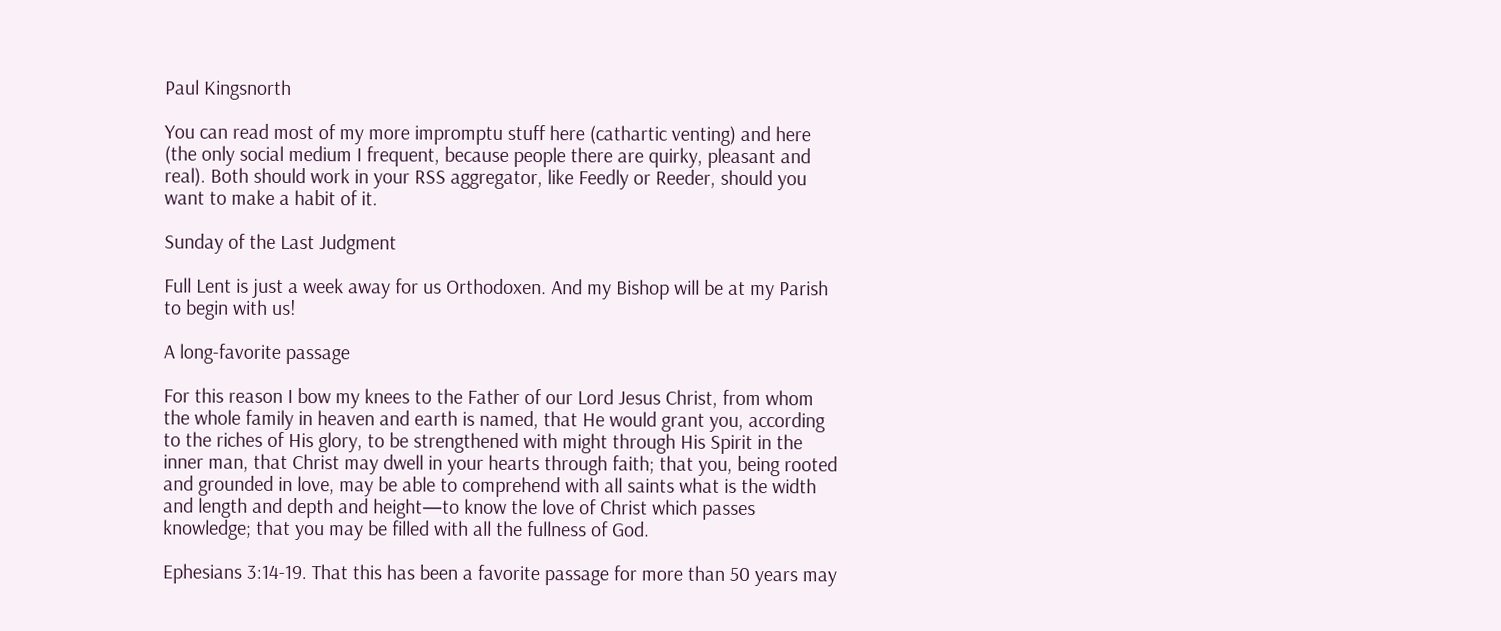Paul Kingsnorth

You can read most of my more impromptu stuff here (cathartic venting) and here (the only social medium I frequent, because people there are quirky, pleasant and real). Both should work in your RSS aggregator, like Feedly or Reeder, should you want to make a habit of it.

Sunday of the Last Judgment

Full Lent is just a week away for us Orthodoxen. And my Bishop will be at my Parish to begin with us!

A long-favorite passage

For this reason I bow my knees to the Father of our Lord Jesus Christ, from whom the whole family in heaven and earth is named, that He would grant you, according to the riches of His glory, to be strengthened with might through His Spirit in the inner man, that Christ may dwell in your hearts through faith; that you, being rooted and grounded in love, may be able to comprehend with all saints what is the width and length and depth and height—to know the love of Christ which passes knowledge; that you may be filled with all the fullness of God.

Ephesians 3:14-19. That this has been a favorite passage for more than 50 years may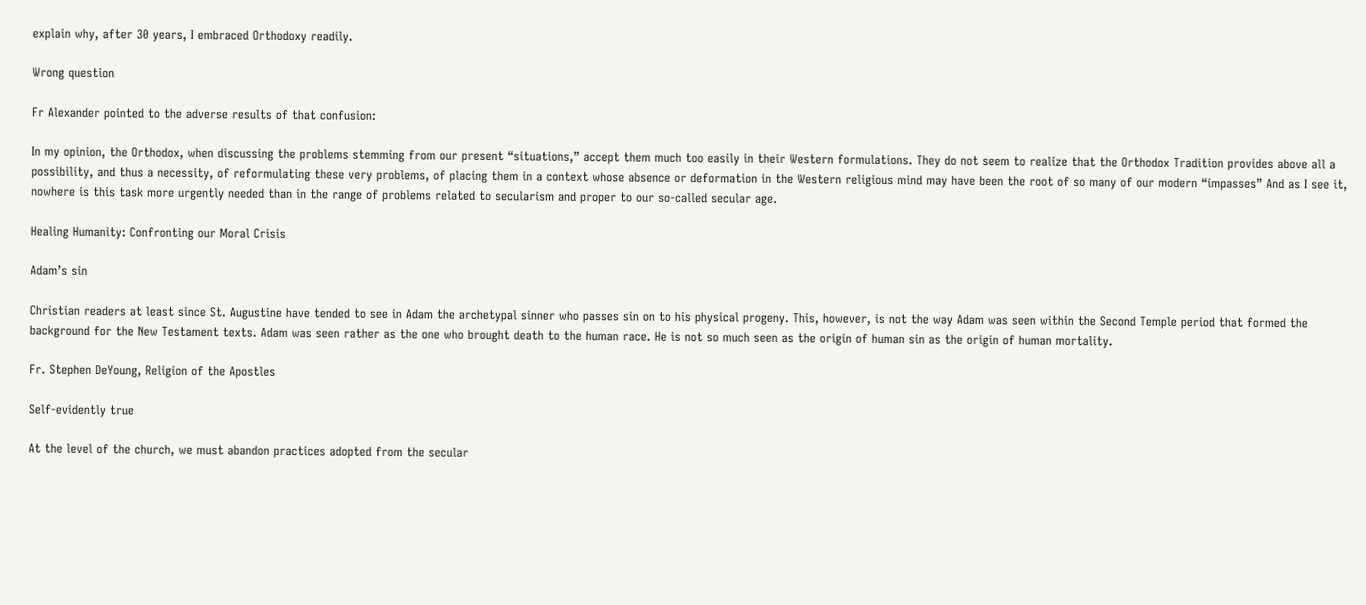explain why, after 30 years, I embraced Orthodoxy readily.

Wrong question

Fr Alexander pointed to the adverse results of that confusion:

In my opinion, the Orthodox, when discussing the problems stemming from our present “situations,” accept them much too easily in their Western formulations. They do not seem to realize that the Orthodox Tradition provides above all a possibility, and thus a necessity, of reformulating these very problems, of placing them in a context whose absence or deformation in the Western religious mind may have been the root of so many of our modern “impasses” And as I see it, nowhere is this task more urgently needed than in the range of problems related to secularism and proper to our so-called secular age.

Healing Humanity: Confronting our Moral Crisis

Adam’s sin

Christian readers at least since St. Augustine have tended to see in Adam the archetypal sinner who passes sin on to his physical progeny. This, however, is not the way Adam was seen within the Second Temple period that formed the background for the New Testament texts. Adam was seen rather as the one who brought death to the human race. He is not so much seen as the origin of human sin as the origin of human mortality.

Fr. Stephen DeYoung, Religion of the Apostles

Self-evidently true

At the level of the church, we must abandon practices adopted from the secular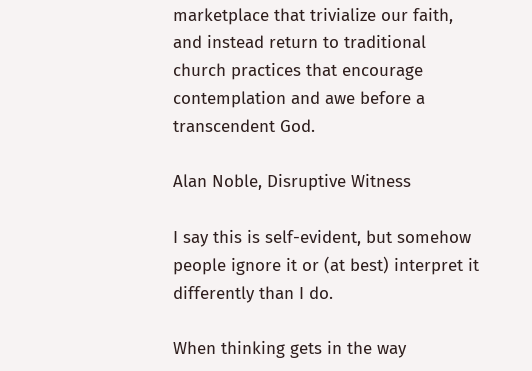marketplace that trivialize our faith, and instead return to traditional church practices that encourage contemplation and awe before a transcendent God.

Alan Noble, Disruptive Witness

I say this is self-evident, but somehow people ignore it or (at best) interpret it differently than I do.

When thinking gets in the way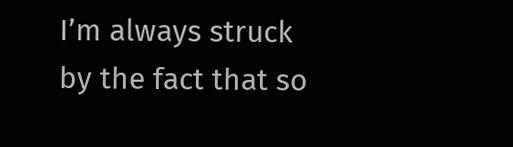I’m always struck by the fact that so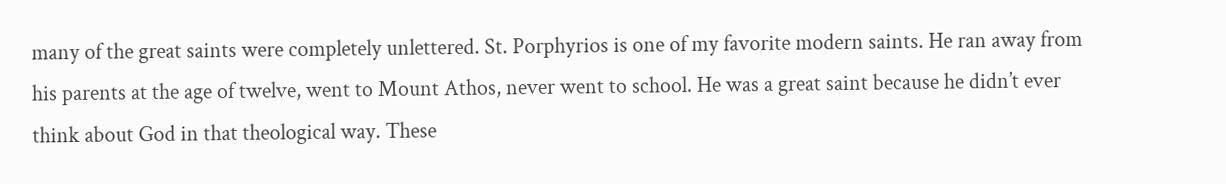many of the great saints were completely unlettered. St. Porphyrios is one of my favorite modern saints. He ran away from his parents at the age of twelve, went to Mount Athos, never went to school. He was a great saint because he didn’t ever think about God in that theological way. These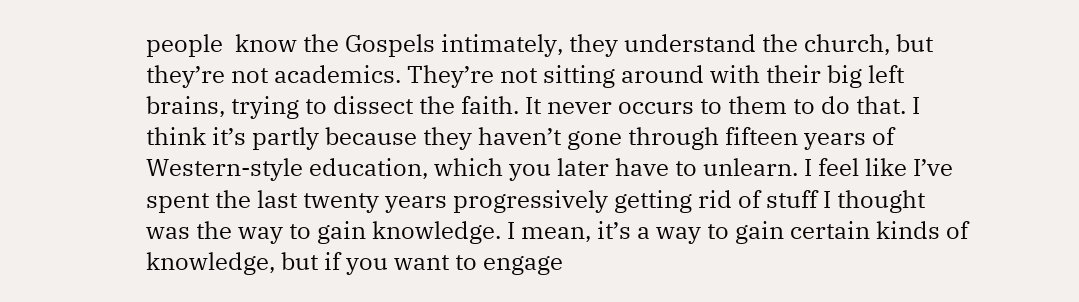people  know the Gospels intimately, they understand the church, but they’re not academics. They’re not sitting around with their big left brains, trying to dissect the faith. It never occurs to them to do that. I think it’s partly because they haven’t gone through fifteen years of Western-style education, which you later have to unlearn. I feel like I’ve spent the last twenty years progressively getting rid of stuff I thought was the way to gain knowledge. I mean, it’s a way to gain certain kinds of knowledge, but if you want to engage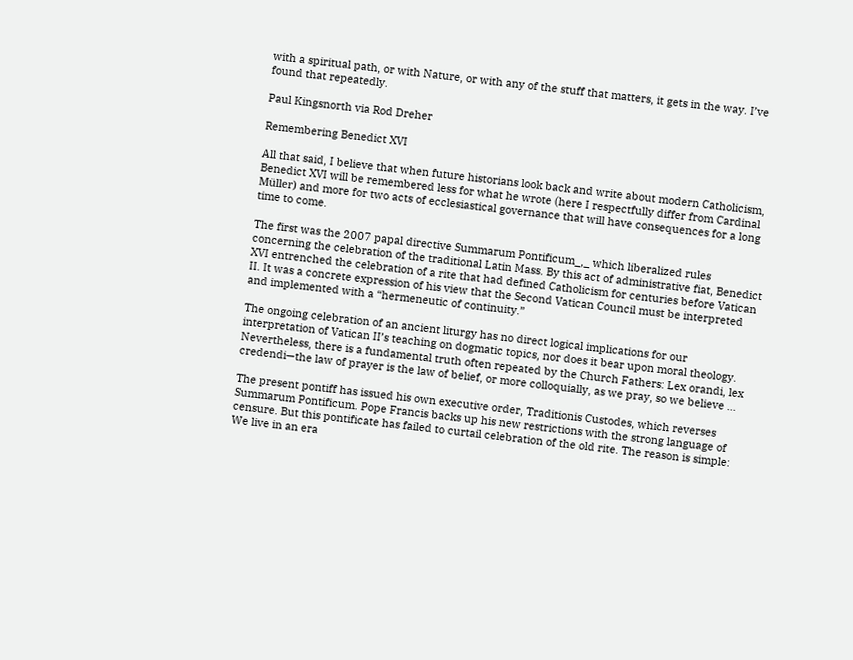with a spiritual path, or with Nature, or with any of the stuff that matters, it gets in the way. I’ve found that repeatedly.

Paul Kingsnorth via Rod Dreher

Remembering Benedict XVI

All that said, I believe that when future historians look back and write about modern Catholicism, Benedict XVI will be remembered less for what he wrote (here I respectfully differ from Cardinal Müller) and more for two acts of ecclesiastical governance that will have consequences for a long time to come.

The first was the 2007 papal directive Summarum Pontificum_,_ which liberalized rules concerning the celebration of the traditional Latin Mass. By this act of administrative fiat, Benedict XVI entrenched the celebration of a rite that had defined Catholicism for centuries before Vatican II. It was a concrete expression of his view that the Second Vatican Council must be interpreted and implemented with a “hermeneutic of continuity.”

The ongoing celebration of an ancient liturgy has no direct logical implications for our interpretation of Vatican II’s teaching on dogmatic topics, nor does it bear upon moral theology. Nevertheless, there is a fundamental truth often repeated by the Church Fathers: Lex orandi, lex credendi—the law of prayer is the law of belief, or more colloquially, as we pray, so we believe …

The present pontiff has issued his own executive order, Traditionis Custodes, which reverses Summarum Pontificum. Pope Francis backs up his new restrictions with the strong language of censure. But this pontificate has failed to curtail celebration of the old rite. The reason is simple: We live in an era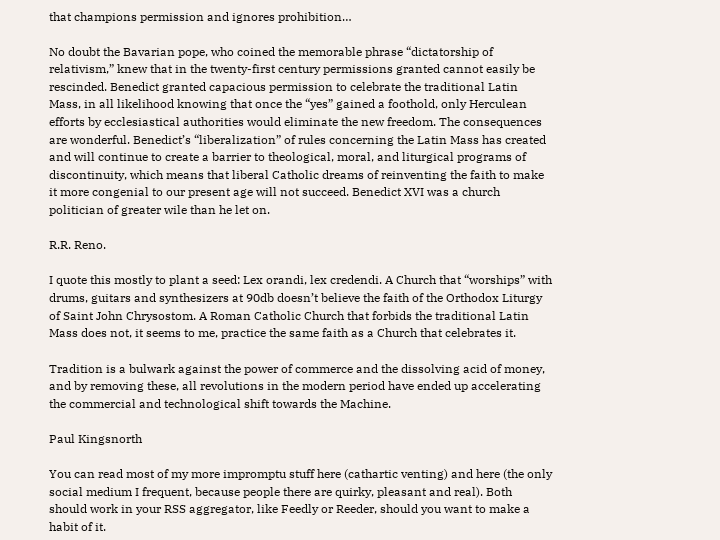that champions permission and ignores prohibition…

No doubt the Bavarian pope, who coined the memorable phrase “dictatorship of relativism,” knew that in the twenty-first century permissions granted cannot easily be rescinded. Benedict granted capacious permission to celebrate the traditional Latin Mass, in all likelihood knowing that once the “yes” gained a foothold, only Herculean efforts by ecclesiastical authorities would eliminate the new freedom. The consequences are wonderful. Benedict’s “liberalization” of rules concerning the Latin Mass has created and will continue to create a barrier to theological, moral, and liturgical programs of discontinuity, which means that liberal Catholic dreams of reinventing the faith to make it more congenial to our present age will not succeed. Benedict XVI was a church politician of greater wile than he let on.

R.R. Reno.

I quote this mostly to plant a seed: Lex orandi, lex credendi. A Church that “worships” with drums, guitars and synthesizers at 90db doesn’t believe the faith of the Orthodox Liturgy of Saint John Chrysostom. A Roman Catholic Church that forbids the traditional Latin Mass does not, it seems to me, practice the same faith as a Church that celebrates it.

Tradition is a bulwark against the power of commerce and the dissolving acid of money, and by removing these, all revolutions in the modern period have ended up accelerating the commercial and technological shift towards the Machine.

Paul Kingsnorth

You can read most of my more impromptu stuff here (cathartic venting) and here (the only social medium I frequent, because people there are quirky, pleasant and real). Both should work in your RSS aggregator, like Feedly or Reeder, should you want to make a habit of it.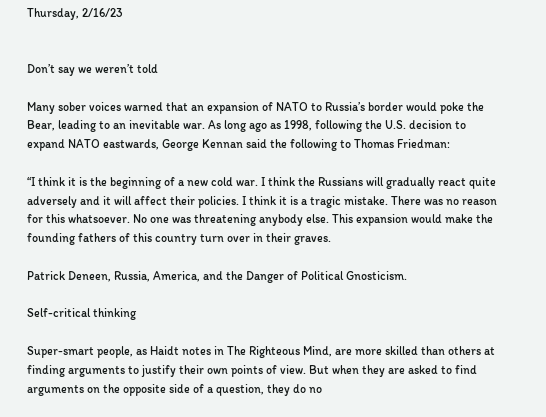Thursday, 2/16/23


Don’t say we weren’t told

Many sober voices warned that an expansion of NATO to Russia’s border would poke the Bear, leading to an inevitable war. As long ago as 1998, following the U.S. decision to expand NATO eastwards, George Kennan said the following to Thomas Friedman:

“I think it is the beginning of a new cold war. I think the Russians will gradually react quite adversely and it will affect their policies. I think it is a tragic mistake. There was no reason for this whatsoever. No one was threatening anybody else. This expansion would make the founding fathers of this country turn over in their graves.

Patrick Deneen, Russia, America, and the Danger of Political Gnosticism.

Self-critical thinking

Super-smart people, as Haidt notes in The Righteous Mind, are more skilled than others at finding arguments to justify their own points of view. But when they are asked to find arguments on the opposite side of a question, they do no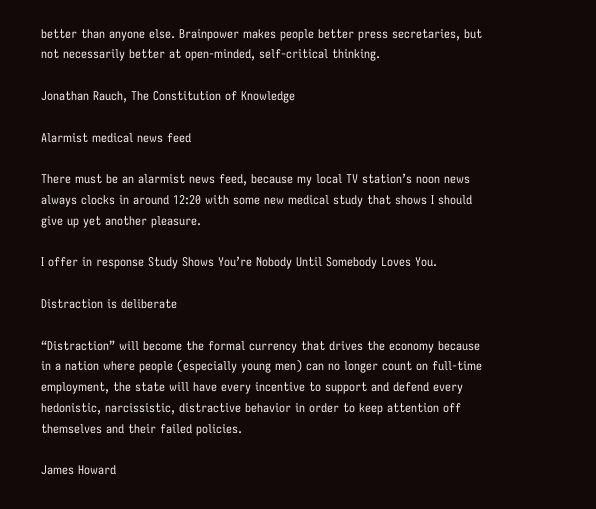better than anyone else. Brainpower makes people better press secretaries, but not necessarily better at open-minded, self-critical thinking.

Jonathan Rauch, The Constitution of Knowledge

Alarmist medical news feed

There must be an alarmist news feed, because my local TV station’s noon news always clocks in around 12:20 with some new medical study that shows I should give up yet another pleasure.

I offer in response Study Shows You’re Nobody Until Somebody Loves You.

Distraction is deliberate

“Distraction” will become the formal currency that drives the economy because in a nation where people (especially young men) can no longer count on full-time employment, the state will have every incentive to support and defend every hedonistic, narcissistic, distractive behavior in order to keep attention off themselves and their failed policies.

James Howard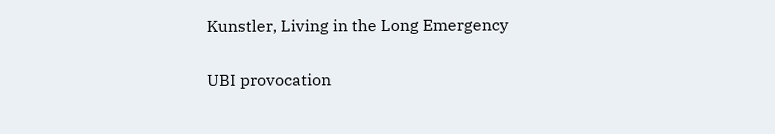Kunstler, Living in the Long Emergency

UBI provocation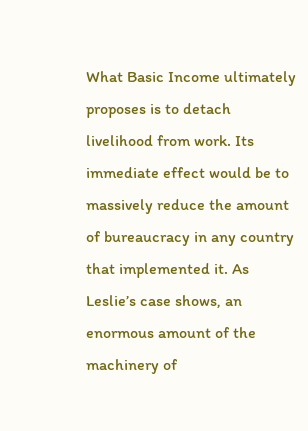What Basic Income ultimately proposes is to detach livelihood from work. Its immediate effect would be to massively reduce the amount of bureaucracy in any country that implemented it. As Leslie’s case shows, an enormous amount of the machinery of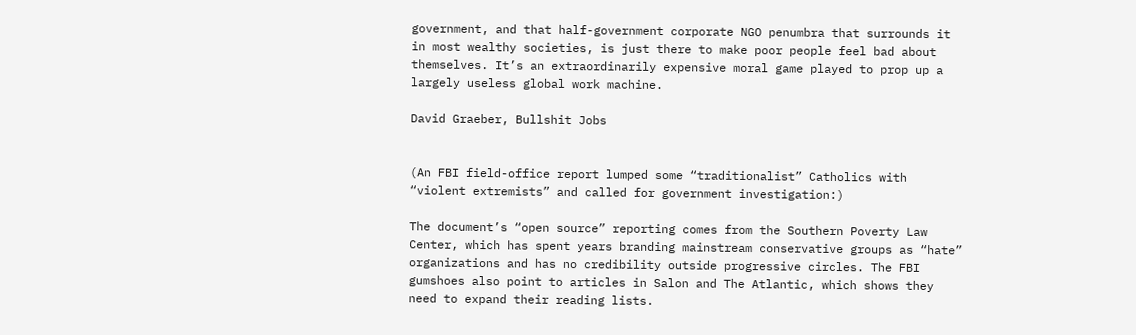government, and that half-government corporate NGO penumbra that surrounds it in most wealthy societies, is just there to make poor people feel bad about themselves. It’s an extraordinarily expensive moral game played to prop up a largely useless global work machine.

David Graeber, Bullshit Jobs


(An FBI field-office report lumped some “traditionalist” Catholics with “violent extremists” and called for government investigation:)

The document’s “open source” reporting comes from the Southern Poverty Law Center, which has spent years branding mainstream conservative groups as “hate” organizations and has no credibility outside progressive circles. The FBI gumshoes also point to articles in Salon and The Atlantic, which shows they need to expand their reading lists.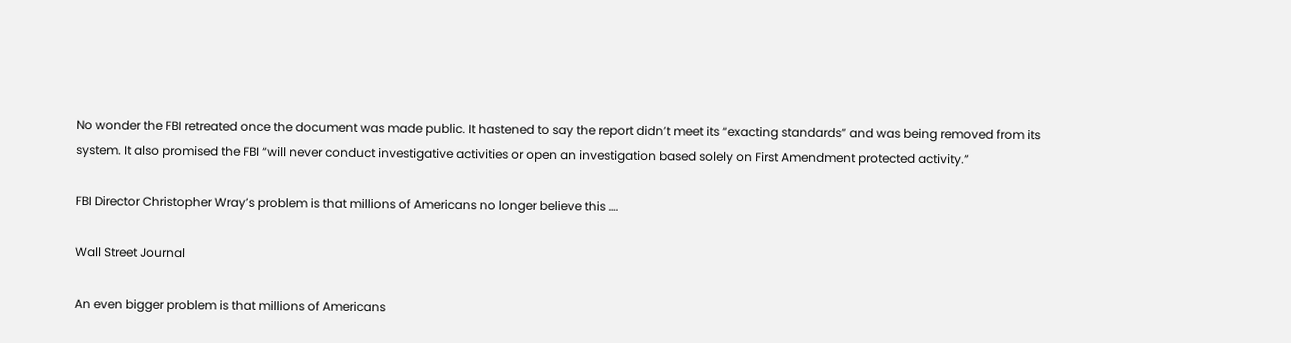No wonder the FBI retreated once the document was made public. It hastened to say the report didn’t meet its “exacting standards” and was being removed from its system. It also promised the FBI “will never conduct investigative activities or open an investigation based solely on First Amendment protected activity.”

FBI Director Christopher Wray’s problem is that millions of Americans no longer believe this ….

Wall Street Journal

An even bigger problem is that millions of Americans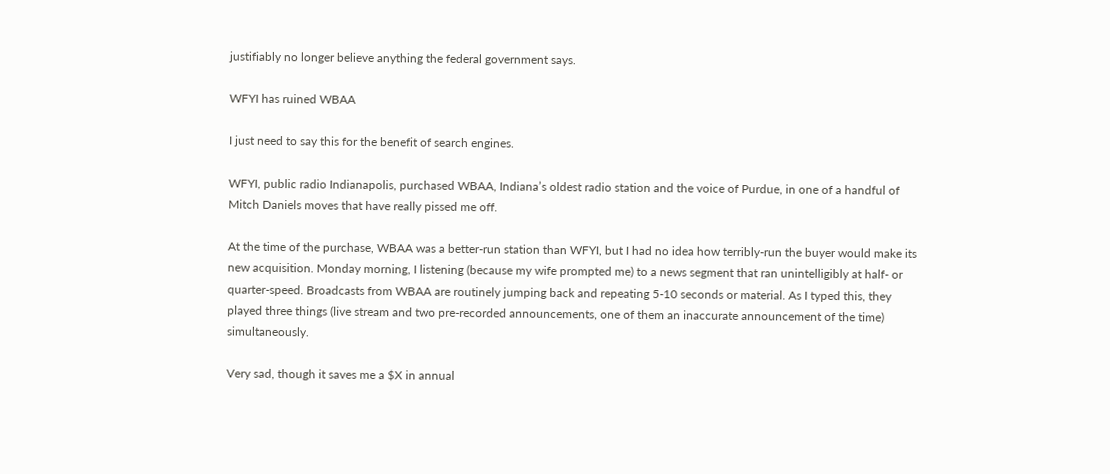justifiably no longer believe anything the federal government says.

WFYI has ruined WBAA

I just need to say this for the benefit of search engines.

WFYI, public radio Indianapolis, purchased WBAA, Indiana’s oldest radio station and the voice of Purdue, in one of a handful of Mitch Daniels moves that have really pissed me off.

At the time of the purchase, WBAA was a better-run station than WFYI, but I had no idea how terribly-run the buyer would make its new acquisition. Monday morning, I listening (because my wife prompted me) to a news segment that ran unintelligibly at half- or quarter-speed. Broadcasts from WBAA are routinely jumping back and repeating 5-10 seconds or material. As I typed this, they played three things (live stream and two pre-recorded announcements, one of them an inaccurate announcement of the time) simultaneously.

Very sad, though it saves me a $X in annual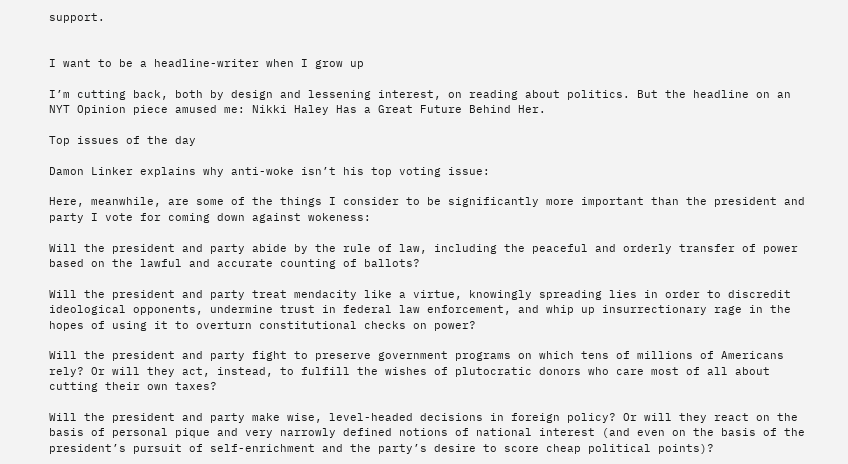support.


I want to be a headline-writer when I grow up

I’m cutting back, both by design and lessening interest, on reading about politics. But the headline on an NYT Opinion piece amused me: Nikki Haley Has a Great Future Behind Her.

Top issues of the day

Damon Linker explains why anti-woke isn’t his top voting issue:

Here, meanwhile, are some of the things I consider to be significantly more important than the president and party I vote for coming down against wokeness:

Will the president and party abide by the rule of law, including the peaceful and orderly transfer of power based on the lawful and accurate counting of ballots?

Will the president and party treat mendacity like a virtue, knowingly spreading lies in order to discredit ideological opponents, undermine trust in federal law enforcement, and whip up insurrectionary rage in the hopes of using it to overturn constitutional checks on power?

Will the president and party fight to preserve government programs on which tens of millions of Americans rely? Or will they act, instead, to fulfill the wishes of plutocratic donors who care most of all about cutting their own taxes?

Will the president and party make wise, level-headed decisions in foreign policy? Or will they react on the basis of personal pique and very narrowly defined notions of national interest (and even on the basis of the president’s pursuit of self-enrichment and the party’s desire to score cheap political points)?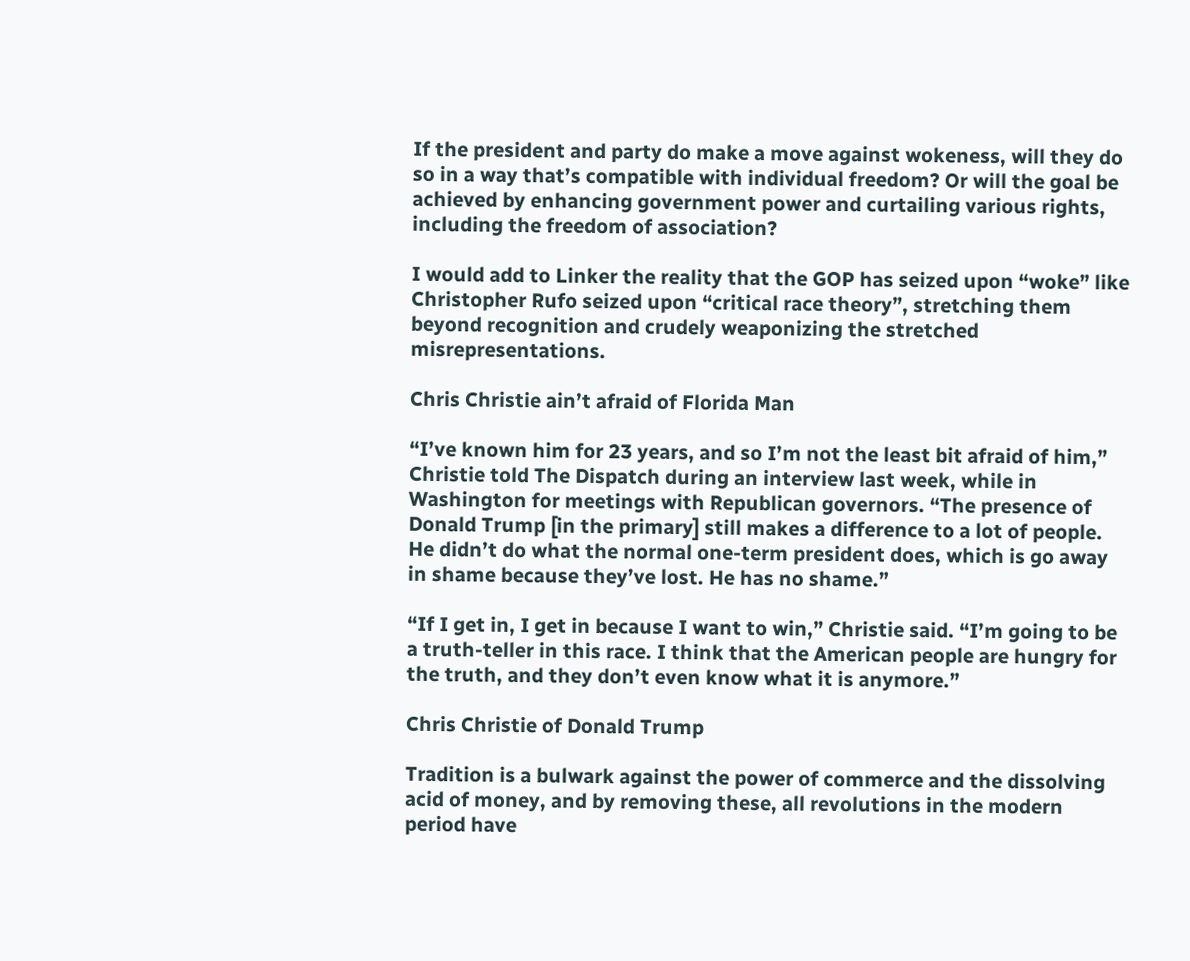If the president and party do make a move against wokeness, will they do so in a way that’s compatible with individual freedom? Or will the goal be achieved by enhancing government power and curtailing various rights, including the freedom of association?

I would add to Linker the reality that the GOP has seized upon “woke” like Christopher Rufo seized upon “critical race theory”, stretching them beyond recognition and crudely weaponizing the stretched misrepresentations.

Chris Christie ain’t afraid of Florida Man

“I’ve known him for 23 years, and so I’m not the least bit afraid of him,” Christie told The Dispatch during an interview last week, while in Washington for meetings with Republican governors. “The presence of Donald Trump [in the primary] still makes a difference to a lot of people. He didn’t do what the normal one-term president does, which is go away in shame because they’ve lost. He has no shame.”

“If I get in, I get in because I want to win,” Christie said. “I’m going to be a truth-teller in this race. I think that the American people are hungry for the truth, and they don’t even know what it is anymore.”

Chris Christie of Donald Trump

Tradition is a bulwark against the power of commerce and the dissolving acid of money, and by removing these, all revolutions in the modern period have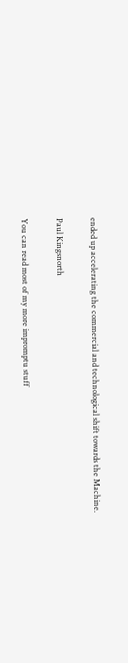ended up accelerating the commercial and technological shift towards the Machine.

Paul Kingsnorth

You can read most of my more impromptu stuff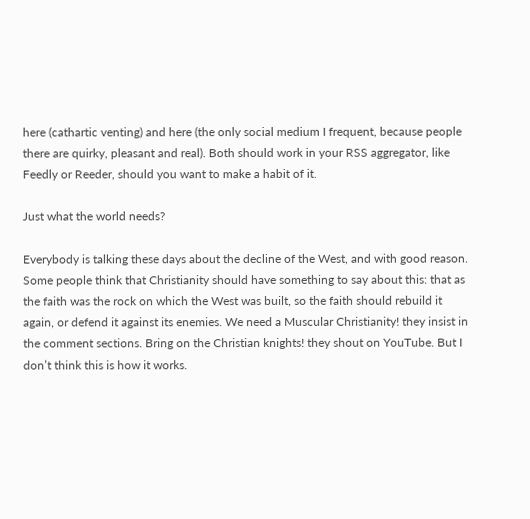here (cathartic venting) and here (the only social medium I frequent, because people there are quirky, pleasant and real). Both should work in your RSS aggregator, like Feedly or Reeder, should you want to make a habit of it.

Just what the world needs?

Everybody is talking these days about the decline of the West, and with good reason. Some people think that Christianity should have something to say about this: that as the faith was the rock on which the West was built, so the faith should rebuild it again, or defend it against its enemies. We need a Muscular Christianity! they insist in the comment sections. Bring on the Christian knights! they shout on YouTube. But I don’t think this is how it works.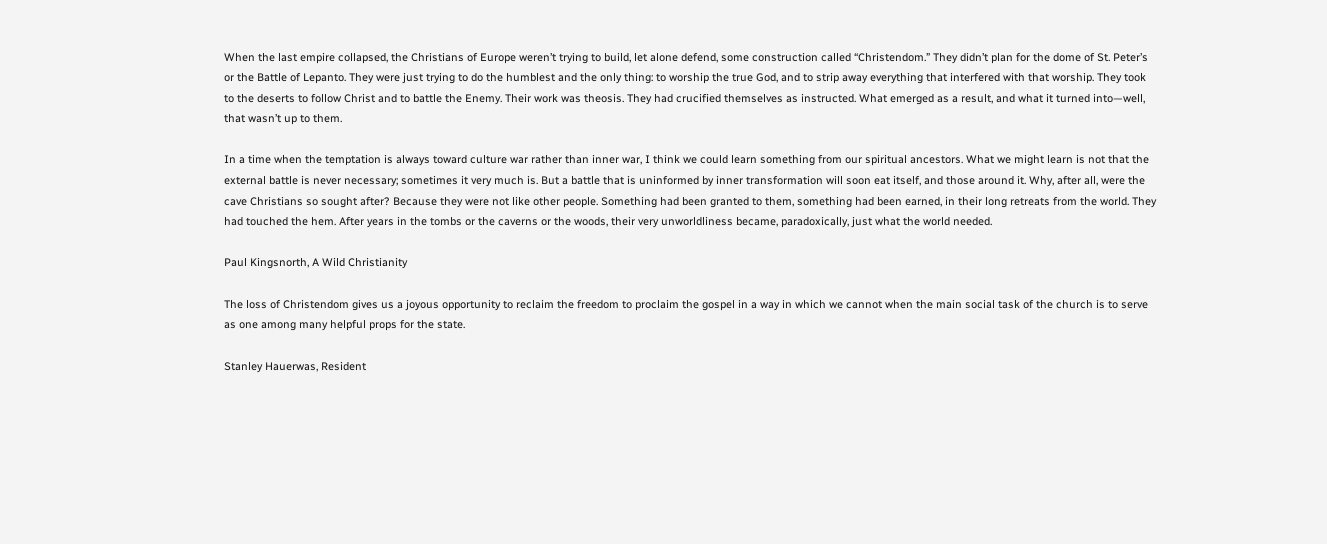When the last empire collapsed, the Christians of Europe weren’t trying to build, let alone defend, some construction called “Christendom.” They didn’t plan for the dome of St. Peter’s or the Battle of Lepanto. They were just trying to do the humblest and the only thing: to worship the true God, and to strip away everything that interfered with that worship. They took to the deserts to follow Christ and to battle the Enemy. Their work was theosis. They had crucified themselves as instructed. What emerged as a result, and what it turned into—well, that wasn’t up to them.

In a time when the temptation is always toward culture war rather than inner war, I think we could learn something from our spiritual ancestors. What we might learn is not that the external battle is never necessary; sometimes it very much is. But a battle that is uninformed by inner transformation will soon eat itself, and those around it. Why, after all, were the cave Christians so sought after? Because they were not like other people. Something had been granted to them, something had been earned, in their long retreats from the world. They had touched the hem. After years in the tombs or the caverns or the woods, their very unworldliness became, paradoxically, just what the world needed.

Paul Kingsnorth, A Wild Christianity

The loss of Christendom gives us a joyous opportunity to reclaim the freedom to proclaim the gospel in a way in which we cannot when the main social task of the church is to serve as one among many helpful props for the state.

Stanley Hauerwas, Resident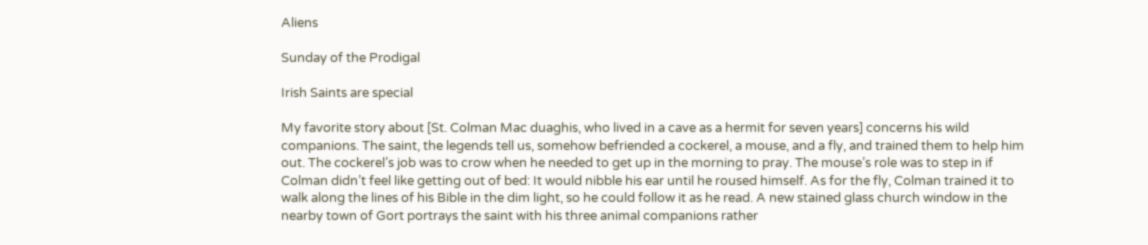Aliens

Sunday of the Prodigal

Irish Saints are special

My favorite story about [St. Colman Mac duaghis, who lived in a cave as a hermit for seven years] concerns his wild companions. The saint, the legends tell us, somehow befriended a cockerel, a mouse, and a fly, and trained them to help him out. The cockerel’s job was to crow when he needed to get up in the morning to pray. The mouse’s role was to step in if Colman didn’t feel like getting out of bed: It would nibble his ear until he roused himself. As for the fly, Colman trained it to walk along the lines of his Bible in the dim light, so he could follow it as he read. A new stained glass church window in the nearby town of Gort portrays the saint with his three animal companions rather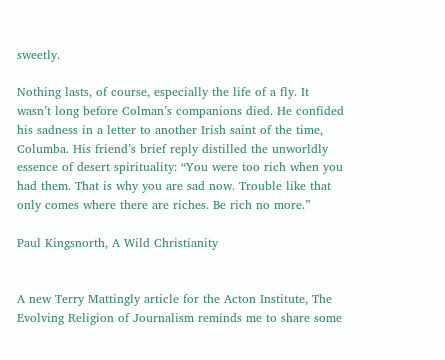sweetly.

Nothing lasts, of course, especially the life of a fly. It wasn’t long before Colman’s companions died. He confided his sadness in a letter to another Irish saint of the time, Columba. His friend’s brief reply distilled the unworldly essence of desert spirituality: “You were too rich when you had them. That is why you are sad now. Trouble like that only comes where there are riches. Be rich no more.”

Paul Kingsnorth, A Wild Christianity


A new Terry Mattingly article for the Acton Institute, The Evolving Religion of Journalism reminds me to share some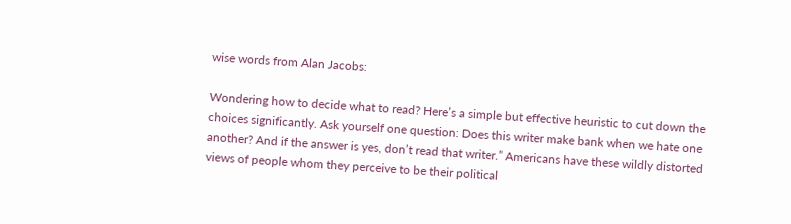wise words from Alan Jacobs:

Wondering how to decide what to read? Here’s a simple but effective heuristic to cut down the choices significantly. Ask yourself one question: Does this writer make bank when we hate one another? And if the answer is yes, don’t read that writer.” Americans have these wildly distorted views of people whom they perceive to be their political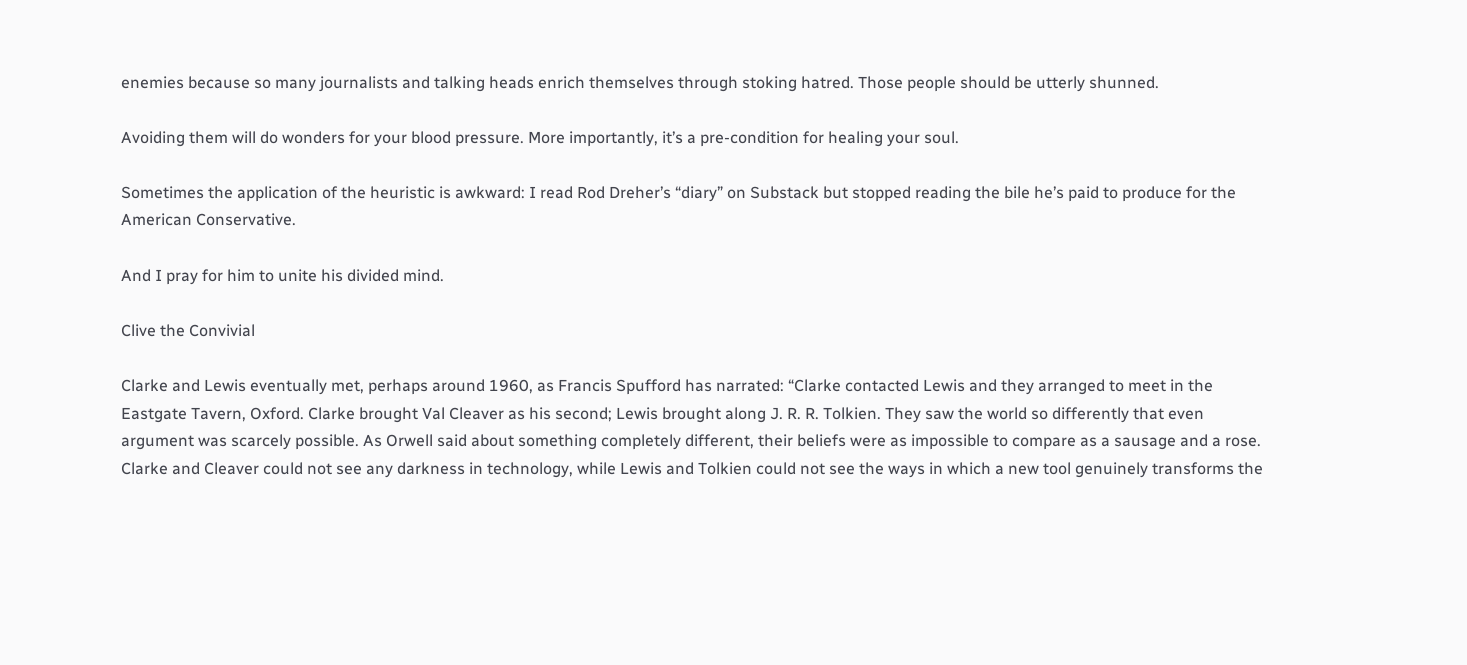enemies because so many journalists and talking heads enrich themselves through stoking hatred. Those people should be utterly shunned.

Avoiding them will do wonders for your blood pressure. More importantly, it’s a pre-condition for healing your soul.

Sometimes the application of the heuristic is awkward: I read Rod Dreher’s “diary” on Substack but stopped reading the bile he’s paid to produce for the American Conservative.

And I pray for him to unite his divided mind.

Clive the Convivial

Clarke and Lewis eventually met, perhaps around 1960, as Francis Spufford has narrated: “Clarke contacted Lewis and they arranged to meet in the Eastgate Tavern, Oxford. Clarke brought Val Cleaver as his second; Lewis brought along J. R. R. Tolkien. They saw the world so differently that even argument was scarcely possible. As Orwell said about something completely different, their beliefs were as impossible to compare as a sausage and a rose. Clarke and Cleaver could not see any darkness in technology, while Lewis and Tolkien could not see the ways in which a new tool genuinely transforms the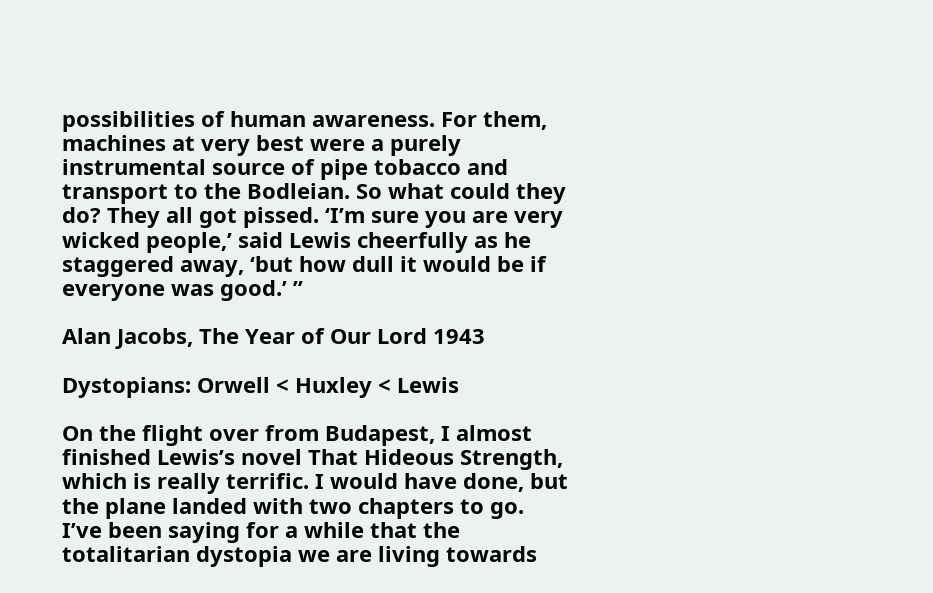possibilities of human awareness. For them, machines at very best were a purely instrumental source of pipe tobacco and transport to the Bodleian. So what could they do? They all got pissed. ‘I’m sure you are very wicked people,’ said Lewis cheerfully as he staggered away, ‘but how dull it would be if everyone was good.’ ”

Alan Jacobs, The Year of Our Lord 1943

Dystopians: Orwell < Huxley < Lewis

On the flight over from Budapest, I almost finished Lewis’s novel That Hideous Strength, which is really terrific. I would have done, but the plane landed with two chapters to go. I’ve been saying for a while that the totalitarian dystopia we are living towards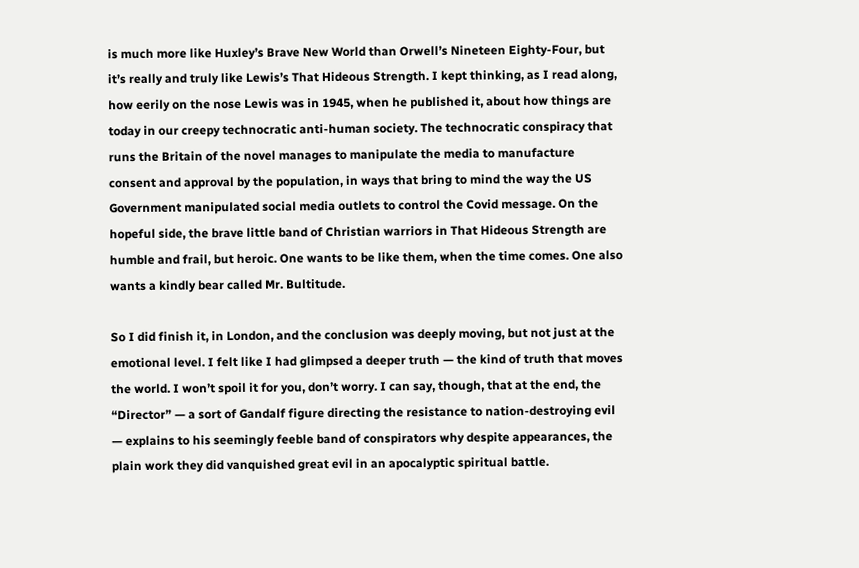is much more like Huxley’s Brave New World than Orwell’s Nineteen Eighty-Four, but it’s really and truly like Lewis’s That Hideous Strength. I kept thinking, as I read along, how eerily on the nose Lewis was in 1945, when he published it, about how things are today in our creepy technocratic anti-human society. The technocratic conspiracy that runs the Britain of the novel manages to manipulate the media to manufacture consent and approval by the population, in ways that bring to mind the way the US Government manipulated social media outlets to control the Covid message. On the hopeful side, the brave little band of Christian warriors in That Hideous Strength are humble and frail, but heroic. One wants to be like them, when the time comes. One also wants a kindly bear called Mr. Bultitude.

So I did finish it, in London, and the conclusion was deeply moving, but not just at the emotional level. I felt like I had glimpsed a deeper truth — the kind of truth that moves the world. I won’t spoil it for you, don’t worry. I can say, though, that at the end, the “Director” — a sort of Gandalf figure directing the resistance to nation-destroying evil — explains to his seemingly feeble band of conspirators why despite appearances, the plain work they did vanquished great evil in an apocalyptic spiritual battle.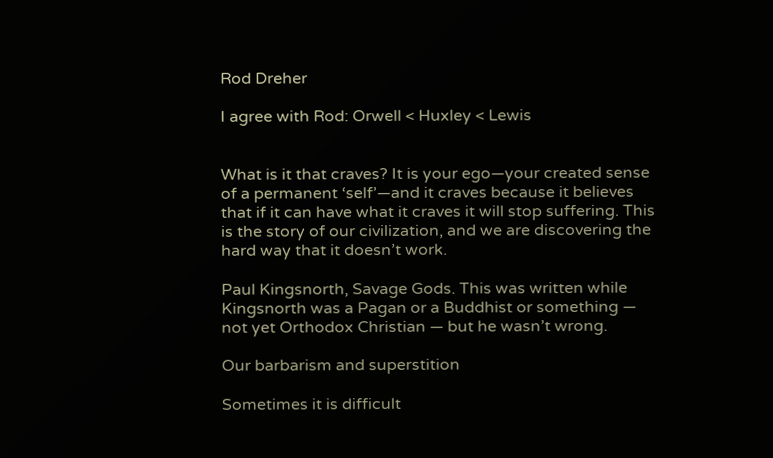Rod Dreher

I agree with Rod: Orwell < Huxley < Lewis


What is it that craves? It is your ego—your created sense of a permanent ‘self’—and it craves because it believes that if it can have what it craves it will stop suffering. This is the story of our civilization, and we are discovering the hard way that it doesn’t work.

Paul Kingsnorth, Savage Gods. This was written while Kingsnorth was a Pagan or a Buddhist or something — not yet Orthodox Christian — but he wasn’t wrong.

Our barbarism and superstition

Sometimes it is difficult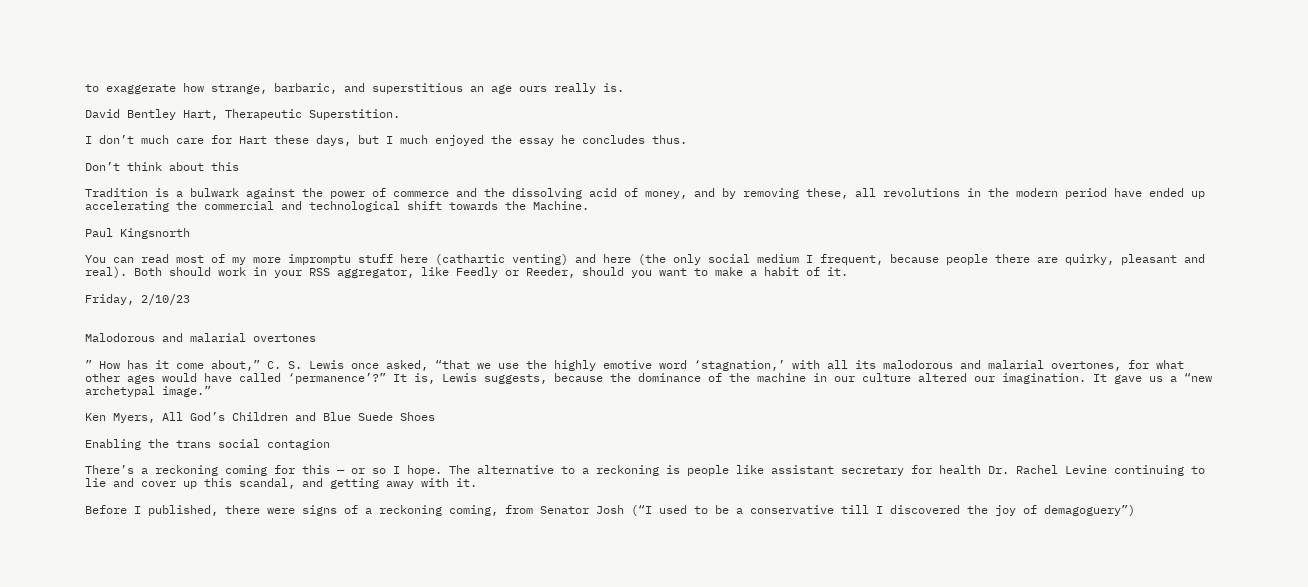to exaggerate how strange, barbaric, and superstitious an age ours really is.

David Bentley Hart, Therapeutic Superstition.

I don’t much care for Hart these days, but I much enjoyed the essay he concludes thus.

Don’t think about this

Tradition is a bulwark against the power of commerce and the dissolving acid of money, and by removing these, all revolutions in the modern period have ended up accelerating the commercial and technological shift towards the Machine.

Paul Kingsnorth

You can read most of my more impromptu stuff here (cathartic venting) and here (the only social medium I frequent, because people there are quirky, pleasant and real). Both should work in your RSS aggregator, like Feedly or Reeder, should you want to make a habit of it.

Friday, 2/10/23


Malodorous and malarial overtones

” How has it come about,” C. S. Lewis once asked, “that we use the highly emotive word ‘stagnation,’ with all its malodorous and malarial overtones, for what other ages would have called ‘permanence’?” It is, Lewis suggests, because the dominance of the machine in our culture altered our imagination. It gave us a “new archetypal image.”

Ken Myers, All God’s Children and Blue Suede Shoes

Enabling the trans social contagion

There’s a reckoning coming for this — or so I hope. The alternative to a reckoning is people like assistant secretary for health Dr. Rachel Levine continuing to lie and cover up this scandal, and getting away with it.

Before I published, there were signs of a reckoning coming, from Senator Josh (“I used to be a conservative till I discovered the joy of demagoguery”)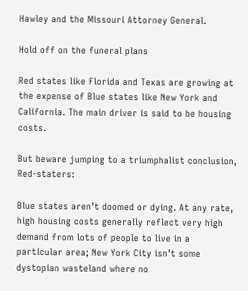Hawley and the Missouri Attorney General.

Hold off on the funeral plans

Red states like Florida and Texas are growing at the expense of Blue states like New York and California. The main driver is said to be housing costs.

But beware jumping to a triumphalist conclusion, Red-staters:

Blue states aren’t doomed or dying. At any rate, high housing costs generally reflect very high demand from lots of people to live in a particular area; New York City isn’t some dystopian wasteland where no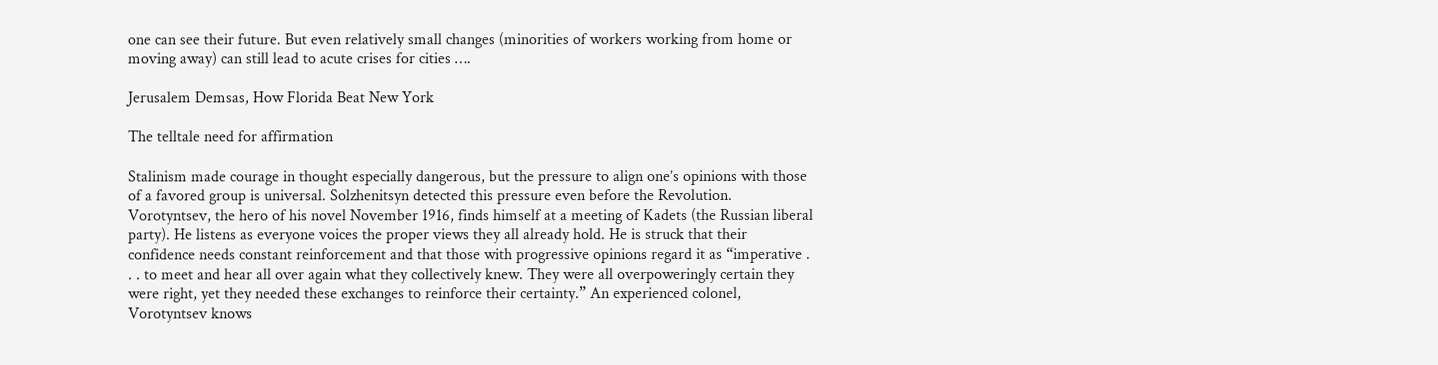one can see their future. But even relatively small changes (minorities of workers working from home or moving away) can still lead to acute crises for cities ….

Jerusalem Demsas, How Florida Beat New York

The telltale need for affirmation

Stalinism made courage in thought especially dangerous, but the pressure to align one’s opinions with those of a favored group is universal. Solzhenitsyn detected this pressure even before the Revolution. Vorotyntsev, the hero of his novel November 1916, finds himself at a meeting of Kadets (the Russian liberal party). He listens as everyone voices the proper views they all already hold. He is struck that their confidence needs constant reinforcement and that those with progressive opinions regard it as “imperative . . . to meet and hear all over again what they collectively knew. They were all overpoweringly certain they were right, yet they needed these exchanges to reinforce their certainty.” An experienced colonel, Vorotyntsev knows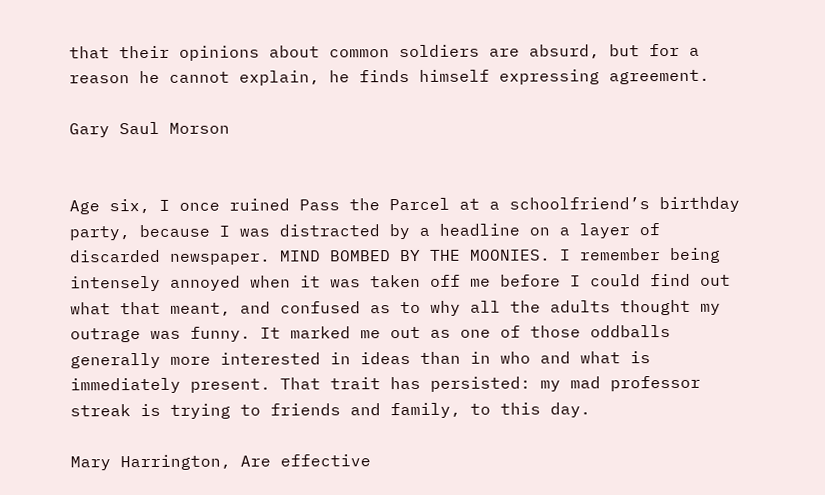that their opinions about common soldiers are absurd, but for a reason he cannot explain, he finds himself expressing agreement.

Gary Saul Morson


Age six, I once ruined Pass the Parcel at a schoolfriend’s birthday party, because I was distracted by a headline on a layer of discarded newspaper. MIND BOMBED BY THE MOONIES. I remember being intensely annoyed when it was taken off me before I could find out what that meant, and confused as to why all the adults thought my outrage was funny. It marked me out as one of those oddballs generally more interested in ideas than in who and what is immediately present. That trait has persisted: my mad professor streak is trying to friends and family, to this day.

Mary Harrington, Are effective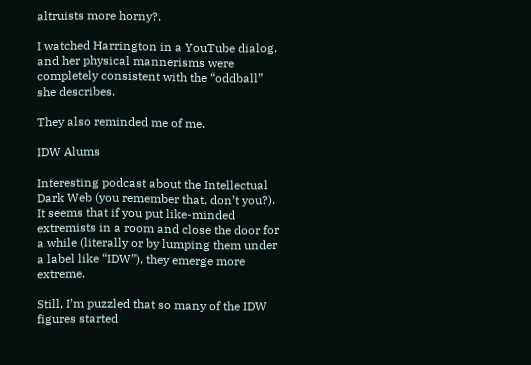altruists more horny?.

I watched Harrington in a YouTube dialog, and her physical mannerisms were completely consistent with the “oddball” she describes.

They also reminded me of me.

IDW Alums

Interesting podcast about the Intellectual Dark Web (you remember that, don’t you?). It seems that if you put like-minded extremists in a room and close the door for a while (literally or by lumping them under a label like “IDW”), they emerge more extreme.

Still, I’m puzzled that so many of the IDW figures started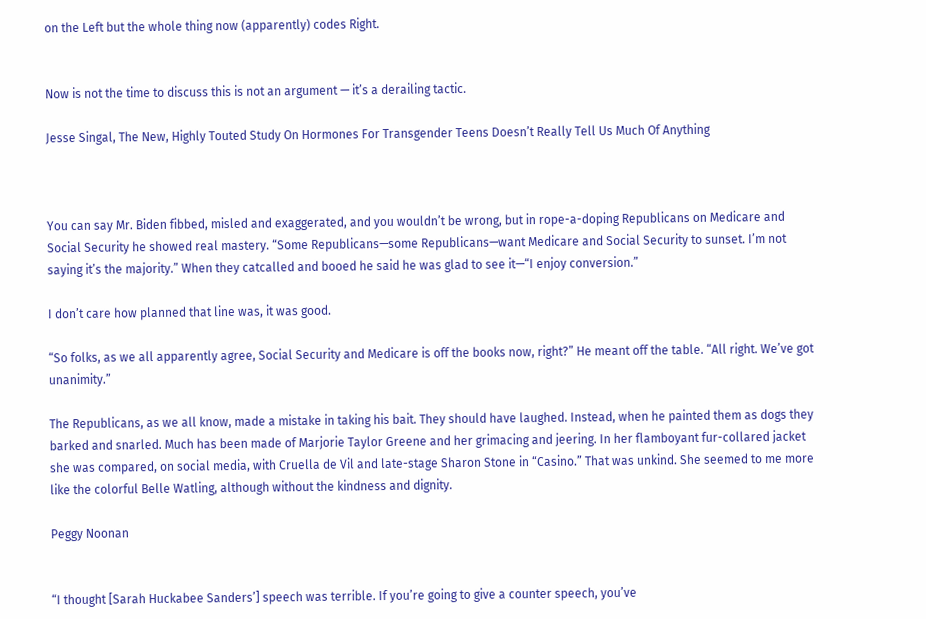on the Left but the whole thing now (apparently) codes Right.


Now is not the time to discuss this is not an argument — it’s a derailing tactic.

Jesse Singal, The New, Highly Touted Study On Hormones For Transgender Teens Doesn’t Really Tell Us Much Of Anything



You can say Mr. Biden fibbed, misled and exaggerated, and you wouldn’t be wrong, but in rope-a-doping Republicans on Medicare and Social Security he showed real mastery. “Some Republicans—some Republicans—want Medicare and Social Security to sunset. I’m not saying it’s the majority.” When they catcalled and booed he said he was glad to see it—“I enjoy conversion.”

I don’t care how planned that line was, it was good.

“So folks, as we all apparently agree, Social Security and Medicare is off the books now, right?” He meant off the table. “All right. We’ve got unanimity.”

The Republicans, as we all know, made a mistake in taking his bait. They should have laughed. Instead, when he painted them as dogs they barked and snarled. Much has been made of Marjorie Taylor Greene and her grimacing and jeering. In her flamboyant fur-collared jacket she was compared, on social media, with Cruella de Vil and late-stage Sharon Stone in “Casino.” That was unkind. She seemed to me more like the colorful Belle Watling, although without the kindness and dignity.

Peggy Noonan


“I thought [Sarah Huckabee Sanders’] speech was terrible. If you’re going to give a counter speech, you’ve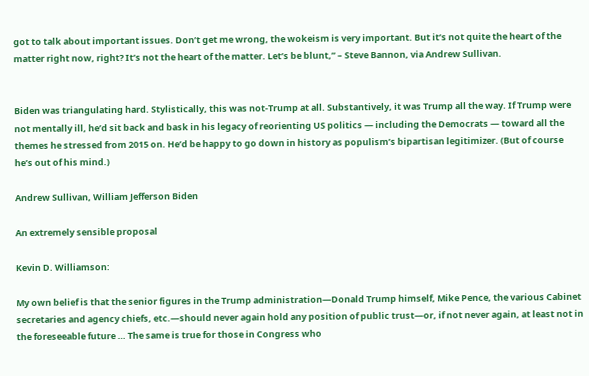got to talk about important issues. Don’t get me wrong, the wokeism is very important. But it’s not quite the heart of the matter right now, right? It’s not the heart of the matter. Let’s be blunt,” – Steve Bannon, via Andrew Sullivan.


Biden was triangulating hard. Stylistically, this was not-Trump at all. Substantively, it was Trump all the way. If Trump were not mentally ill, he’d sit back and bask in his legacy of reorienting US politics — including the Democrats — toward all the themes he stressed from 2015 on. He’d be happy to go down in history as populism’s bipartisan legitimizer. (But of course he’s out of his mind.)

Andrew Sullivan, William Jefferson Biden

An extremely sensible proposal

Kevin D. Williamson:

My own belief is that the senior figures in the Trump administration—Donald Trump himself, Mike Pence, the various Cabinet secretaries and agency chiefs, etc.—should never again hold any position of public trust—or, if not never again, at least not in the foreseeable future … The same is true for those in Congress who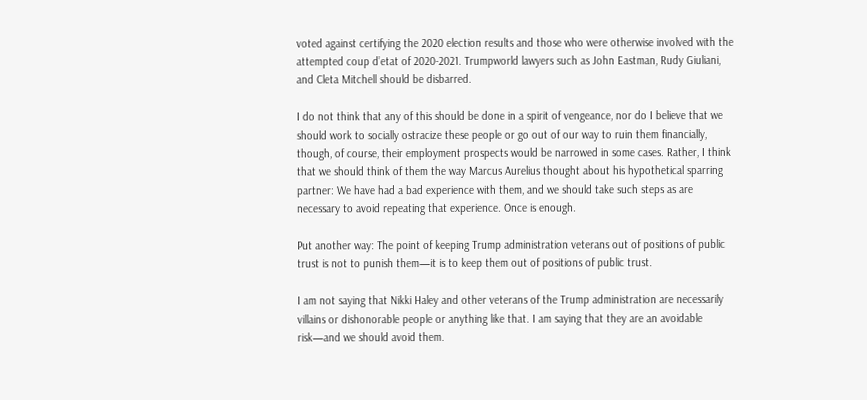voted against certifying the 2020 election results and those who were otherwise involved with the attempted coup d’etat of 2020-2021. Trumpworld lawyers such as John Eastman, Rudy Giuliani, and Cleta Mitchell should be disbarred.

I do not think that any of this should be done in a spirit of vengeance, nor do I believe that we should work to socially ostracize these people or go out of our way to ruin them financially, though, of course, their employment prospects would be narrowed in some cases. Rather, I think that we should think of them the way Marcus Aurelius thought about his hypothetical sparring partner: We have had a bad experience with them, and we should take such steps as are necessary to avoid repeating that experience. Once is enough.

Put another way: The point of keeping Trump administration veterans out of positions of public trust is not to punish them—it is to keep them out of positions of public trust.

I am not saying that Nikki Haley and other veterans of the Trump administration are necessarily villains or dishonorable people or anything like that. I am saying that they are an avoidable risk—and we should avoid them.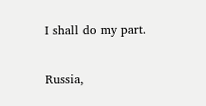I shall do my part.

Russia,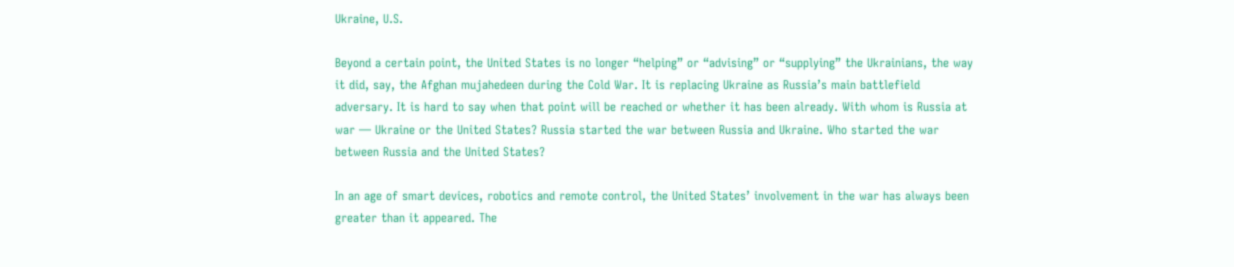Ukraine, U.S.

Beyond a certain point, the United States is no longer “helping” or “advising” or “supplying” the Ukrainians, the way it did, say, the Afghan mujahedeen during the Cold War. It is replacing Ukraine as Russia’s main battlefield adversary. It is hard to say when that point will be reached or whether it has been already. With whom is Russia at war — Ukraine or the United States? Russia started the war between Russia and Ukraine. Who started the war between Russia and the United States?

In an age of smart devices, robotics and remote control, the United States’ involvement in the war has always been greater than it appeared. The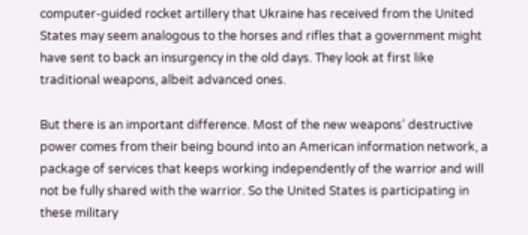computer-guided rocket artillery that Ukraine has received from the United States may seem analogous to the horses and rifles that a government might have sent to back an insurgency in the old days. They look at first like traditional weapons, albeit advanced ones.

But there is an important difference. Most of the new weapons’ destructive power comes from their being bound into an American information network, a package of services that keeps working independently of the warrior and will not be fully shared with the warrior. So the United States is participating in these military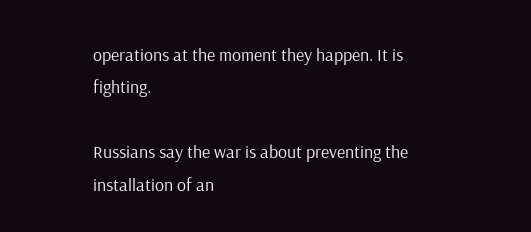operations at the moment they happen. It is fighting.

Russians say the war is about preventing the installation of an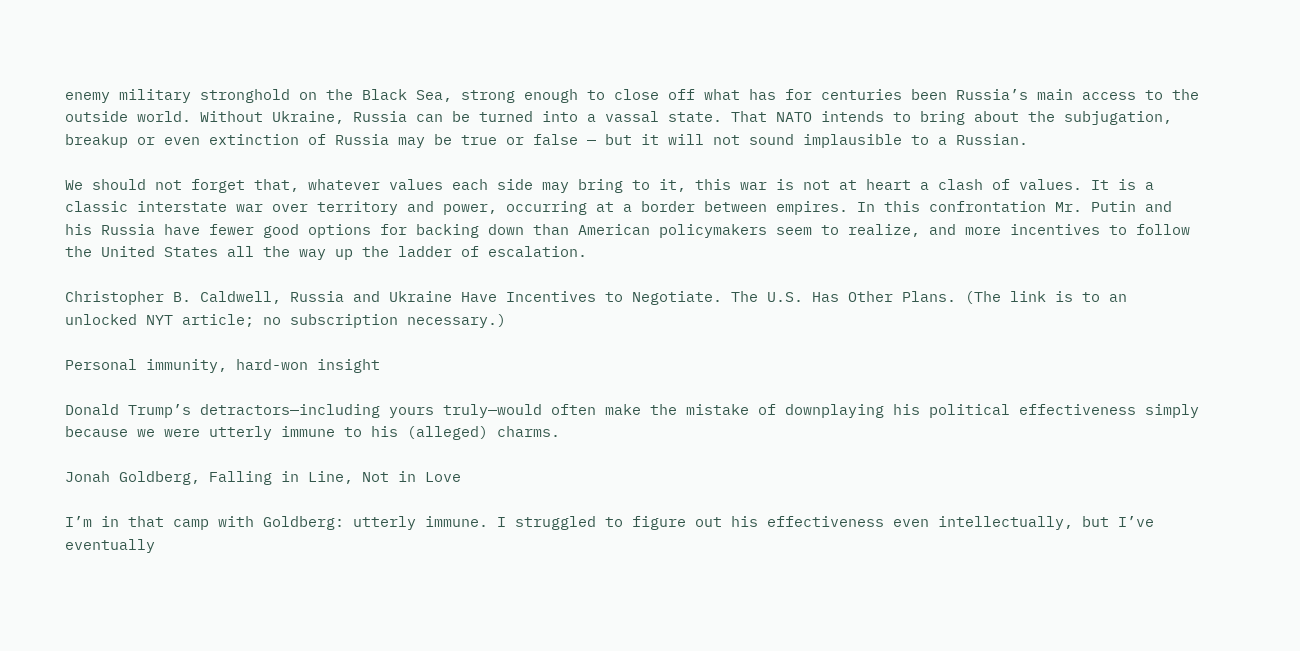enemy military stronghold on the Black Sea, strong enough to close off what has for centuries been Russia’s main access to the outside world. Without Ukraine, Russia can be turned into a vassal state. That NATO intends to bring about the subjugation, breakup or even extinction of Russia may be true or false — but it will not sound implausible to a Russian.

We should not forget that, whatever values each side may bring to it, this war is not at heart a clash of values. It is a classic interstate war over territory and power, occurring at a border between empires. In this confrontation Mr. Putin and his Russia have fewer good options for backing down than American policymakers seem to realize, and more incentives to follow the United States all the way up the ladder of escalation.

Christopher B. Caldwell, Russia and Ukraine Have Incentives to Negotiate. The U.S. Has Other Plans. (The link is to an unlocked NYT article; no subscription necessary.)

Personal immunity, hard-won insight

Donald Trump’s detractors—including yours truly—would often make the mistake of downplaying his political effectiveness simply because we were utterly immune to his (alleged) charms.

Jonah Goldberg, Falling in Line, Not in Love

I’m in that camp with Goldberg: utterly immune. I struggled to figure out his effectiveness even intellectually, but I’ve eventually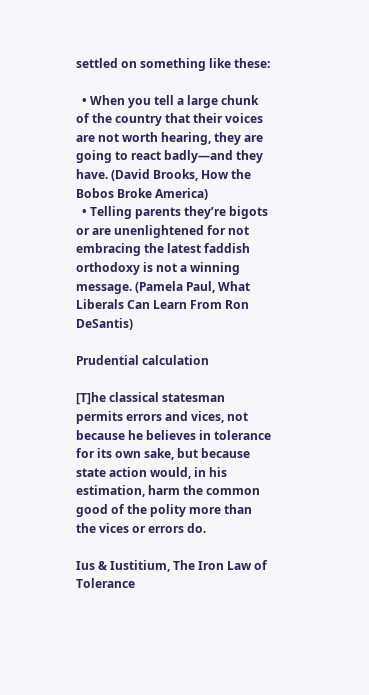settled on something like these:

  • When you tell a large chunk of the country that their voices are not worth hearing, they are going to react badly—and they have. (David Brooks, How the Bobos Broke America)
  • Telling parents they’re bigots or are unenlightened for not embracing the latest faddish orthodoxy is not a winning message. (Pamela Paul, What Liberals Can Learn From Ron DeSantis)

Prudential calculation

[T]he classical statesman permits errors and vices, not because he believes in tolerance for its own sake, but because state action would, in his estimation, harm the common good of the polity more than the vices or errors do.

Ius & Iustitium, The Iron Law of Tolerance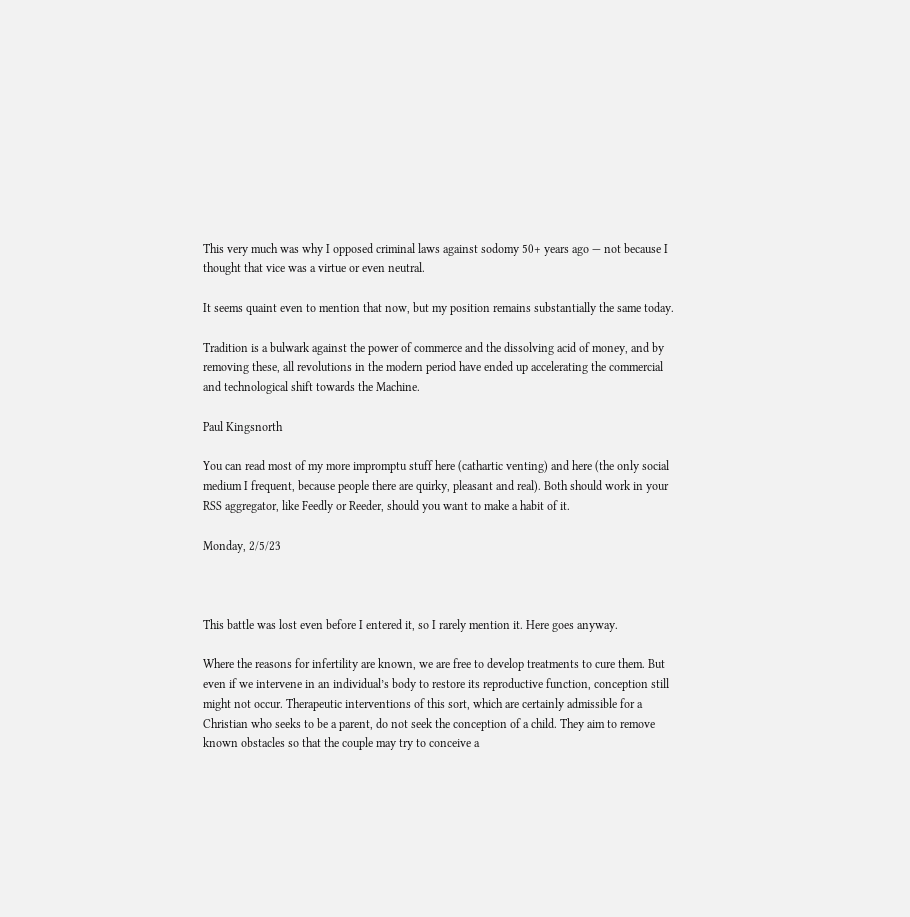This very much was why I opposed criminal laws against sodomy 50+ years ago — not because I thought that vice was a virtue or even neutral.

It seems quaint even to mention that now, but my position remains substantially the same today.

Tradition is a bulwark against the power of commerce and the dissolving acid of money, and by removing these, all revolutions in the modern period have ended up accelerating the commercial and technological shift towards the Machine.

Paul Kingsnorth

You can read most of my more impromptu stuff here (cathartic venting) and here (the only social medium I frequent, because people there are quirky, pleasant and real). Both should work in your RSS aggregator, like Feedly or Reeder, should you want to make a habit of it.

Monday, 2/5/23



This battle was lost even before I entered it, so I rarely mention it. Here goes anyway.

Where the reasons for infertility are known, we are free to develop treatments to cure them. But even if we intervene in an individual’s body to restore its reproductive function, conception still might not occur. Therapeutic interventions of this sort, which are certainly admissible for a Christian who seeks to be a parent, do not seek the conception of a child. They aim to remove known obstacles so that the couple may try to conceive a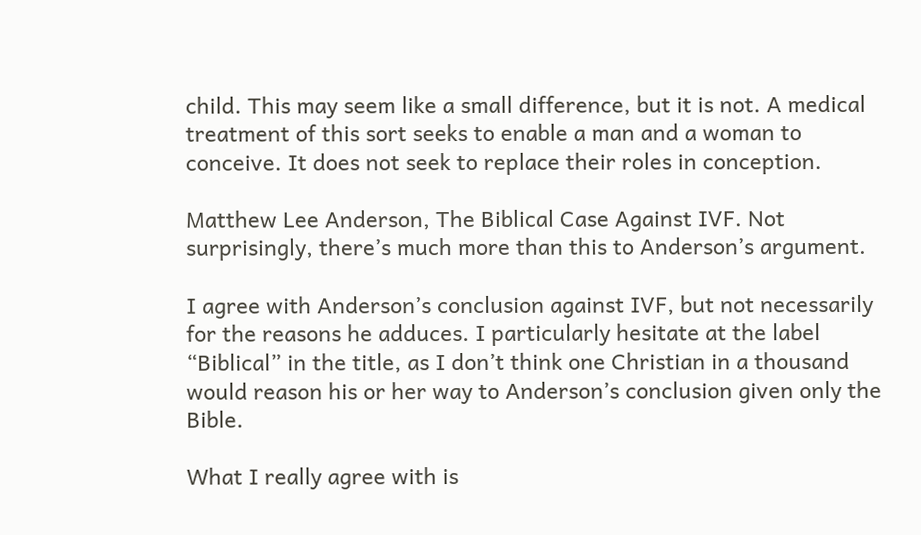child. This may seem like a small difference, but it is not. A medical treatment of this sort seeks to enable a man and a woman to conceive. It does not seek to replace their roles in conception.

Matthew Lee Anderson, The Biblical Case Against IVF. Not surprisingly, there’s much more than this to Anderson’s argument.

I agree with Anderson’s conclusion against IVF, but not necessarily for the reasons he adduces. I particularly hesitate at the label “Biblical” in the title, as I don’t think one Christian in a thousand would reason his or her way to Anderson’s conclusion given only the Bible.

What I really agree with is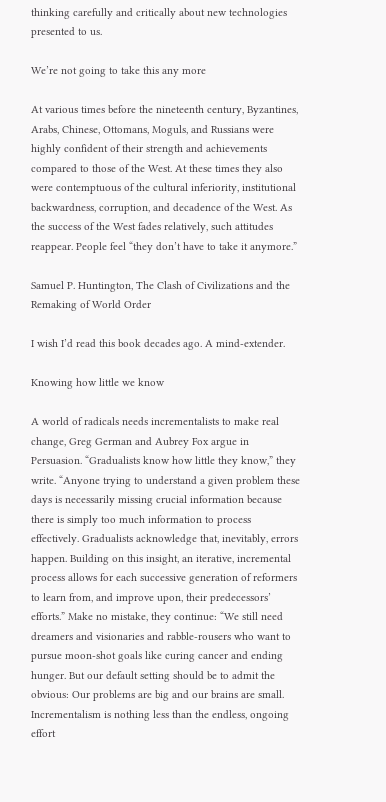thinking carefully and critically about new technologies presented to us.

We’re not going to take this any more

At various times before the nineteenth century, Byzantines, Arabs, Chinese, Ottomans, Moguls, and Russians were highly confident of their strength and achievements compared to those of the West. At these times they also were contemptuous of the cultural inferiority, institutional backwardness, corruption, and decadence of the West. As the success of the West fades relatively, such attitudes reappear. People feel “they don’t have to take it anymore.”

Samuel P. Huntington, The Clash of Civilizations and the Remaking of World Order

I wish I’d read this book decades ago. A mind-extender.

Knowing how little we know

A world of radicals needs incrementalists to make real change, Greg German and Aubrey Fox argue in Persuasion. “Gradualists know how little they know,” they write. “Anyone trying to understand a given problem these days is necessarily missing crucial information because there is simply too much information to process effectively. Gradualists acknowledge that, inevitably, errors happen. Building on this insight, an iterative, incremental process allows for each successive generation of reformers to learn from, and improve upon, their predecessors’ efforts.” Make no mistake, they continue: “We still need dreamers and visionaries and rabble-rousers who want to pursue moon-shot goals like curing cancer and ending hunger. But our default setting should be to admit the obvious: Our problems are big and our brains are small. Incrementalism is nothing less than the endless, ongoing effort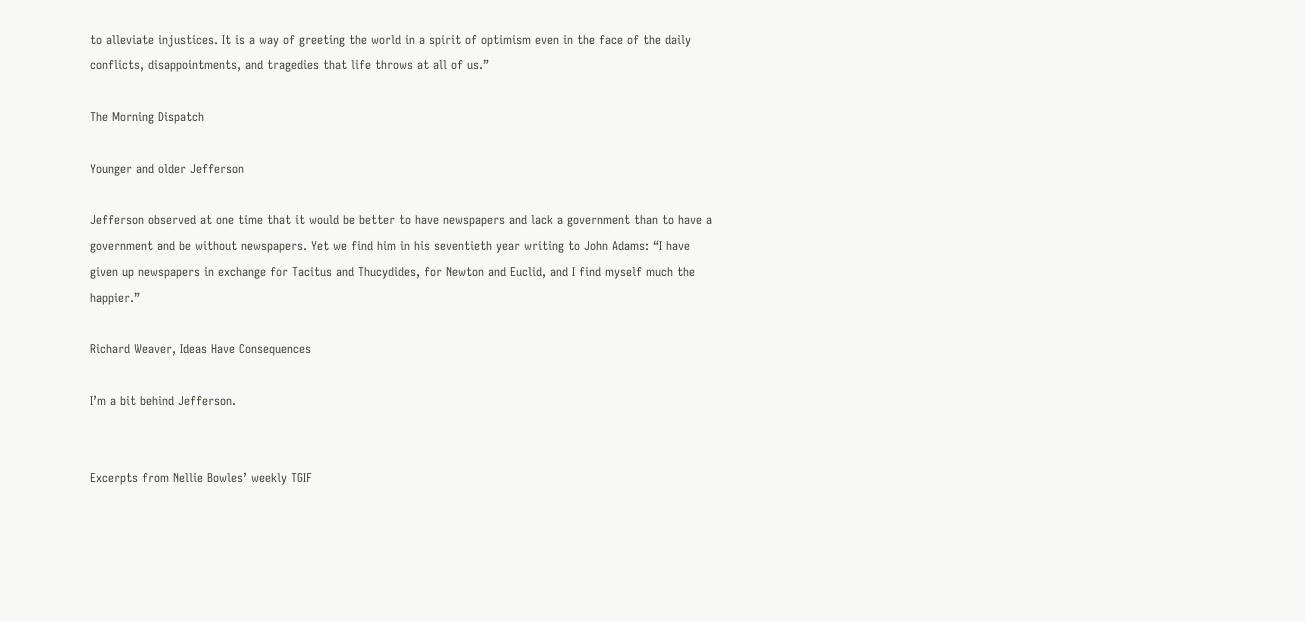to alleviate injustices. It is a way of greeting the world in a spirit of optimism even in the face of the daily conflicts, disappointments, and tragedies that life throws at all of us.”

The Morning Dispatch

Younger and older Jefferson

Jefferson observed at one time that it would be better to have newspapers and lack a government than to have a government and be without newspapers. Yet we find him in his seventieth year writing to John Adams: “I have given up newspapers in exchange for Tacitus and Thucydides, for Newton and Euclid, and I find myself much the happier.”

Richard Weaver, Ideas Have Consequences

I’m a bit behind Jefferson.


Excerpts from Nellie Bowles’ weekly TGIF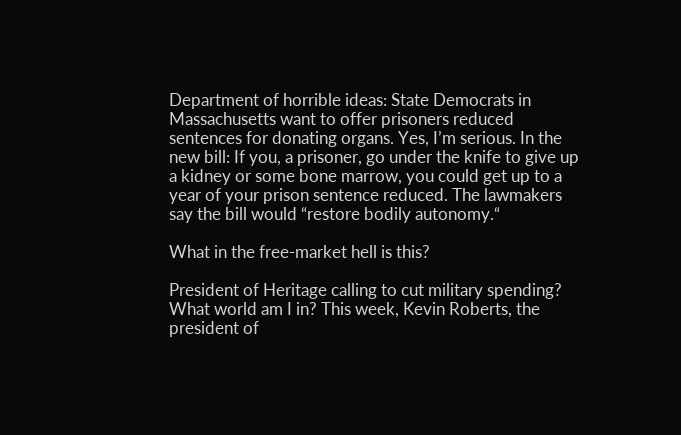Department of horrible ideas: State Democrats in Massachusetts want to offer prisoners reduced sentences for donating organs. Yes, I’m serious. In the new bill: If you, a prisoner, go under the knife to give up a kidney or some bone marrow, you could get up to a year of your prison sentence reduced. The lawmakers say the bill would “restore bodily autonomy.“

What in the free-market hell is this?

President of Heritage calling to cut military spending? What world am I in? This week, Kevin Roberts, the president of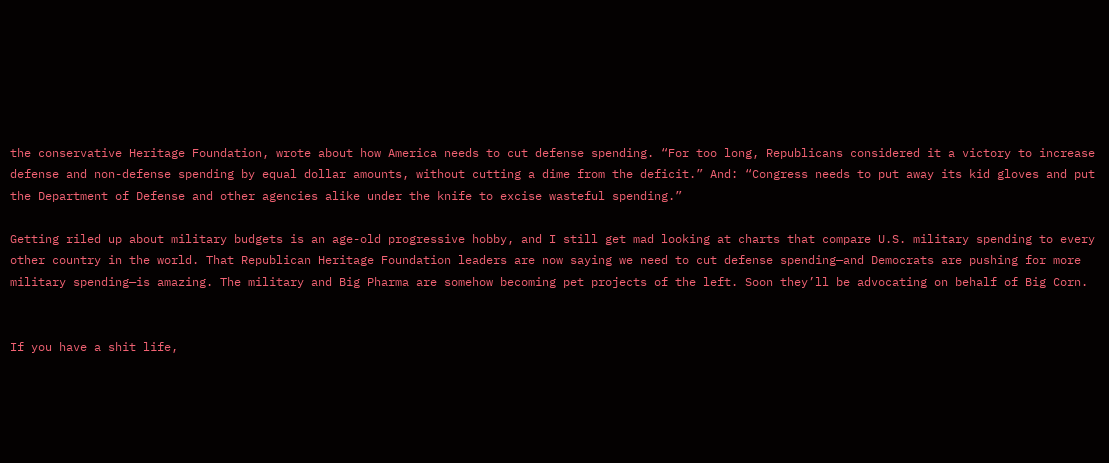the conservative Heritage Foundation, wrote about how America needs to cut defense spending. “For too long, Republicans considered it a victory to increase defense and non-defense spending by equal dollar amounts, without cutting a dime from the deficit.” And: “Congress needs to put away its kid gloves and put the Department of Defense and other agencies alike under the knife to excise wasteful spending.”

Getting riled up about military budgets is an age-old progressive hobby, and I still get mad looking at charts that compare U.S. military spending to every other country in the world. That Republican Heritage Foundation leaders are now saying we need to cut defense spending—and Democrats are pushing for more military spending—is amazing. The military and Big Pharma are somehow becoming pet projects of the left. Soon they’ll be advocating on behalf of Big Corn.


If you have a shit life,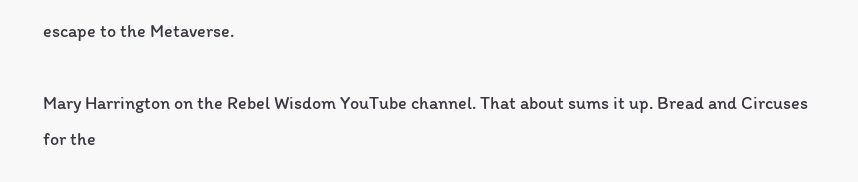escape to the Metaverse.

Mary Harrington on the Rebel Wisdom YouTube channel. That about sums it up. Bread and Circuses for the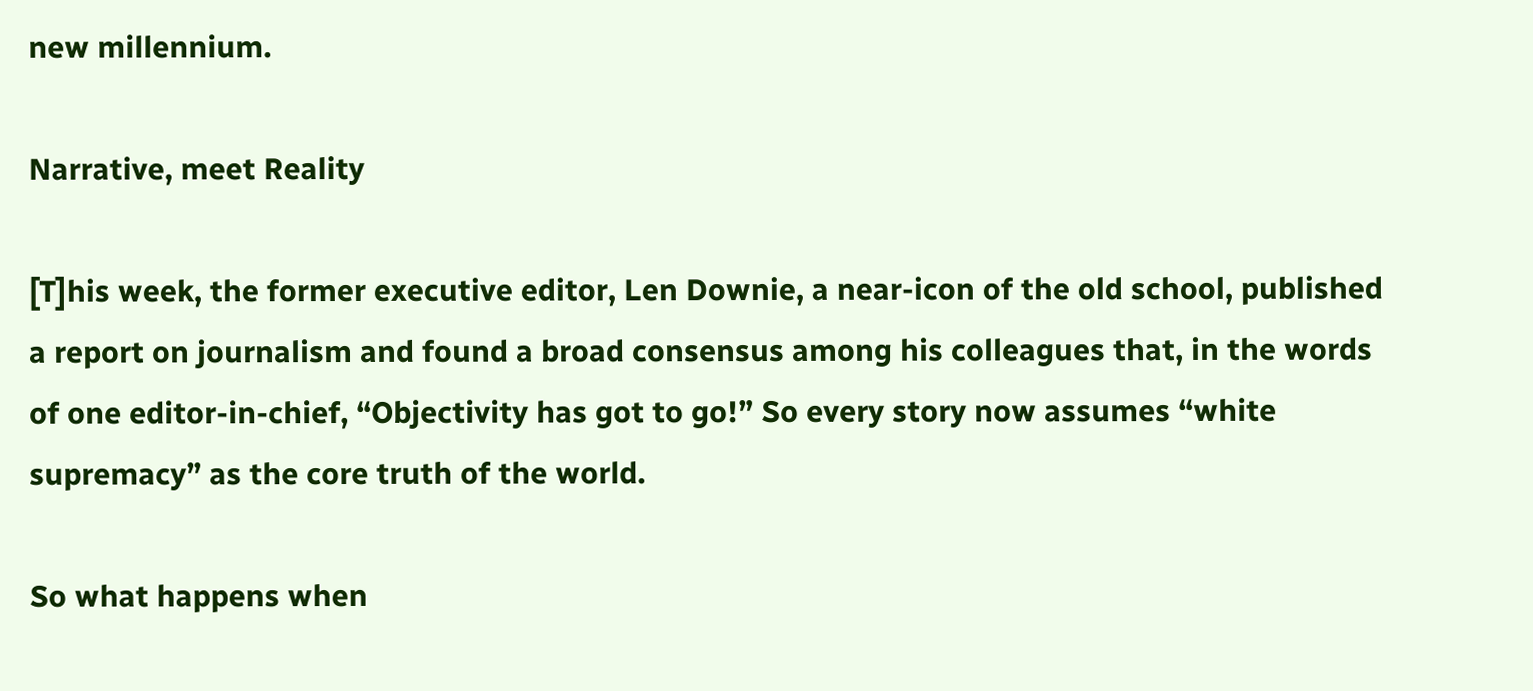new millennium.

Narrative, meet Reality

[T]his week, the former executive editor, Len Downie, a near-icon of the old school, published a report on journalism and found a broad consensus among his colleagues that, in the words of one editor-in-chief, “Objectivity has got to go!” So every story now assumes “white supremacy” as the core truth of the world.

So what happens when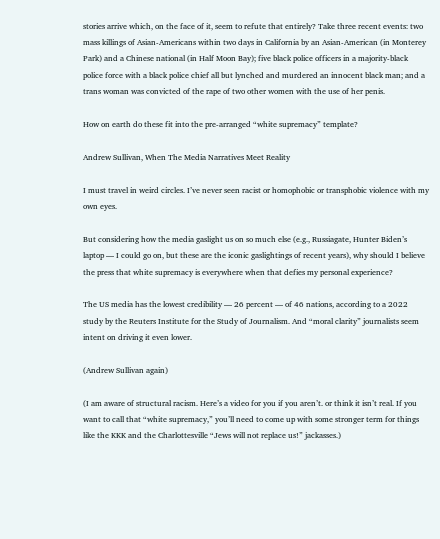stories arrive which, on the face of it, seem to refute that entirely? Take three recent events: two mass killings of Asian-Americans within two days in California by an Asian-American (in Monterey Park) and a Chinese national (in Half Moon Bay); five black police officers in a majority-black police force with a black police chief all but lynched and murdered an innocent black man; and a trans woman was convicted of the rape of two other women with the use of her penis.

How on earth do these fit into the pre-arranged “white supremacy” template?

Andrew Sullivan, When The Media Narratives Meet Reality

I must travel in weird circles. I’ve never seen racist or homophobic or transphobic violence with my own eyes.

But considering how the media gaslight us on so much else (e.g., Russiagate, Hunter Biden’s laptop — I could go on, but these are the iconic gaslightings of recent years), why should I believe the press that white supremacy is everywhere when that defies my personal experience?

The US media has the lowest credibility — 26 percent — of 46 nations, according to a 2022 study by the Reuters Institute for the Study of Journalism. And “moral clarity” journalists seem intent on driving it even lower.

(Andrew Sullivan again)

(I am aware of structural racism. Here’s a video for you if you aren’t. or think it isn’t real. If you want to call that “white supremacy,” you’ll need to come up with some stronger term for things like the KKK and the Charlottesville “Jews will not replace us!” jackasses.)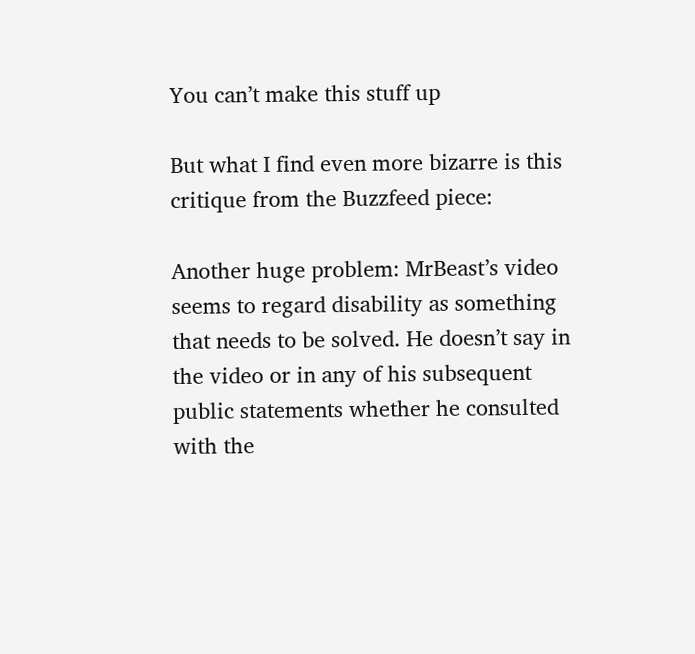You can’t make this stuff up

But what I find even more bizarre is this critique from the Buzzfeed piece:

Another huge problem: MrBeast’s video seems to regard disability as something that needs to be solved. He doesn’t say in the video or in any of his subsequent public statements whether he consulted with the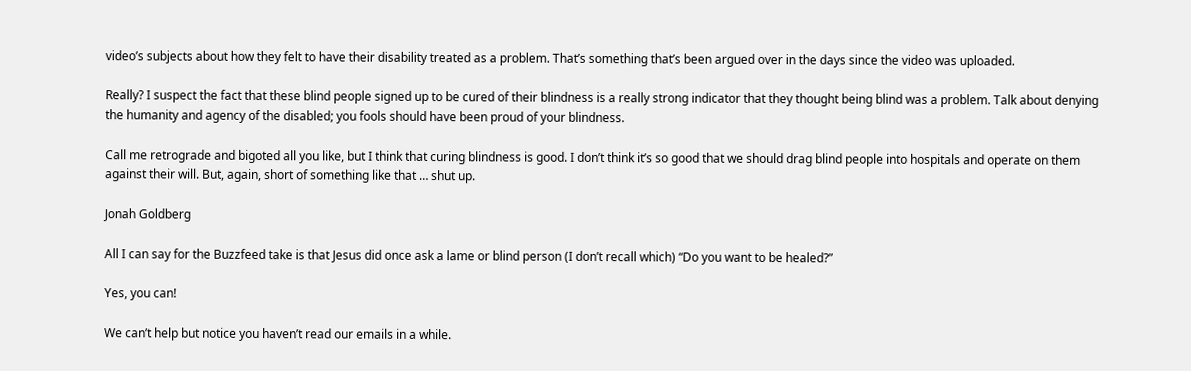video’s subjects about how they felt to have their disability treated as a problem. That’s something that’s been argued over in the days since the video was uploaded.

Really? I suspect the fact that these blind people signed up to be cured of their blindness is a really strong indicator that they thought being blind was a problem. Talk about denying the humanity and agency of the disabled; you fools should have been proud of your blindness.

Call me retrograde and bigoted all you like, but I think that curing blindness is good. I don’t think it’s so good that we should drag blind people into hospitals and operate on them against their will. But, again, short of something like that … shut up.

Jonah Goldberg

All I can say for the Buzzfeed take is that Jesus did once ask a lame or blind person (I don’t recall which) “Do you want to be healed?”

Yes, you can!

We can’t help but notice you haven’t read our emails in a while.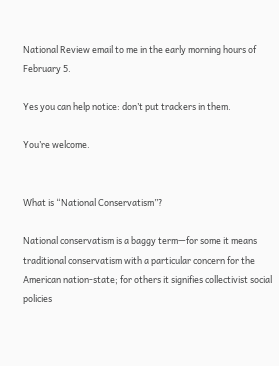National Review email to me in the early morning hours of February 5.

Yes you can help notice: don’t put trackers in them.

You’re welcome.


What is “National Conservatism”?

National conservatism is a baggy term—for some it means traditional conservatism with a particular concern for the American nation-state; for others it signifies collectivist social policies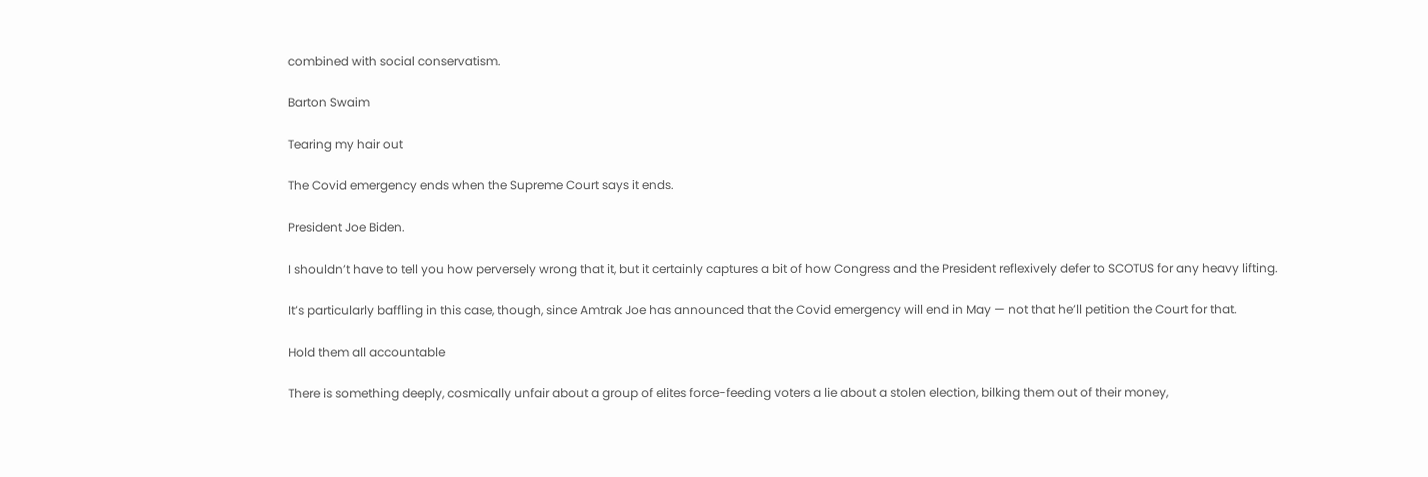combined with social conservatism.

Barton Swaim

Tearing my hair out

The Covid emergency ends when the Supreme Court says it ends.

President Joe Biden.

I shouldn’t have to tell you how perversely wrong that it, but it certainly captures a bit of how Congress and the President reflexively defer to SCOTUS for any heavy lifting.

It’s particularly baffling in this case, though, since Amtrak Joe has announced that the Covid emergency will end in May — not that he’ll petition the Court for that.

Hold them all accountable

There is something deeply, cosmically unfair about a group of elites force-feeding voters a lie about a stolen election, bilking them out of their money,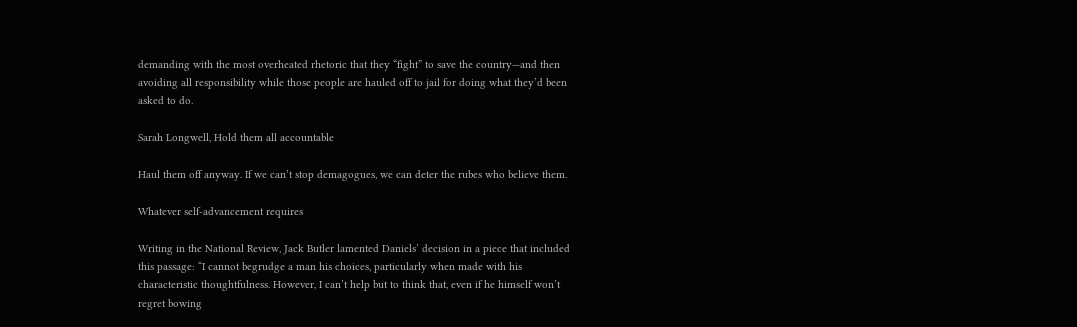demanding with the most overheated rhetoric that they “fight” to save the country—and then avoiding all responsibility while those people are hauled off to jail for doing what they’d been asked to do.

Sarah Longwell, Hold them all accountable

Haul them off anyway. If we can’t stop demagogues, we can deter the rubes who believe them.

Whatever self-advancement requires

Writing in the National Review, Jack Butler lamented Daniels’ decision in a piece that included this passage: “I cannot begrudge a man his choices, particularly when made with his characteristic thoughtfulness. However, I can’t help but to think that, even if he himself won’t regret bowing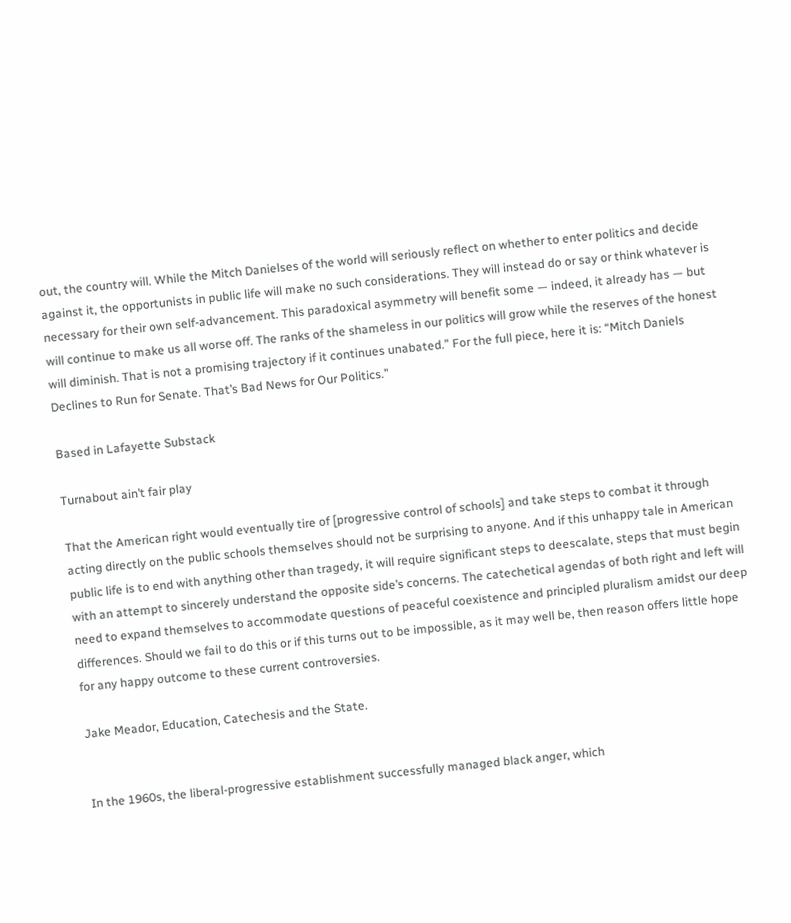out, the country will. While the Mitch Danielses of the world will seriously reflect on whether to enter politics and decide against it, the opportunists in public life will make no such considerations. They will instead do or say or think whatever is necessary for their own self-advancement. This paradoxical asymmetry will benefit some — indeed, it already has — but will continue to make us all worse off. The ranks of the shameless in our politics will grow while the reserves of the honest will diminish. That is not a promising trajectory if it continues unabated.” For the full piece, here it is: “Mitch Daniels Declines to Run for Senate. That’s Bad News for Our Politics.”

Based in Lafayette Substack

Turnabout ain’t fair play

That the American right would eventually tire of [progressive control of schools] and take steps to combat it through acting directly on the public schools themselves should not be surprising to anyone. And if this unhappy tale in American public life is to end with anything other than tragedy, it will require significant steps to deescalate, steps that must begin with an attempt to sincerely understand the opposite side’s concerns. The catechetical agendas of both right and left will need to expand themselves to accommodate questions of peaceful coexistence and principled pluralism amidst our deep differences. Should we fail to do this or if this turns out to be impossible, as it may well be, then reason offers little hope for any happy outcome to these current controversies.

Jake Meador, Education, Catechesis and the State.


In the 1960s, the liberal-progressive establishment successfully managed black anger, which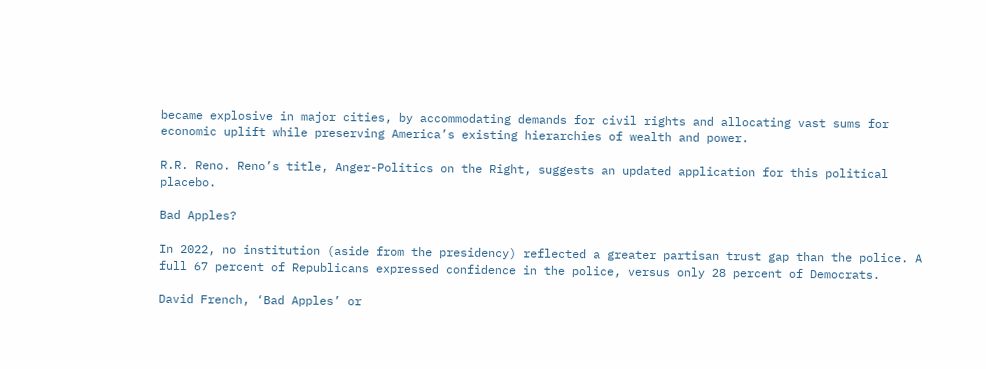became explosive in major cities, by accommodating demands for civil rights and allocating vast sums for economic uplift while preserving America’s existing hierarchies of wealth and power.

R.R. Reno. Reno’s title, Anger-Politics on the Right, suggests an updated application for this political placebo.

Bad Apples?

In 2022, no institution (aside from the presidency) reflected a greater partisan trust gap than the police. A full 67 percent of Republicans expressed confidence in the police, versus only 28 percent of Democrats.

David French, ‘Bad Apples’ or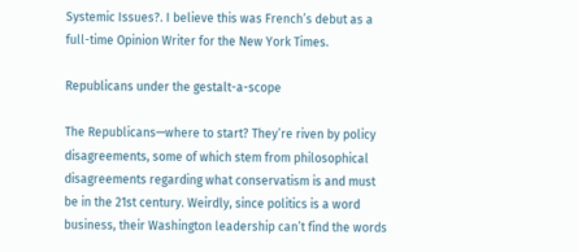Systemic Issues?. I believe this was French’s debut as a full-time Opinion Writer for the New York Times.

Republicans under the gestalt-a-scope

The Republicans—where to start? They’re riven by policy disagreements, some of which stem from philosophical disagreements regarding what conservatism is and must be in the 21st century. Weirdly, since politics is a word business, their Washington leadership can’t find the words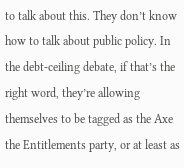to talk about this. They don’t know how to talk about public policy. In the debt-ceiling debate, if that’s the right word, they’re allowing themselves to be tagged as the Axe the Entitlements party, or at least as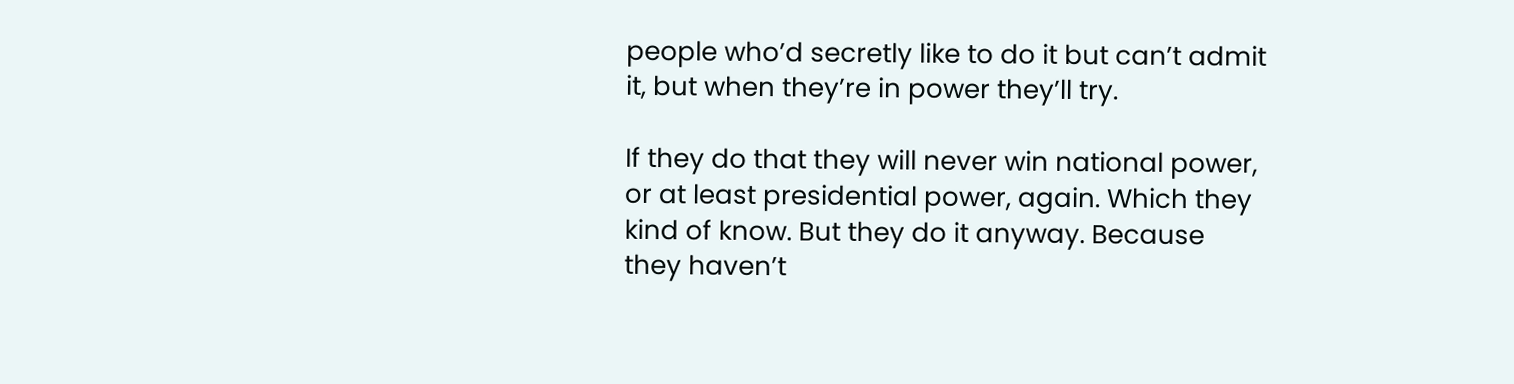people who’d secretly like to do it but can’t admit it, but when they’re in power they’ll try.

If they do that they will never win national power, or at least presidential power, again. Which they kind of know. But they do it anyway. Because they haven’t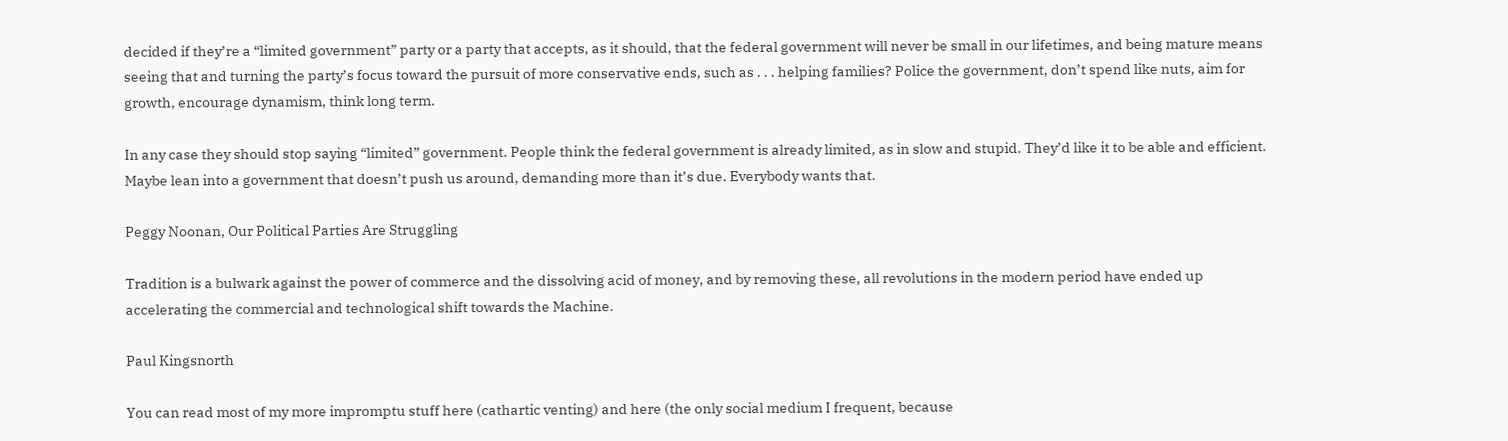decided if they’re a “limited government” party or a party that accepts, as it should, that the federal government will never be small in our lifetimes, and being mature means seeing that and turning the party’s focus toward the pursuit of more conservative ends, such as . . . helping families? Police the government, don’t spend like nuts, aim for growth, encourage dynamism, think long term.

In any case they should stop saying “limited” government. People think the federal government is already limited, as in slow and stupid. They’d like it to be able and efficient. Maybe lean into a government that doesn’t push us around, demanding more than it’s due. Everybody wants that.

Peggy Noonan, Our Political Parties Are Struggling

Tradition is a bulwark against the power of commerce and the dissolving acid of money, and by removing these, all revolutions in the modern period have ended up accelerating the commercial and technological shift towards the Machine.

Paul Kingsnorth

You can read most of my more impromptu stuff here (cathartic venting) and here (the only social medium I frequent, because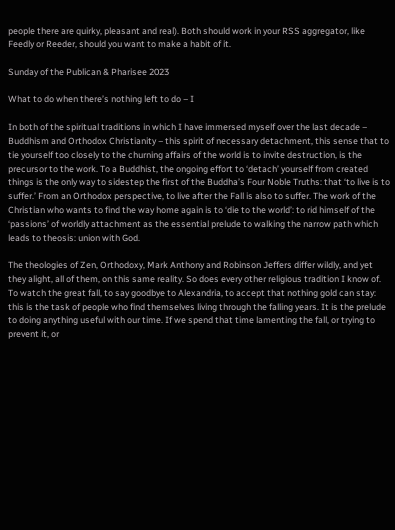people there are quirky, pleasant and real). Both should work in your RSS aggregator, like Feedly or Reeder, should you want to make a habit of it.

Sunday of the Publican & Pharisee 2023

What to do when there’s nothing left to do – I

In both of the spiritual traditions in which I have immersed myself over the last decade – Buddhism and Orthodox Christianity – this spirit of necessary detachment, this sense that to tie yourself too closely to the churning affairs of the world is to invite destruction, is the precursor to the work. To a Buddhist, the ongoing effort to ‘detach’ yourself from created things is the only way to sidestep the first of the Buddha’s Four Noble Truths: that ‘to live is to suffer.’ From an Orthodox perspective, to live after the Fall is also to suffer. The work of the Christian who wants to find the way home again is to ‘die to the world’: to rid himself of the ‘passions’ of worldly attachment as the essential prelude to walking the narrow path which leads to theosis: union with God.

The theologies of Zen, Orthodoxy, Mark Anthony and Robinson Jeffers differ wildly, and yet they alight, all of them, on this same reality. So does every other religious tradition I know of. To watch the great fall, to say goodbye to Alexandria, to accept that nothing gold can stay: this is the task of people who find themselves living through the falling years. It is the prelude to doing anything useful with our time. If we spend that time lamenting the fall, or trying to prevent it, or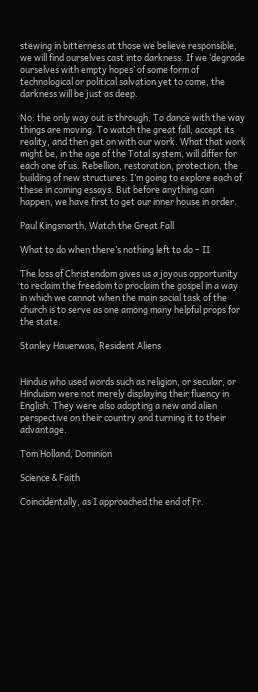stewing in bitterness at those we believe responsible, we will find ourselves cast into darkness. If we ‘degrade ourselves with empty hopes’ of some form of technological or political salvation yet to come, the darkness will be just as deep.

No: the only way out is through. To dance with the way things are moving. To watch the great fall, accept its reality, and then get on with our work. What that work might be, in the age of the Total system, will differ for each one of us. Rebellion, restoration, protection, the building of new structures: I’m going to explore each of these in coming essays. But before anything can happen, we have first to get our inner house in order.

Paul Kingsnorth, Watch the Great Fall

What to do when there’s nothing left to do – II

The loss of Christendom gives us a joyous opportunity to reclaim the freedom to proclaim the gospel in a way in which we cannot when the main social task of the church is to serve as one among many helpful props for the state.

Stanley Hauerwas, Resident Aliens


Hindus who used words such as religion, or secular, or Hinduism were not merely displaying their fluency in English. They were also adopting a new and alien perspective on their country and turning it to their advantage.

Tom Holland, Dominion

Science & Faith

Coincidentally, as I approached the end of Fr.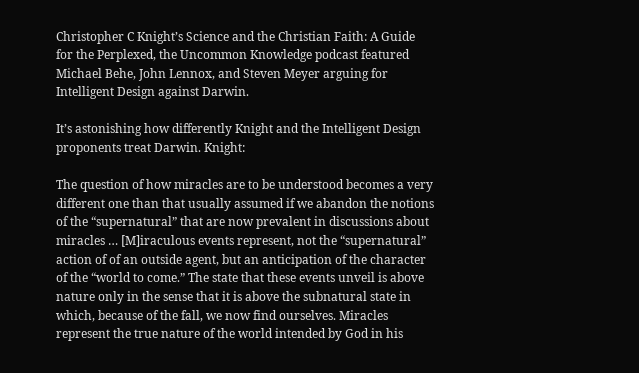Christopher C Knight’s Science and the Christian Faith: A Guide for the Perplexed, the Uncommon Knowledge podcast featured Michael Behe, John Lennox, and Steven Meyer arguing for Intelligent Design against Darwin.

It’s astonishing how differently Knight and the Intelligent Design proponents treat Darwin. Knight:

The question of how miracles are to be understood becomes a very different one than that usually assumed if we abandon the notions of the “supernatural” that are now prevalent in discussions about miracles … [M]iraculous events represent, not the “supernatural” action of of an outside agent, but an anticipation of the character of the “world to come.” The state that these events unveil is above nature only in the sense that it is above the subnatural state in which, because of the fall, we now find ourselves. Miracles represent the true nature of the world intended by God in his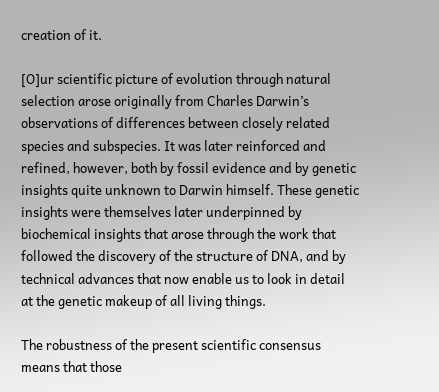creation of it.

[O]ur scientific picture of evolution through natural selection arose originally from Charles Darwin’s observations of differences between closely related species and subspecies. It was later reinforced and refined, however, both by fossil evidence and by genetic insights quite unknown to Darwin himself. These genetic insights were themselves later underpinned by biochemical insights that arose through the work that followed the discovery of the structure of DNA, and by technical advances that now enable us to look in detail at the genetic makeup of all living things.

The robustness of the present scientific consensus means that those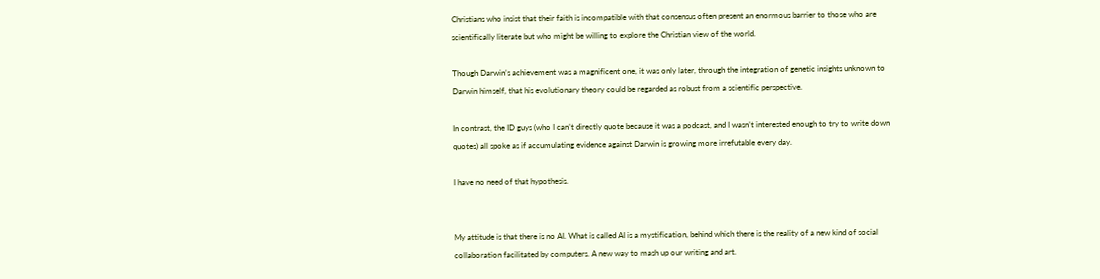Christians who insist that their faith is incompatible with that consensus often present an enormous barrier to those who are scientifically literate but who might be willing to explore the Christian view of the world.

Though Darwin’s achievement was a magnificent one, it was only later, through the integration of genetic insights unknown to Darwin himself, that his evolutionary theory could be regarded as robust from a scientific perspective.

In contrast, the ID guys (who I can’t directly quote because it was a podcast, and I wasn’t interested enough to try to write down quotes) all spoke as if accumulating evidence against Darwin is growing more irrefutable every day.

I have no need of that hypothesis.


My attitude is that there is no AI. What is called AI is a mystification, behind which there is the reality of a new kind of social collaboration facilitated by computers. A new way to mash up our writing and art.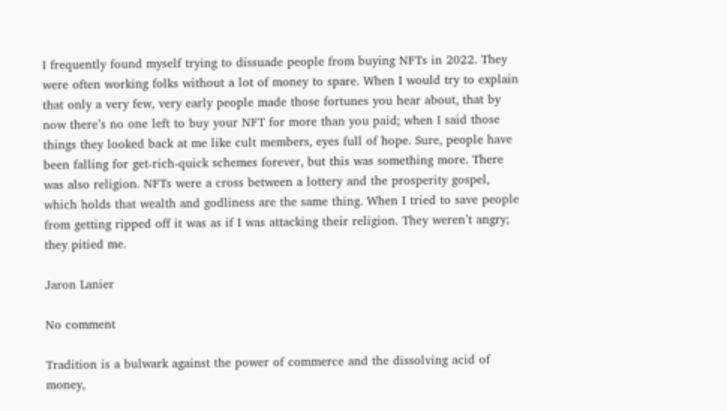I frequently found myself trying to dissuade people from buying NFTs in 2022. They were often working folks without a lot of money to spare. When I would try to explain that only a very few, very early people made those fortunes you hear about, that by now there’s no one left to buy your NFT for more than you paid; when I said those things they looked back at me like cult members, eyes full of hope. Sure, people have been falling for get-rich-quick schemes forever, but this was something more. There was also religion. NFTs were a cross between a lottery and the prosperity gospel, which holds that wealth and godliness are the same thing. When I tried to save people from getting ripped off it was as if I was attacking their religion. They weren’t angry; they pitied me.

Jaron Lanier

No comment

Tradition is a bulwark against the power of commerce and the dissolving acid of money,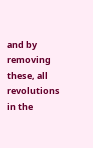and by removing these, all revolutions in the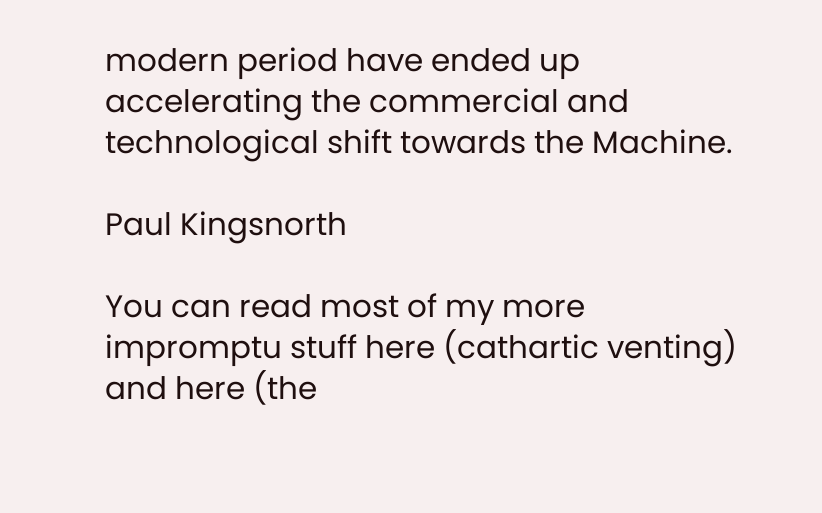modern period have ended up accelerating the commercial and technological shift towards the Machine.

Paul Kingsnorth

You can read most of my more impromptu stuff here (cathartic venting) and here (the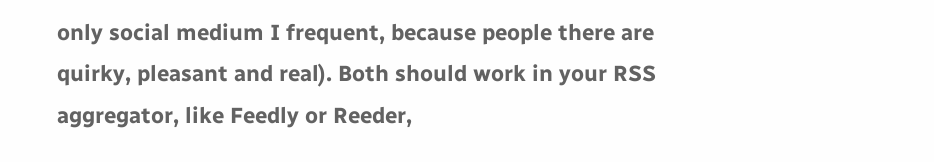only social medium I frequent, because people there are quirky, pleasant and real). Both should work in your RSS aggregator, like Feedly or Reeder,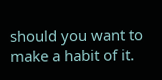should you want to make a habit of it.